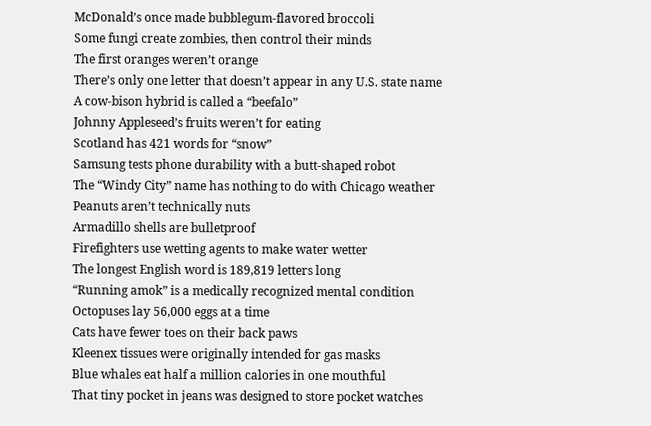McDonald’s once made bubblegum-flavored broccoli
Some fungi create zombies, then control their minds
The first oranges weren’t orange
There’s only one letter that doesn’t appear in any U.S. state name
A cow-bison hybrid is called a “beefalo”
Johnny Appleseed’s fruits weren’t for eating
Scotland has 421 words for “snow”
Samsung tests phone durability with a butt-shaped robot
The “Windy City” name has nothing to do with Chicago weather
Peanuts aren’t technically nuts
Armadillo shells are bulletproof
Firefighters use wetting agents to make water wetter
The longest English word is 189,819 letters long
“Running amok” is a medically recognized mental condition
Octopuses lay 56,000 eggs at a time
Cats have fewer toes on their back paws
Kleenex tissues were originally intended for gas masks
Blue whales eat half a million calories in one mouthful
That tiny pocket in jeans was designed to store pocket watches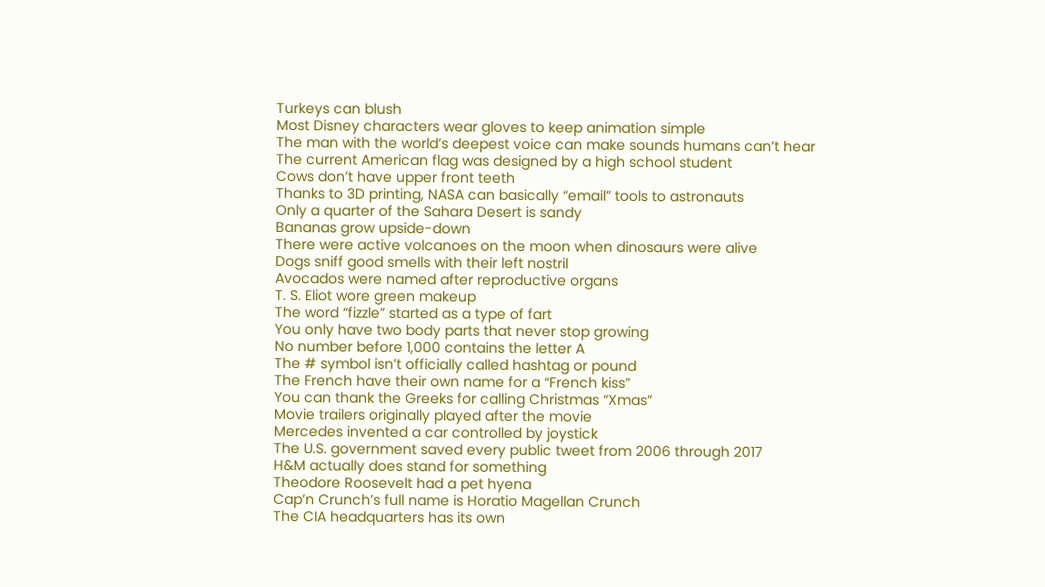Turkeys can blush
Most Disney characters wear gloves to keep animation simple
The man with the world’s deepest voice can make sounds humans can’t hear
The current American flag was designed by a high school student
Cows don’t have upper front teeth
Thanks to 3D printing, NASA can basically “email” tools to astronauts
Only a quarter of the Sahara Desert is sandy
Bananas grow upside-down
There were active volcanoes on the moon when dinosaurs were alive
Dogs sniff good smells with their left nostril
Avocados were named after reproductive organs
T. S. Eliot wore green makeup
The word “fizzle” started as a type of fart
You only have two body parts that never stop growing
No number before 1,000 contains the letter A
The # symbol isn’t officially called hashtag or pound
The French have their own name for a “French kiss”
You can thank the Greeks for calling Christmas “Xmas”
Movie trailers originally played after the movie
Mercedes invented a car controlled by joystick
The U.S. government saved every public tweet from 2006 through 2017
H&M actually does stand for something
Theodore Roosevelt had a pet hyena
Cap’n Crunch’s full name is Horatio Magellan Crunch
The CIA headquarters has its own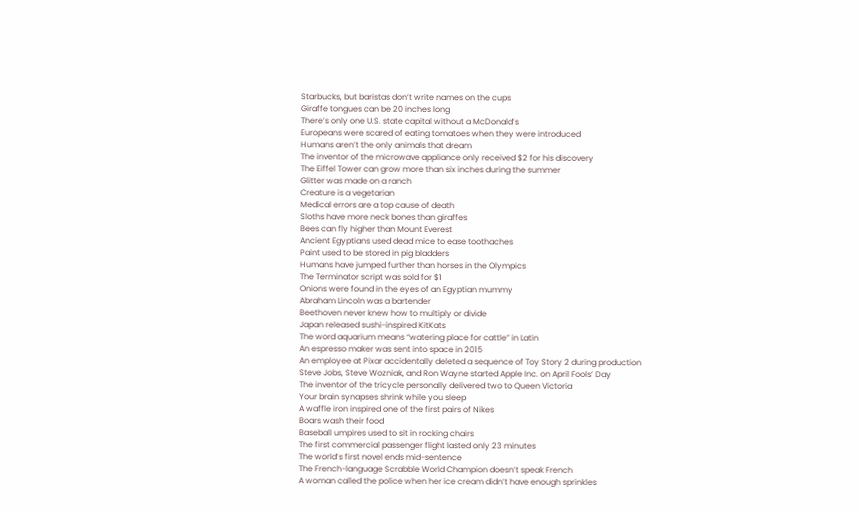Starbucks, but baristas don’t write names on the cups
Giraffe tongues can be 20 inches long
There’s only one U.S. state capital without a McDonald’s
Europeans were scared of eating tomatoes when they were introduced
Humans aren’t the only animals that dream
The inventor of the microwave appliance only received $2 for his discovery
The Eiffel Tower can grow more than six inches during the summer
Glitter was made on a ranch
Creature is a vegetarian
Medical errors are a top cause of death
Sloths have more neck bones than giraffes
Bees can fly higher than Mount Everest
Ancient Egyptians used dead mice to ease toothaches
Paint used to be stored in pig bladders
Humans have jumped further than horses in the Olympics
The Terminator script was sold for $1
Onions were found in the eyes of an Egyptian mummy
Abraham Lincoln was a bartender
Beethoven never knew how to multiply or divide
Japan released sushi-inspired KitKats
The word aquarium means “watering place for cattle” in Latin
An espresso maker was sent into space in 2015
An employee at Pixar accidentally deleted a sequence of Toy Story 2 during production
Steve Jobs, Steve Wozniak, and Ron Wayne started Apple Inc. on April Fools’ Day
The inventor of the tricycle personally delivered two to Queen Victoria
Your brain synapses shrink while you sleep
A waffle iron inspired one of the first pairs of Nikes
Boars wash their food
Baseball umpires used to sit in rocking chairs
The first commercial passenger flight lasted only 23 minutes
The world’s first novel ends mid-sentence
The French-language Scrabble World Champion doesn’t speak French
A woman called the police when her ice cream didn’t have enough sprinkles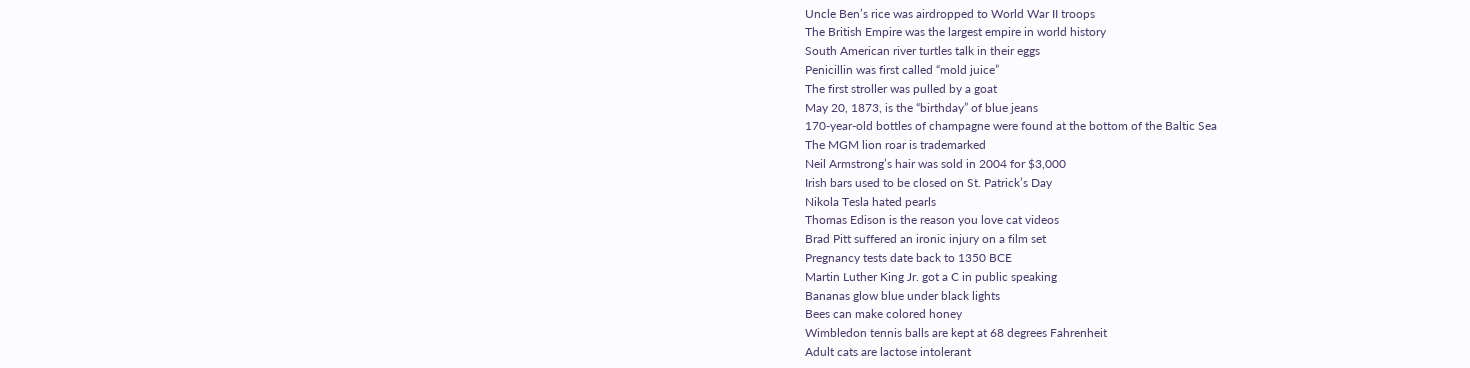Uncle Ben’s rice was airdropped to World War II troops
The British Empire was the largest empire in world history
South American river turtles talk in their eggs
Penicillin was first called “mold juice”
The first stroller was pulled by a goat
May 20, 1873, is the “birthday” of blue jeans
170-year-old bottles of champagne were found at the bottom of the Baltic Sea
The MGM lion roar is trademarked
Neil Armstrong’s hair was sold in 2004 for $3,000
Irish bars used to be closed on St. Patrick’s Day
Nikola Tesla hated pearls
Thomas Edison is the reason you love cat videos
Brad Pitt suffered an ironic injury on a film set
Pregnancy tests date back to 1350 BCE
Martin Luther King Jr. got a C in public speaking
Bananas glow blue under black lights
Bees can make colored honey
Wimbledon tennis balls are kept at 68 degrees Fahrenheit
Adult cats are lactose intolerant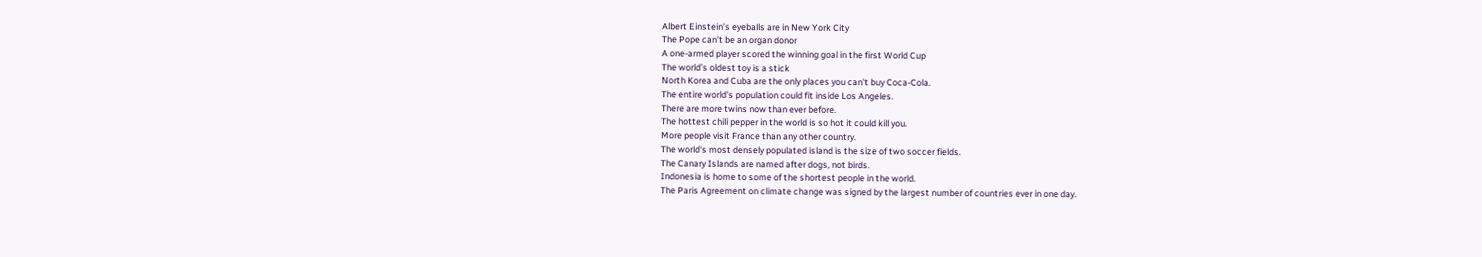Albert Einstein’s eyeballs are in New York City
The Pope can’t be an organ donor
A one-armed player scored the winning goal in the first World Cup
The world’s oldest toy is a stick
North Korea and Cuba are the only places you can't buy Coca-Cola.
The entire world's population could fit inside Los Angeles.
There are more twins now than ever before.
The hottest chili pepper in the world is so hot it could kill you.
More people visit France than any other country.
The world's most densely populated island is the size of two soccer fields.
The Canary Islands are named after dogs, not birds.
Indonesia is home to some of the shortest people in the world.
The Paris Agreement on climate change was signed by the largest number of countries ever in one day.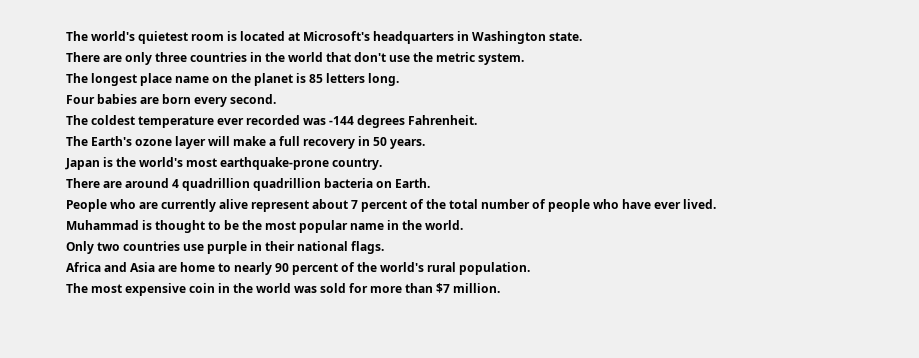The world's quietest room is located at Microsoft's headquarters in Washington state.
There are only three countries in the world that don't use the metric system.
The longest place name on the planet is 85 letters long.
Four babies are born every second.
The coldest temperature ever recorded was -144 degrees Fahrenheit.
The Earth's ozone layer will make a full recovery in 50 years.
Japan is the world's most earthquake-prone country.
There are around 4 quadrillion quadrillion bacteria on Earth.
People who are currently alive represent about 7 percent of the total number of people who have ever lived.
Muhammad is thought to be the most popular name in the world.
Only two countries use purple in their national flags.
Africa and Asia are home to nearly 90 percent of the world's rural population.
The most expensive coin in the world was sold for more than $7 million.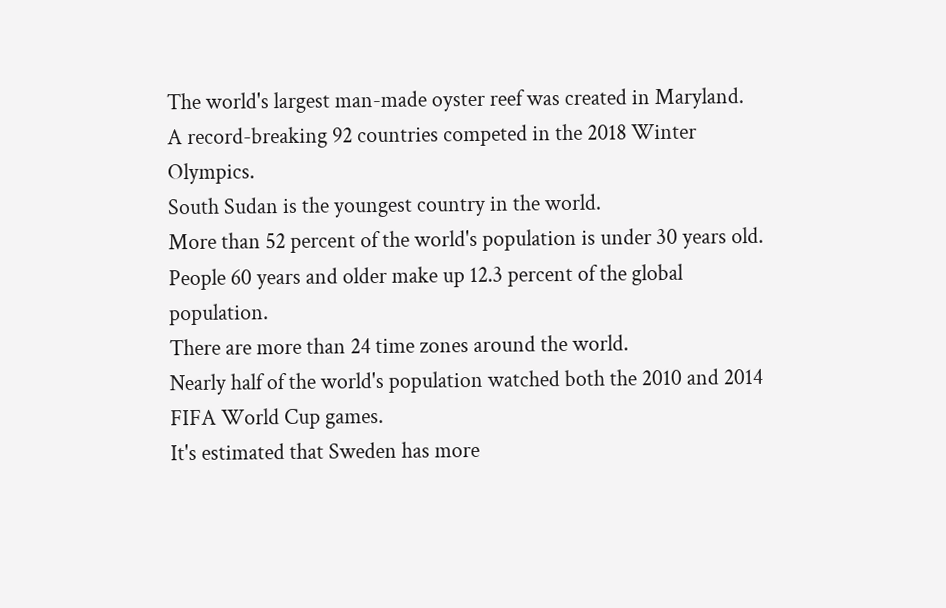The world's largest man-made oyster reef was created in Maryland.
A record-breaking 92 countries competed in the 2018 Winter Olympics.
South Sudan is the youngest country in the world.
More than 52 percent of the world's population is under 30 years old.
People 60 years and older make up 12.3 percent of the global population.
There are more than 24 time zones around the world.
Nearly half of the world's population watched both the 2010 and 2014 FIFA World Cup games.
It's estimated that Sweden has more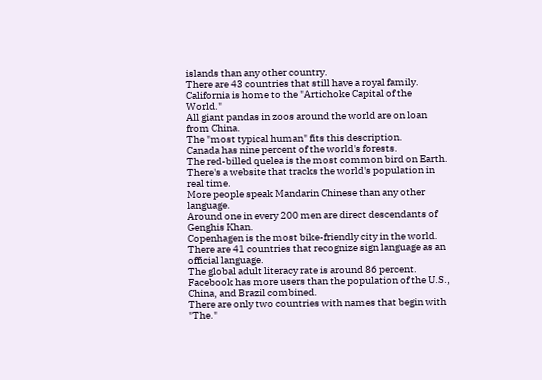islands than any other country.
There are 43 countries that still have a royal family.
California is home to the "Artichoke Capital of the World."
All giant pandas in zoos around the world are on loan from China.
The "most typical human" fits this description.
Canada has nine percent of the world's forests.
The red-billed quelea is the most common bird on Earth.
There's a website that tracks the world's population in real time.
More people speak Mandarin Chinese than any other language.
Around one in every 200 men are direct descendants of Genghis Khan.
Copenhagen is the most bike-friendly city in the world.
There are 41 countries that recognize sign language as an official language.
The global adult literacy rate is around 86 percent.
Facebook has more users than the population of the U.S., China, and Brazil combined.
There are only two countries with names that begin with "The."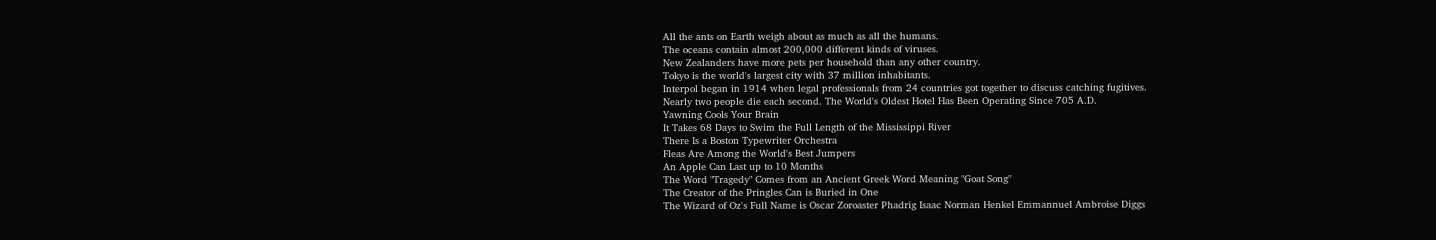All the ants on Earth weigh about as much as all the humans.
The oceans contain almost 200,000 different kinds of viruses.
New Zealanders have more pets per household than any other country.
Tokyo is the world's largest city with 37 million inhabitants.
Interpol began in 1914 when legal professionals from 24 countries got together to discuss catching fugitives.
Nearly two people die each second. The World's Oldest Hotel Has Been Operating Since 705 A.D.
Yawning Cools Your Brain
It Takes 68 Days to Swim the Full Length of the Mississippi River
There Is a Boston Typewriter Orchestra
Fleas Are Among the World's Best Jumpers
An Apple Can Last up to 10 Months
The Word "Tragedy" Comes from an Ancient Greek Word Meaning "Goat Song"
The Creator of the Pringles Can is Buried in One
The Wizard of Oz's Full Name is Oscar Zoroaster Phadrig Isaac Norman Henkel Emmannuel Ambroise Diggs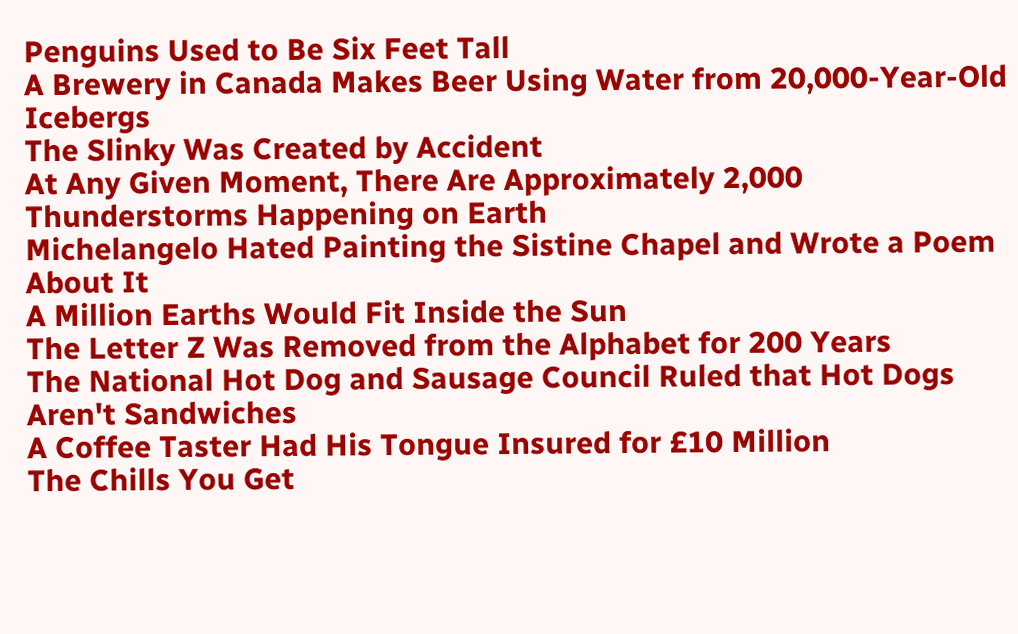Penguins Used to Be Six Feet Tall
A Brewery in Canada Makes Beer Using Water from 20,000-Year-Old Icebergs
The Slinky Was Created by Accident
At Any Given Moment, There Are Approximately 2,000 Thunderstorms Happening on Earth
Michelangelo Hated Painting the Sistine Chapel and Wrote a Poem About It
A Million Earths Would Fit Inside the Sun
The Letter Z Was Removed from the Alphabet for 200 Years
The National Hot Dog and Sausage Council Ruled that Hot Dogs Aren't Sandwiches
A Coffee Taster Had His Tongue Insured for £10 Million
The Chills You Get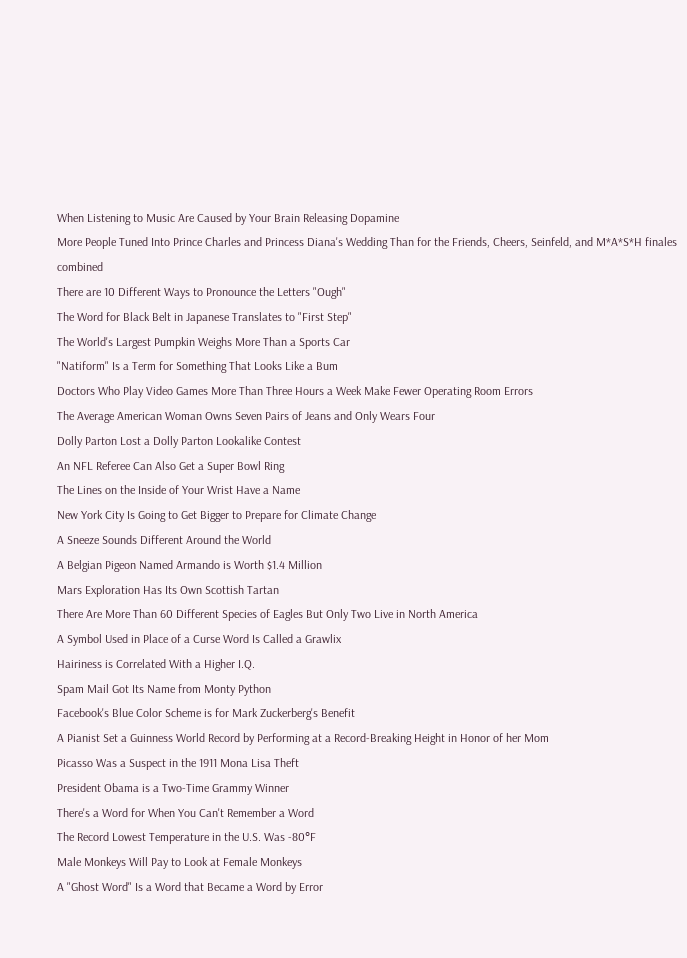When Listening to Music Are Caused by Your Brain Releasing Dopamine
More People Tuned Into Prince Charles and Princess Diana's Wedding Than for the Friends, Cheers, Seinfeld, and M*A*S*H finales combined
There are 10 Different Ways to Pronounce the Letters "Ough"
The Word for Black Belt in Japanese Translates to "First Step"
The World's Largest Pumpkin Weighs More Than a Sports Car
"Natiform" Is a Term for Something That Looks Like a Bum
Doctors Who Play Video Games More Than Three Hours a Week Make Fewer Operating Room Errors
The Average American Woman Owns Seven Pairs of Jeans and Only Wears Four
Dolly Parton Lost a Dolly Parton Lookalike Contest
An NFL Referee Can Also Get a Super Bowl Ring
The Lines on the Inside of Your Wrist Have a Name
New York City Is Going to Get Bigger to Prepare for Climate Change
A Sneeze Sounds Different Around the World
A Belgian Pigeon Named Armando is Worth $1.4 Million
Mars Exploration Has Its Own Scottish Tartan
There Are More Than 60 Different Species of Eagles But Only Two Live in North America
A Symbol Used in Place of a Curse Word Is Called a Grawlix
Hairiness is Correlated With a Higher I.Q.
Spam Mail Got Its Name from Monty Python
Facebook's Blue Color Scheme is for Mark Zuckerberg's Benefit
A Pianist Set a Guinness World Record by Performing at a Record-Breaking Height in Honor of her Mom
Picasso Was a Suspect in the 1911 Mona Lisa Theft
President Obama is a Two-Time Grammy Winner
There's a Word for When You Can't Remember a Word
The Record Lowest Temperature in the U.S. Was -80°F
Male Monkeys Will Pay to Look at Female Monkeys
A "Ghost Word" Is a Word that Became a Word by Error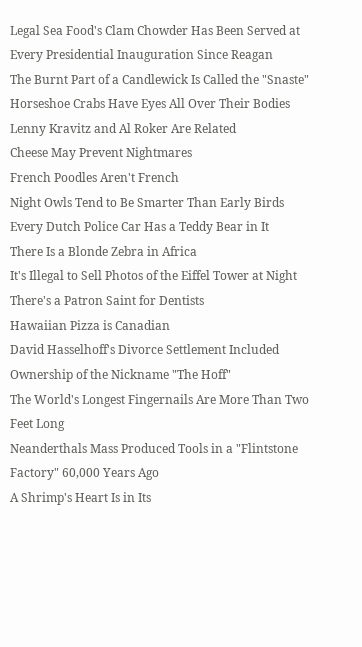Legal Sea Food's Clam Chowder Has Been Served at Every Presidential Inauguration Since Reagan
The Burnt Part of a Candlewick Is Called the "Snaste"
Horseshoe Crabs Have Eyes All Over Their Bodies
Lenny Kravitz and Al Roker Are Related
Cheese May Prevent Nightmares
French Poodles Aren't French
Night Owls Tend to Be Smarter Than Early Birds
Every Dutch Police Car Has a Teddy Bear in It
There Is a Blonde Zebra in Africa
It's Illegal to Sell Photos of the Eiffel Tower at Night
There's a Patron Saint for Dentists
Hawaiian Pizza is Canadian
David Hasselhoff's Divorce Settlement Included Ownership of the Nickname "The Hoff"
The World's Longest Fingernails Are More Than Two Feet Long
Neanderthals Mass Produced Tools in a "Flintstone Factory" 60,000 Years Ago
A Shrimp's Heart Is in Its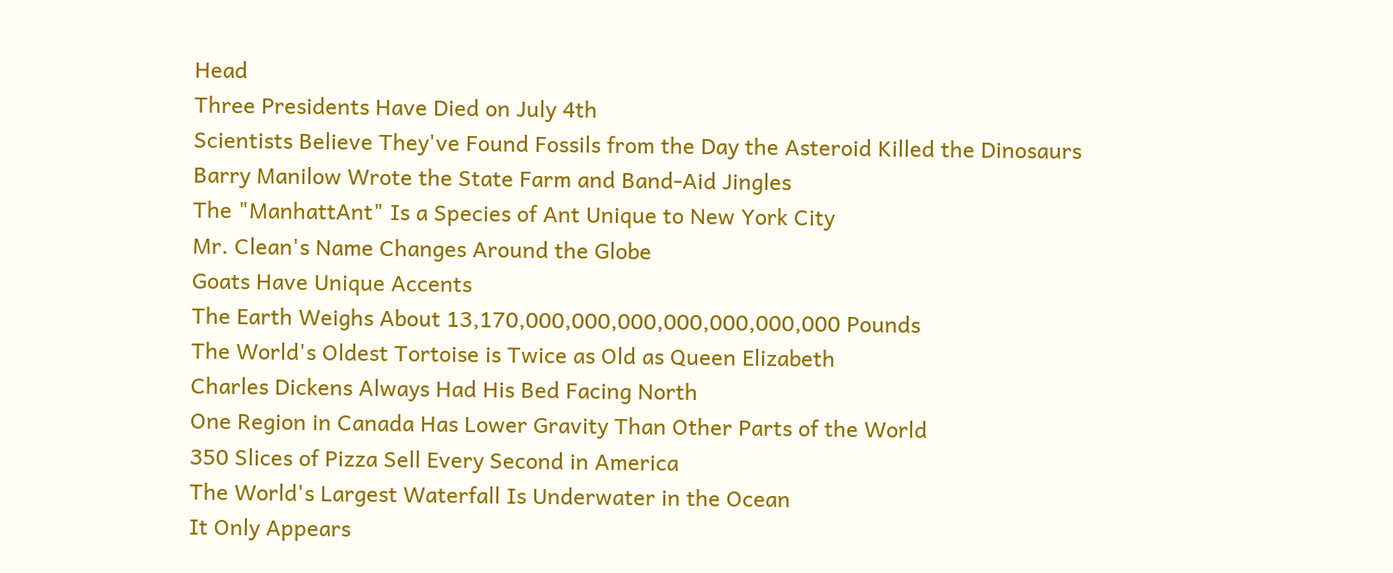Head
Three Presidents Have Died on July 4th
Scientists Believe They've Found Fossils from the Day the Asteroid Killed the Dinosaurs
Barry Manilow Wrote the State Farm and Band-Aid Jingles
The "ManhattAnt" Is a Species of Ant Unique to New York City
Mr. Clean's Name Changes Around the Globe
Goats Have Unique Accents
The Earth Weighs About 13,170,000,000,000,000,000,000,000 Pounds
The World's Oldest Tortoise is Twice as Old as Queen Elizabeth
Charles Dickens Always Had His Bed Facing North
One Region in Canada Has Lower Gravity Than Other Parts of the World
350 Slices of Pizza Sell Every Second in America
The World's Largest Waterfall Is Underwater in the Ocean
It Only Appears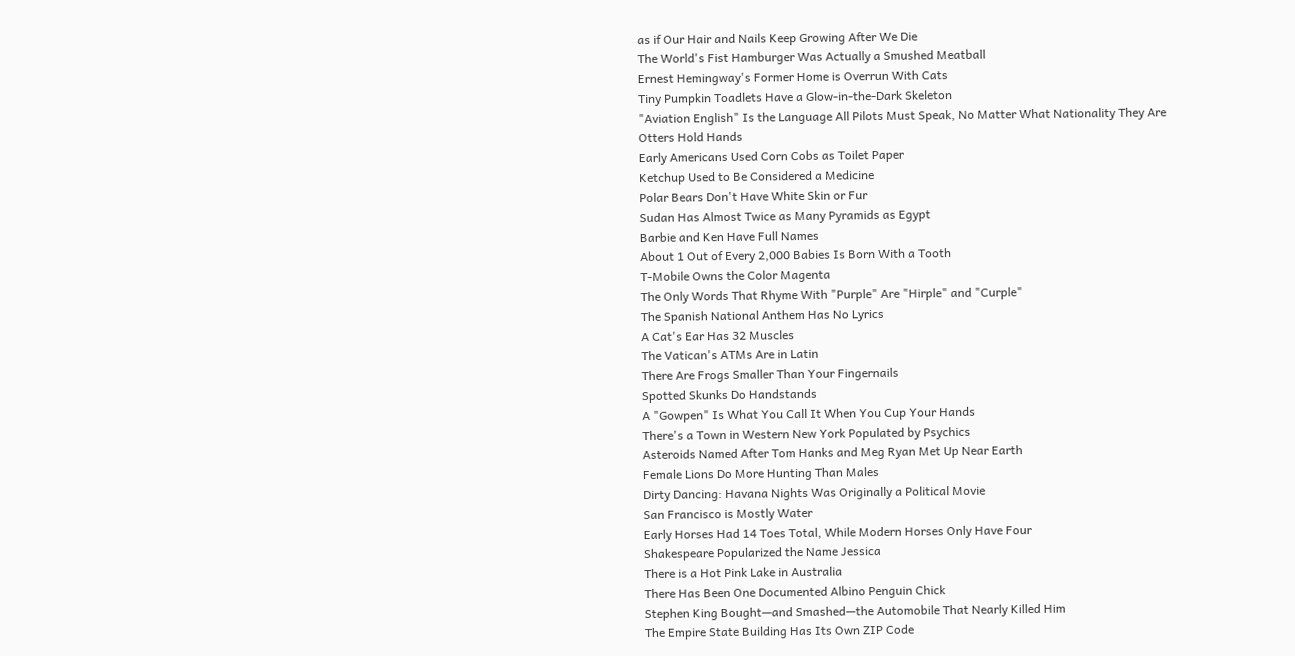as if Our Hair and Nails Keep Growing After We Die
The World's Fist Hamburger Was Actually a Smushed Meatball
Ernest Hemingway's Former Home is Overrun With Cats
Tiny Pumpkin Toadlets Have a Glow-in-the-Dark Skeleton
"Aviation English" Is the Language All Pilots Must Speak, No Matter What Nationality They Are
Otters Hold Hands
Early Americans Used Corn Cobs as Toilet Paper
Ketchup Used to Be Considered a Medicine
Polar Bears Don't Have White Skin or Fur
Sudan Has Almost Twice as Many Pyramids as Egypt
Barbie and Ken Have Full Names
About 1 Out of Every 2,000 Babies Is Born With a Tooth
T-Mobile Owns the Color Magenta
The Only Words That Rhyme With "Purple" Are "Hirple" and "Curple"
The Spanish National Anthem Has No Lyrics
A Cat's Ear Has 32 Muscles
The Vatican's ATMs Are in Latin
There Are Frogs Smaller Than Your Fingernails
Spotted Skunks Do Handstands
A "Gowpen" Is What You Call It When You Cup Your Hands
There's a Town in Western New York Populated by Psychics
Asteroids Named After Tom Hanks and Meg Ryan Met Up Near Earth
Female Lions Do More Hunting Than Males
Dirty Dancing: Havana Nights Was Originally a Political Movie
San Francisco is Mostly Water
Early Horses Had 14 Toes Total, While Modern Horses Only Have Four
Shakespeare Popularized the Name Jessica
There is a Hot Pink Lake in Australia
There Has Been One Documented Albino Penguin Chick
Stephen King Bought—and Smashed—the Automobile That Nearly Killed Him
The Empire State Building Has Its Own ZIP Code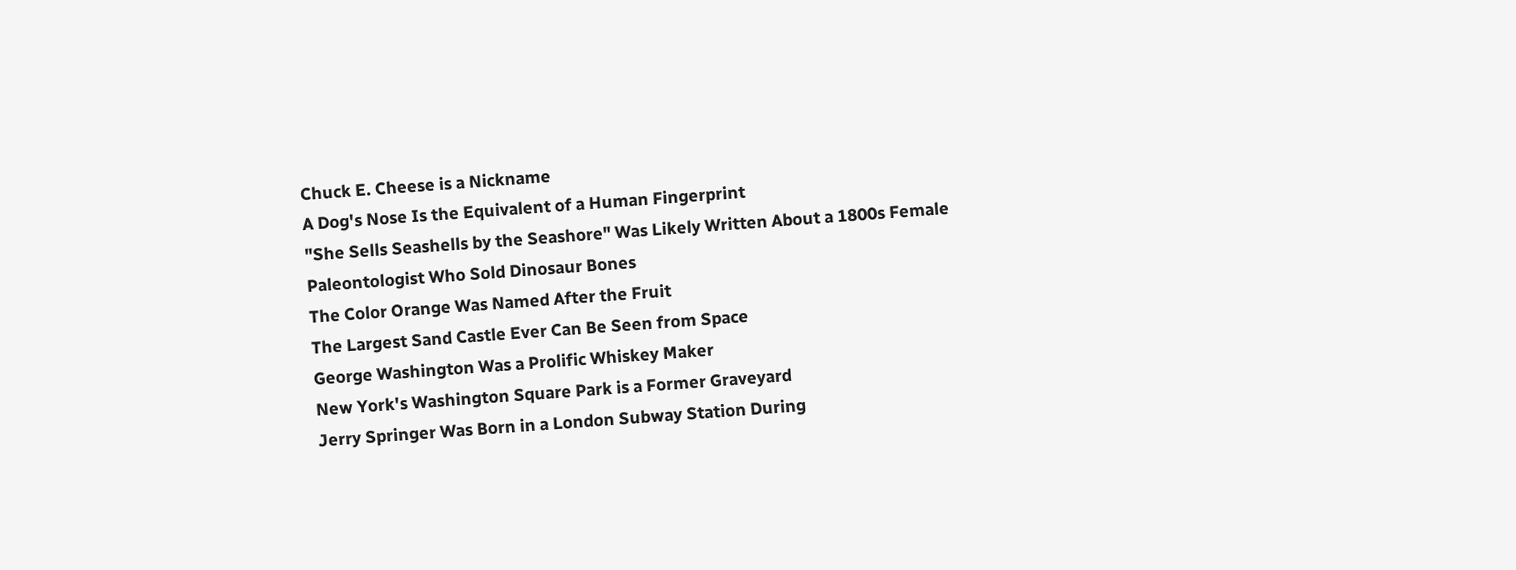Chuck E. Cheese is a Nickname
A Dog's Nose Is the Equivalent of a Human Fingerprint
"She Sells Seashells by the Seashore" Was Likely Written About a 1800s Female Paleontologist Who Sold Dinosaur Bones
The Color Orange Was Named After the Fruit
The Largest Sand Castle Ever Can Be Seen from Space
George Washington Was a Prolific Whiskey Maker
New York's Washington Square Park is a Former Graveyard
Jerry Springer Was Born in a London Subway Station During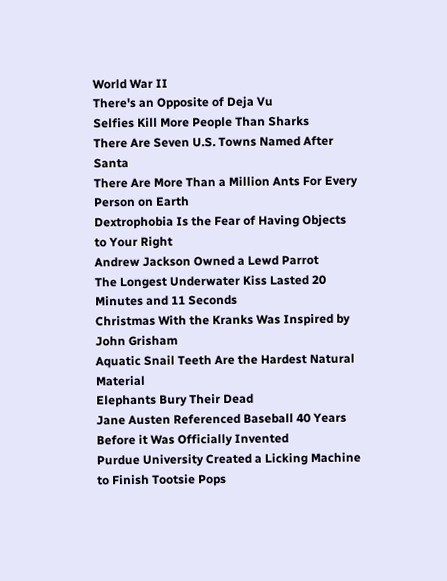World War II
There's an Opposite of Deja Vu
Selfies Kill More People Than Sharks
There Are Seven U.S. Towns Named After Santa
There Are More Than a Million Ants For Every Person on Earth
Dextrophobia Is the Fear of Having Objects to Your Right
Andrew Jackson Owned a Lewd Parrot
The Longest Underwater Kiss Lasted 20 Minutes and 11 Seconds
Christmas With the Kranks Was Inspired by John Grisham
Aquatic Snail Teeth Are the Hardest Natural Material
Elephants Bury Their Dead
Jane Austen Referenced Baseball 40 Years Before it Was Officially Invented
Purdue University Created a Licking Machine to Finish Tootsie Pops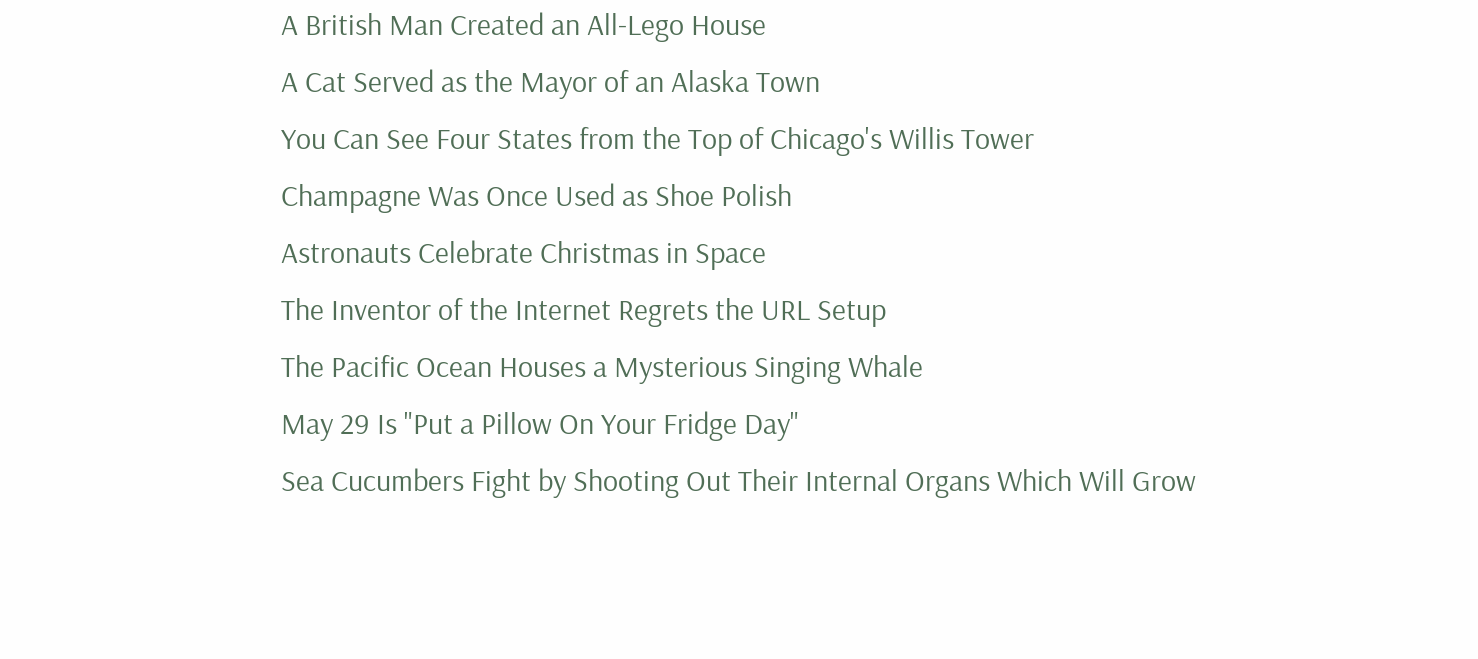A British Man Created an All-Lego House
A Cat Served as the Mayor of an Alaska Town
You Can See Four States from the Top of Chicago's Willis Tower
Champagne Was Once Used as Shoe Polish
Astronauts Celebrate Christmas in Space
The Inventor of the Internet Regrets the URL Setup
The Pacific Ocean Houses a Mysterious Singing Whale
May 29 Is "Put a Pillow On Your Fridge Day"
Sea Cucumbers Fight by Shooting Out Their Internal Organs Which Will Grow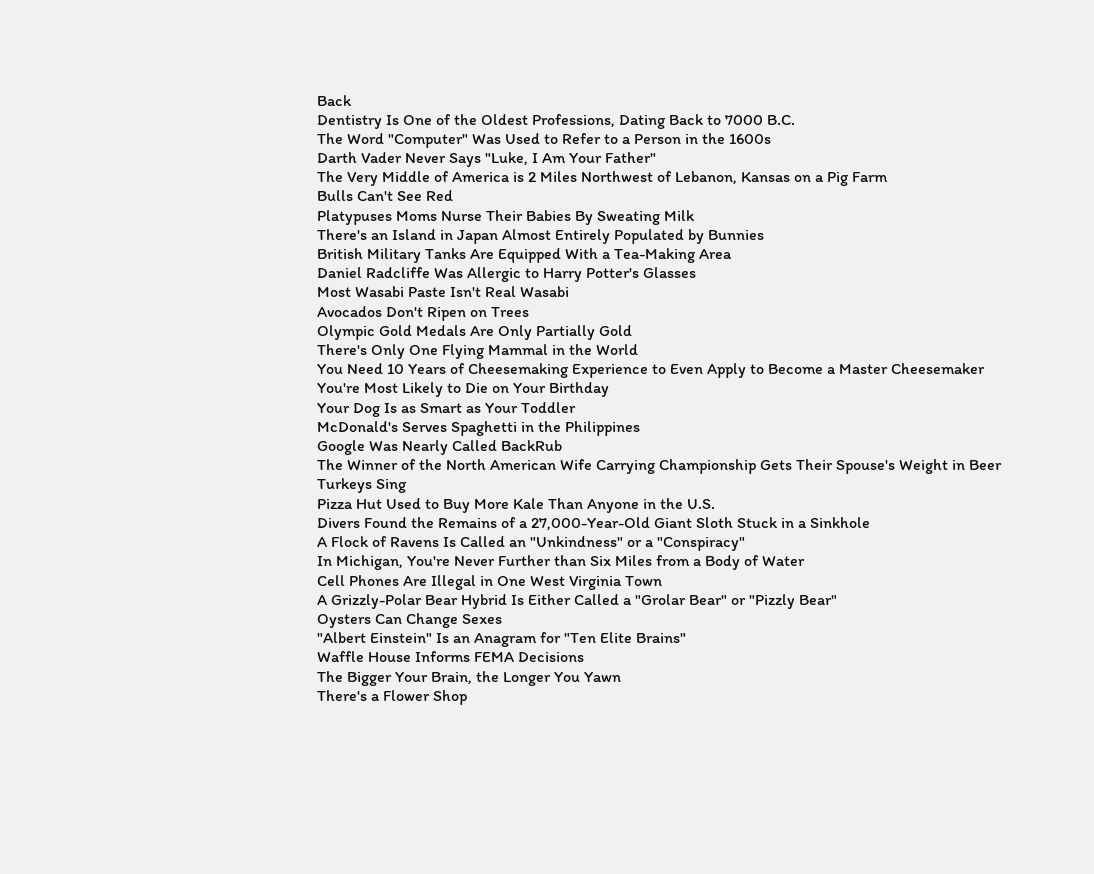Back
Dentistry Is One of the Oldest Professions, Dating Back to 7000 B.C.
The Word "Computer" Was Used to Refer to a Person in the 1600s
Darth Vader Never Says "Luke, I Am Your Father"
The Very Middle of America is 2 Miles Northwest of Lebanon, Kansas on a Pig Farm
Bulls Can't See Red
Platypuses Moms Nurse Their Babies By Sweating Milk
There's an Island in Japan Almost Entirely Populated by Bunnies
British Military Tanks Are Equipped With a Tea-Making Area
Daniel Radcliffe Was Allergic to Harry Potter's Glasses
Most Wasabi Paste Isn't Real Wasabi
Avocados Don't Ripen on Trees
Olympic Gold Medals Are Only Partially Gold
There's Only One Flying Mammal in the World
You Need 10 Years of Cheesemaking Experience to Even Apply to Become a Master Cheesemaker
You're Most Likely to Die on Your Birthday
Your Dog Is as Smart as Your Toddler
McDonald's Serves Spaghetti in the Philippines
Google Was Nearly Called BackRub
The Winner of the North American Wife Carrying Championship Gets Their Spouse's Weight in Beer
Turkeys Sing
Pizza Hut Used to Buy More Kale Than Anyone in the U.S.
Divers Found the Remains of a 27,000-Year-Old Giant Sloth Stuck in a Sinkhole
A Flock of Ravens Is Called an "Unkindness" or a "Conspiracy"
In Michigan, You're Never Further than Six Miles from a Body of Water
Cell Phones Are Illegal in One West Virginia Town
A Grizzly-Polar Bear Hybrid Is Either Called a "Grolar Bear" or "Pizzly Bear"
Oysters Can Change Sexes
"Albert Einstein" Is an Anagram for "Ten Elite Brains"
Waffle House Informs FEMA Decisions
The Bigger Your Brain, the Longer You Yawn
There's a Flower Shop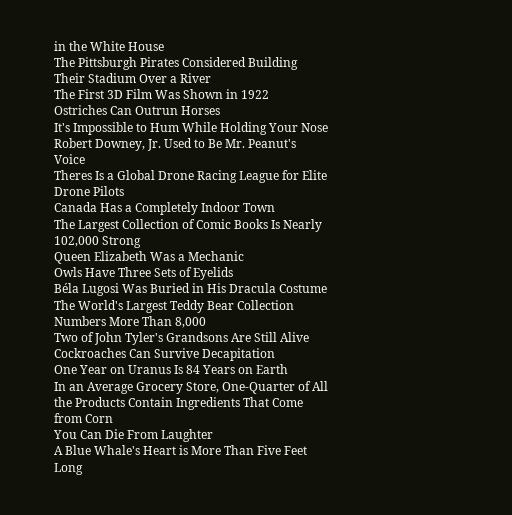in the White House
The Pittsburgh Pirates Considered Building Their Stadium Over a River
The First 3D Film Was Shown in 1922
Ostriches Can Outrun Horses
It's Impossible to Hum While Holding Your Nose
Robert Downey, Jr. Used to Be Mr. Peanut's Voice
Theres Is a Global Drone Racing League for Elite Drone Pilots
Canada Has a Completely Indoor Town
The Largest Collection of Comic Books Is Nearly 102,000 Strong
Queen Elizabeth Was a Mechanic
Owls Have Three Sets of Eyelids
Béla Lugosi Was Buried in His Dracula Costume
The World's Largest Teddy Bear Collection Numbers More Than 8,000
Two of John Tyler's Grandsons Are Still Alive
Cockroaches Can Survive Decapitation
One Year on Uranus Is 84 Years on Earth
In an Average Grocery Store, One-Quarter of All the Products Contain Ingredients That Come from Corn
You Can Die From Laughter
A Blue Whale's Heart is More Than Five Feet Long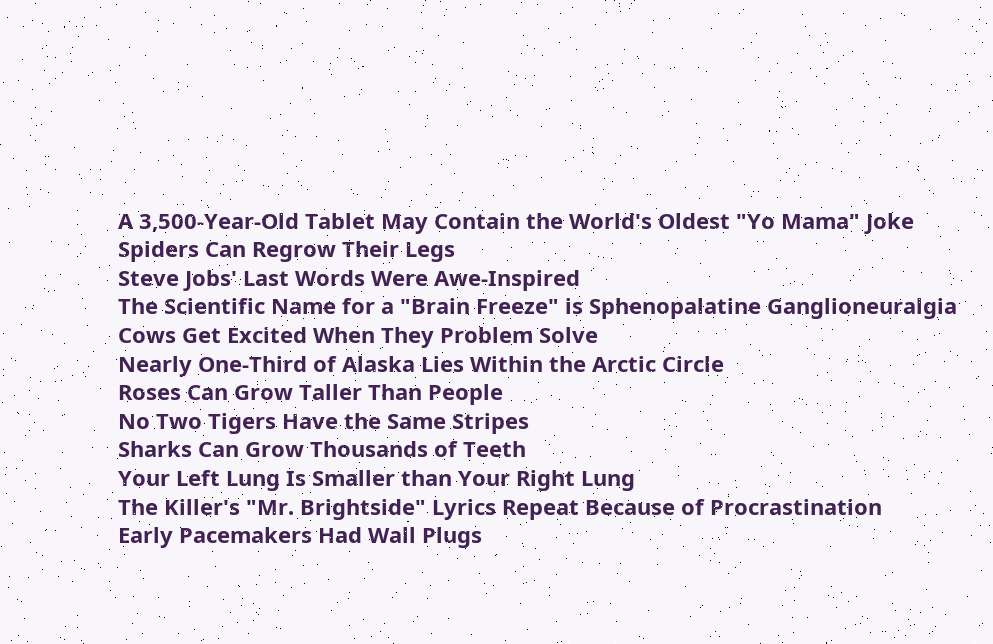A 3,500-Year-Old Tablet May Contain the World's Oldest "Yo Mama" Joke
Spiders Can Regrow Their Legs
Steve Jobs' Last Words Were Awe-Inspired
The Scientific Name for a "Brain Freeze" is Sphenopalatine Ganglioneuralgia
Cows Get Excited When They Problem Solve
Nearly One-Third of Alaska Lies Within the Arctic Circle
Roses Can Grow Taller Than People
No Two Tigers Have the Same Stripes
Sharks Can Grow Thousands of Teeth
Your Left Lung Is Smaller than Your Right Lung
The Killer's "Mr. Brightside" Lyrics Repeat Because of Procrastination
Early Pacemakers Had Wall Plugs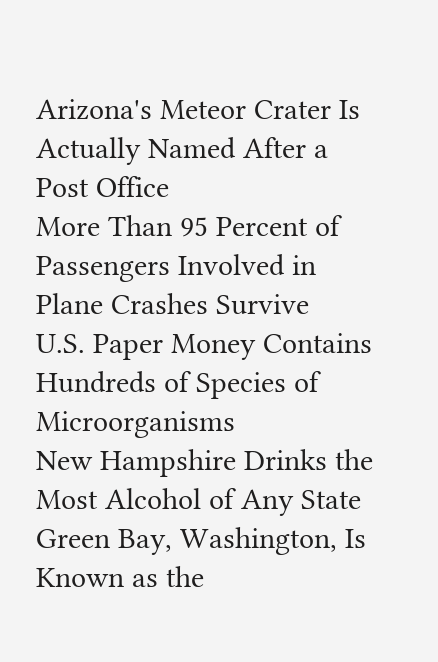Arizona's Meteor Crater Is Actually Named After a Post Office
More Than 95 Percent of Passengers Involved in Plane Crashes Survive
U.S. Paper Money Contains Hundreds of Species of Microorganisms
New Hampshire Drinks the Most Alcohol of Any State
Green Bay, Washington, Is Known as the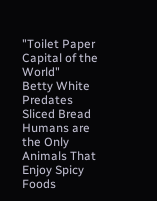"Toilet Paper Capital of the World"
Betty White Predates Sliced Bread
Humans are the Only Animals That Enjoy Spicy Foods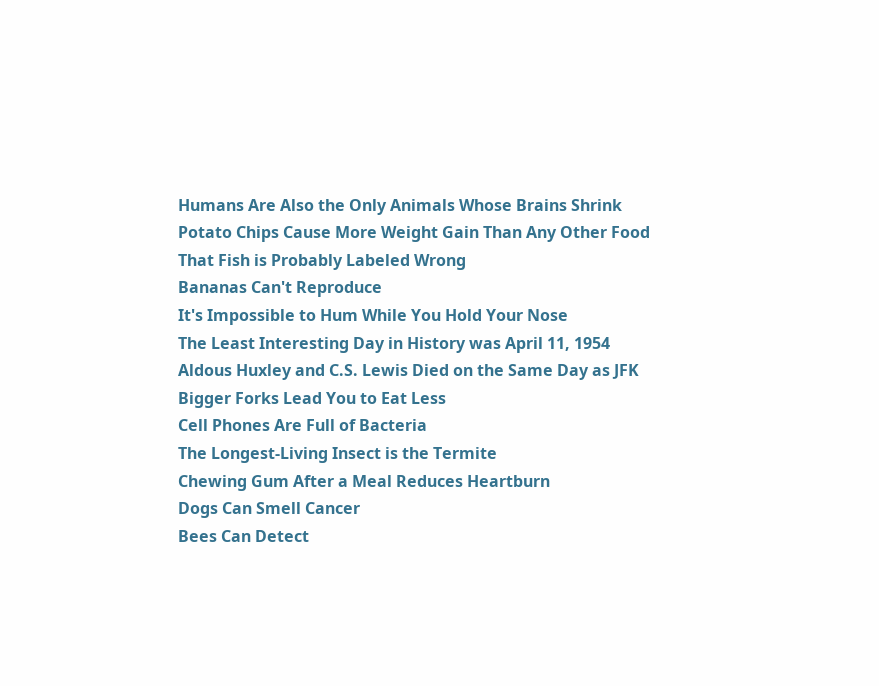Humans Are Also the Only Animals Whose Brains Shrink
Potato Chips Cause More Weight Gain Than Any Other Food
That Fish is Probably Labeled Wrong
Bananas Can't Reproduce
It's Impossible to Hum While You Hold Your Nose
The Least Interesting Day in History was April 11, 1954
Aldous Huxley and C.S. Lewis Died on the Same Day as JFK
Bigger Forks Lead You to Eat Less
Cell Phones Are Full of Bacteria
The Longest-Living Insect is the Termite
Chewing Gum After a Meal Reduces Heartburn
Dogs Can Smell Cancer
Bees Can Detect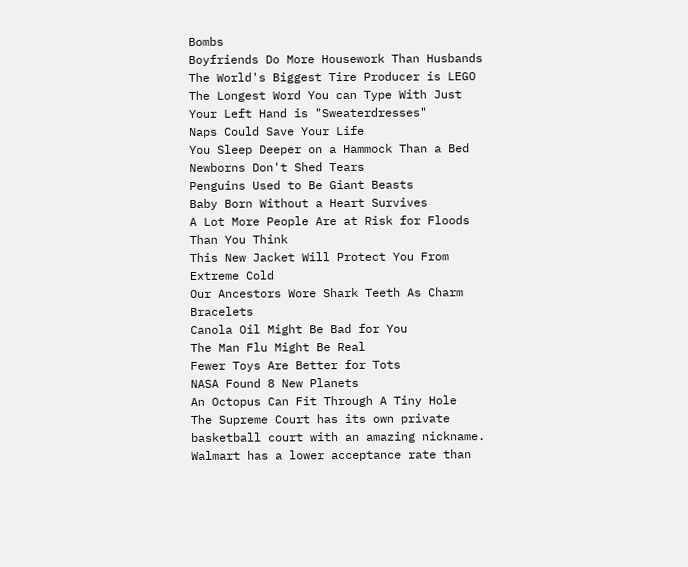Bombs
Boyfriends Do More Housework Than Husbands
The World's Biggest Tire Producer is LEGO
The Longest Word You can Type With Just Your Left Hand is "Sweaterdresses"
Naps Could Save Your Life
You Sleep Deeper on a Hammock Than a Bed
Newborns Don't Shed Tears
Penguins Used to Be Giant Beasts
Baby Born Without a Heart Survives
A Lot More People Are at Risk for Floods Than You Think
This New Jacket Will Protect You From Extreme Cold
Our Ancestors Wore Shark Teeth As Charm Bracelets
Canola Oil Might Be Bad for You
The Man Flu Might Be Real
Fewer Toys Are Better for Tots
NASA Found 8 New Planets
An Octopus Can Fit Through A Tiny Hole
The Supreme Court has its own private basketball court with an amazing nickname.
Walmart has a lower acceptance rate than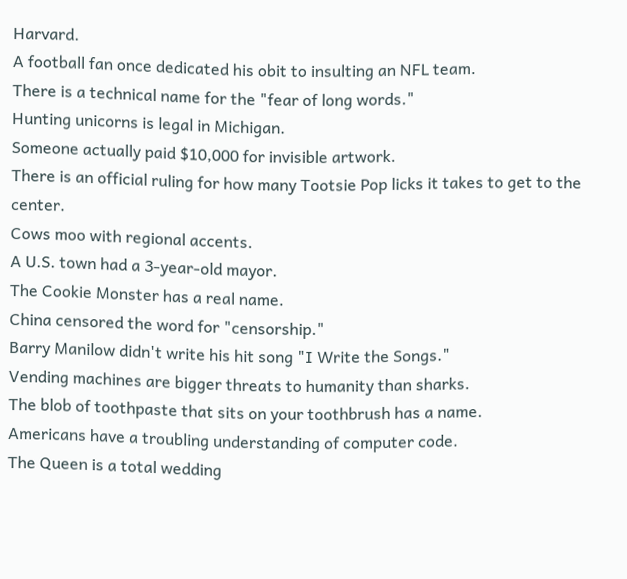Harvard.
A football fan once dedicated his obit to insulting an NFL team.
There is a technical name for the "fear of long words."
Hunting unicorns is legal in Michigan.
Someone actually paid $10,000 for invisible artwork.
There is an official ruling for how many Tootsie Pop licks it takes to get to the center.
Cows moo with regional accents.
A U.S. town had a 3-year-old mayor.
The Cookie Monster has a real name.
China censored the word for "censorship."
Barry Manilow didn't write his hit song "I Write the Songs."
Vending machines are bigger threats to humanity than sharks.
The blob of toothpaste that sits on your toothbrush has a name.
Americans have a troubling understanding of computer code.
The Queen is a total wedding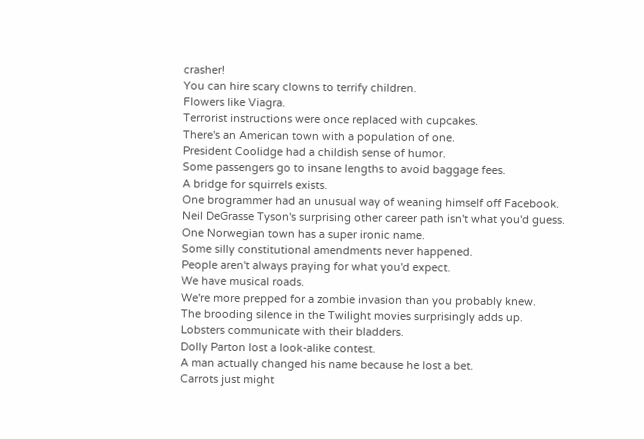crasher!
You can hire scary clowns to terrify children.
Flowers like Viagra.
Terrorist instructions were once replaced with cupcakes.
There's an American town with a population of one.
President Coolidge had a childish sense of humor.
Some passengers go to insane lengths to avoid baggage fees.
A bridge for squirrels exists.
One brogrammer had an unusual way of weaning himself off Facebook.
Neil DeGrasse Tyson's surprising other career path isn't what you'd guess.
One Norwegian town has a super ironic name.
Some silly constitutional amendments never happened.
People aren't always praying for what you'd expect.
We have musical roads.
We're more prepped for a zombie invasion than you probably knew.
The brooding silence in the Twilight movies surprisingly adds up.
Lobsters communicate with their bladders.
Dolly Parton lost a look-alike contest.
A man actually changed his name because he lost a bet.
Carrots just might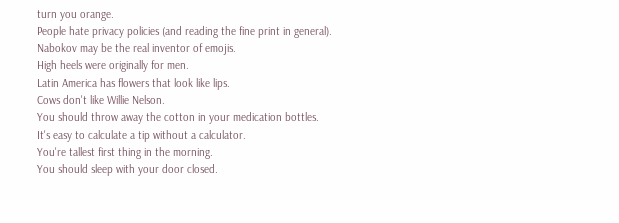turn you orange.
People hate privacy policies (and reading the fine print in general).
Nabokov may be the real inventor of emojis.
High heels were originally for men.
Latin America has flowers that look like lips.
Cows don't like Willie Nelson.
You should throw away the cotton in your medication bottles.
It's easy to calculate a tip without a calculator.
You're tallest first thing in the morning.
You should sleep with your door closed.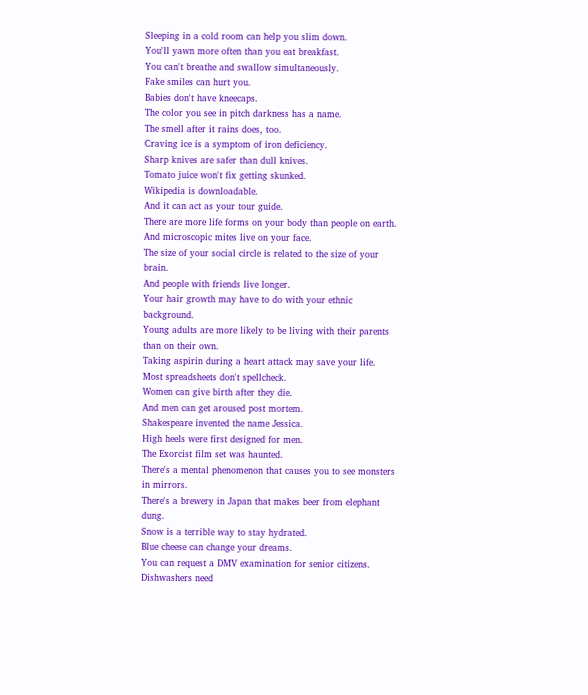Sleeping in a cold room can help you slim down.
You'll yawn more often than you eat breakfast.
You can't breathe and swallow simultaneously.
Fake smiles can hurt you.
Babies don't have kneecaps.
The color you see in pitch darkness has a name.
The smell after it rains does, too.
Craving ice is a symptom of iron deficiency.
Sharp knives are safer than dull knives.
Tomato juice won't fix getting skunked.
Wikipedia is downloadable.
And it can act as your tour guide.
There are more life forms on your body than people on earth.
And microscopic mites live on your face.
The size of your social circle is related to the size of your brain.
And people with friends live longer.
Your hair growth may have to do with your ethnic background.
Young adults are more likely to be living with their parents than on their own.
Taking aspirin during a heart attack may save your life.
Most spreadsheets don't spellcheck.
Women can give birth after they die.
And men can get aroused post mortem.
Shakespeare invented the name Jessica.
High heels were first designed for men.
The Exorcist film set was haunted.
There's a mental phenomenon that causes you to see monsters in mirrors.
There's a brewery in Japan that makes beer from elephant dung.
Snow is a terrible way to stay hydrated.
Blue cheese can change your dreams.
You can request a DMV examination for senior citizens.
Dishwashers need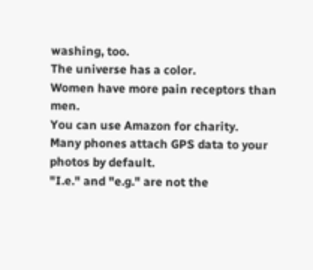washing, too.
The universe has a color.
Women have more pain receptors than men.
You can use Amazon for charity.
Many phones attach GPS data to your photos by default.
"I.e." and "e.g." are not the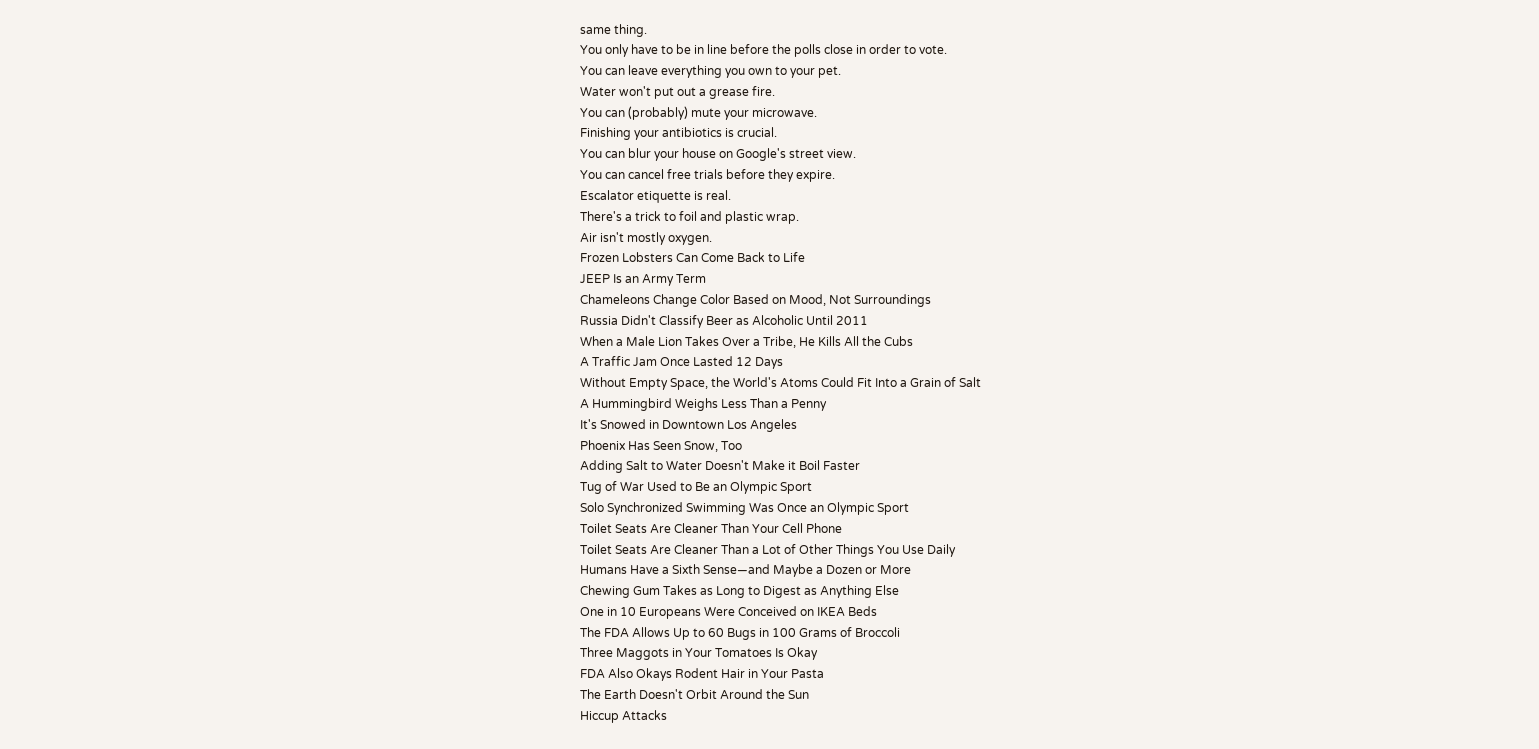same thing.
You only have to be in line before the polls close in order to vote.
You can leave everything you own to your pet.
Water won't put out a grease fire.
You can (probably) mute your microwave.
Finishing your antibiotics is crucial.
You can blur your house on Google's street view.
You can cancel free trials before they expire.
Escalator etiquette is real.
There's a trick to foil and plastic wrap.
Air isn't mostly oxygen.
Frozen Lobsters Can Come Back to Life
JEEP Is an Army Term
Chameleons Change Color Based on Mood, Not Surroundings
Russia Didn't Classify Beer as Alcoholic Until 2011
When a Male Lion Takes Over a Tribe, He Kills All the Cubs
A Traffic Jam Once Lasted 12 Days
Without Empty Space, the World's Atoms Could Fit Into a Grain of Salt
A Hummingbird Weighs Less Than a Penny
It's Snowed in Downtown Los Angeles
Phoenix Has Seen Snow, Too
Adding Salt to Water Doesn't Make it Boil Faster
Tug of War Used to Be an Olympic Sport
Solo Synchronized Swimming Was Once an Olympic Sport
Toilet Seats Are Cleaner Than Your Cell Phone
Toilet Seats Are Cleaner Than a Lot of Other Things You Use Daily
Humans Have a Sixth Sense—and Maybe a Dozen or More
Chewing Gum Takes as Long to Digest as Anything Else
One in 10 Europeans Were Conceived on IKEA Beds
The FDA Allows Up to 60 Bugs in 100 Grams of Broccoli
Three Maggots in Your Tomatoes Is Okay
FDA Also Okays Rodent Hair in Your Pasta
The Earth Doesn't Orbit Around the Sun
Hiccup Attacks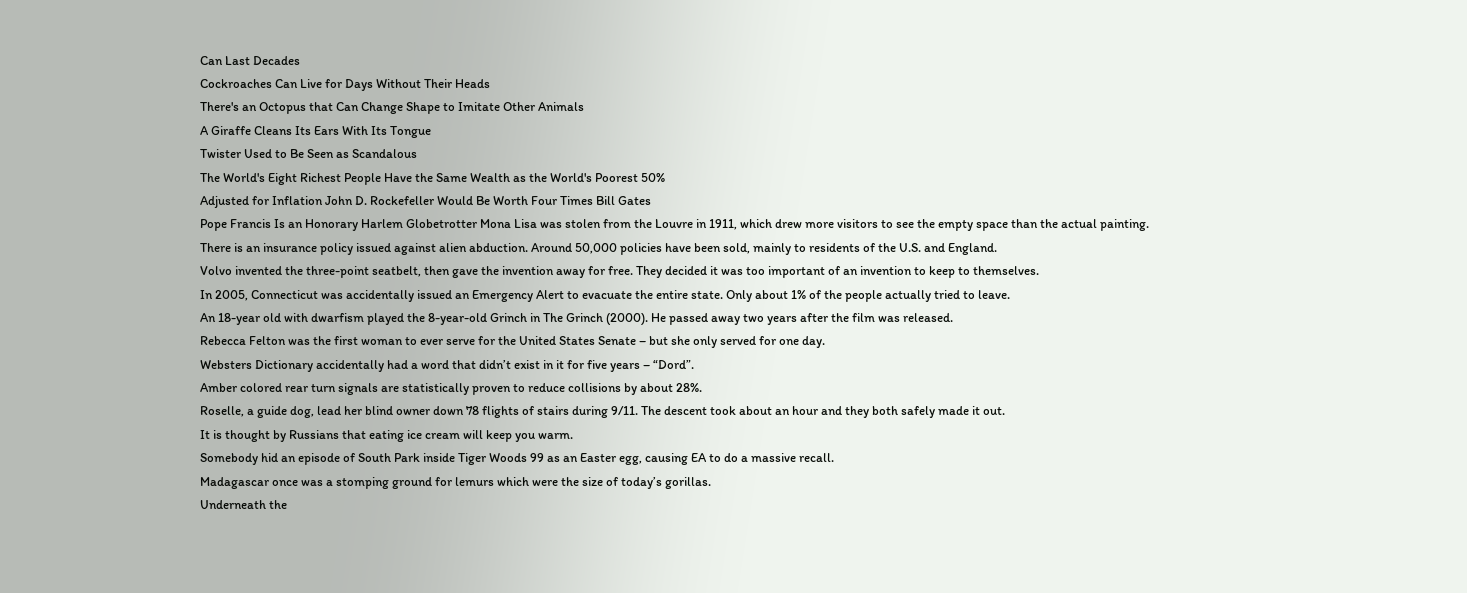Can Last Decades
Cockroaches Can Live for Days Without Their Heads
There's an Octopus that Can Change Shape to Imitate Other Animals
A Giraffe Cleans Its Ears With Its Tongue
Twister Used to Be Seen as Scandalous
The World's Eight Richest People Have the Same Wealth as the World's Poorest 50%
Adjusted for Inflation John D. Rockefeller Would Be Worth Four Times Bill Gates
Pope Francis Is an Honorary Harlem Globetrotter Mona Lisa was stolen from the Louvre in 1911, which drew more visitors to see the empty space than the actual painting.
There is an insurance policy issued against alien abduction. Around 50,000 policies have been sold, mainly to residents of the U.S. and England.
Volvo invented the three-point seatbelt, then gave the invention away for free. They decided it was too important of an invention to keep to themselves.
In 2005, Connecticut was accidentally issued an Emergency Alert to evacuate the entire state. Only about 1% of the people actually tried to leave.
An 18-year old with dwarfism played the 8-year-old Grinch in The Grinch (2000). He passed away two years after the film was released.
Rebecca Felton was the first woman to ever serve for the United States Senate – but she only served for one day.
Websters Dictionary accidentally had a word that didn’t exist in it for five years – “Dord”.
Amber colored rear turn signals are statistically proven to reduce collisions by about 28%.
Roselle, a guide dog, lead her blind owner down 78 flights of stairs during 9/11. The descent took about an hour and they both safely made it out.
It is thought by Russians that eating ice cream will keep you warm.
Somebody hid an episode of South Park inside Tiger Woods 99 as an Easter egg, causing EA to do a massive recall.
Madagascar once was a stomping ground for lemurs which were the size of today’s gorillas.
Underneath the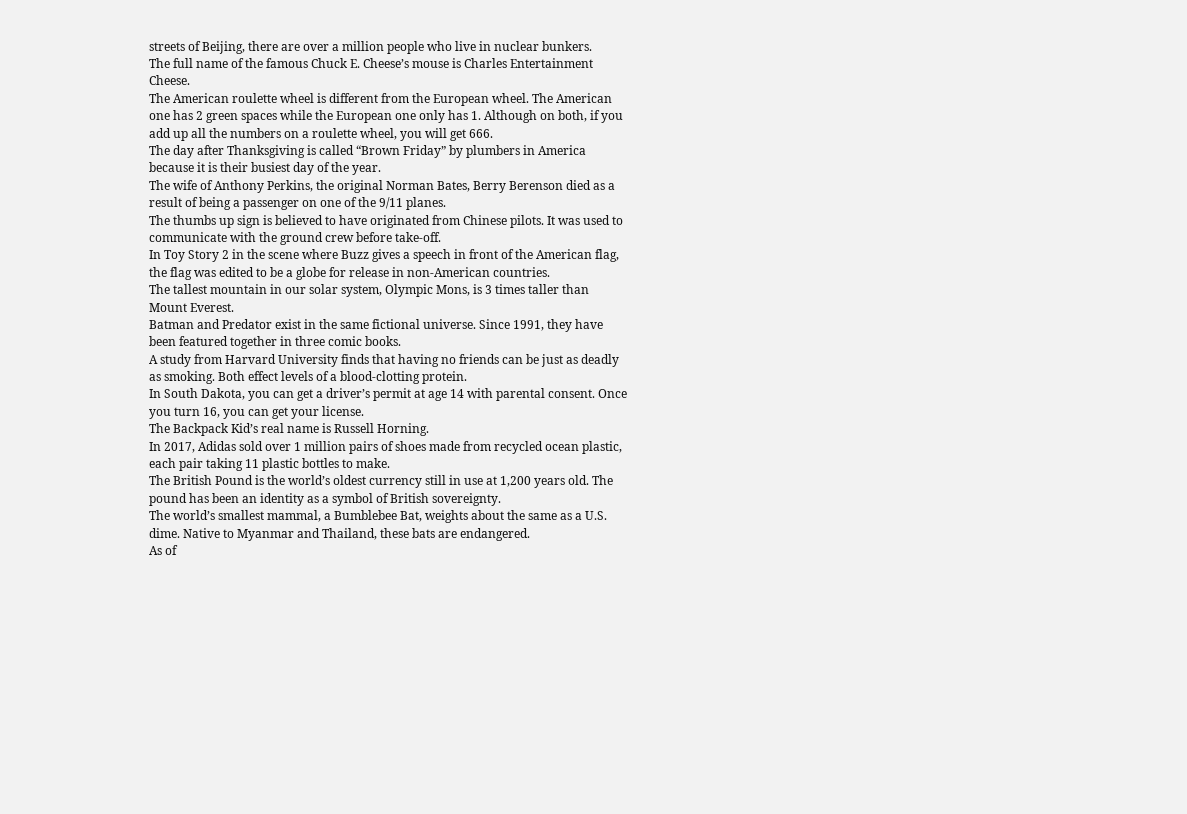streets of Beijing, there are over a million people who live in nuclear bunkers.
The full name of the famous Chuck E. Cheese’s mouse is Charles Entertainment Cheese.
The American roulette wheel is different from the European wheel. The American one has 2 green spaces while the European one only has 1. Although on both, if you add up all the numbers on a roulette wheel, you will get 666.
The day after Thanksgiving is called “Brown Friday” by plumbers in America because it is their busiest day of the year.
The wife of Anthony Perkins, the original Norman Bates, Berry Berenson died as a result of being a passenger on one of the 9/11 planes.
The thumbs up sign is believed to have originated from Chinese pilots. It was used to communicate with the ground crew before take-off.
In Toy Story 2 in the scene where Buzz gives a speech in front of the American flag, the flag was edited to be a globe for release in non-American countries.
The tallest mountain in our solar system, Olympic Mons, is 3 times taller than Mount Everest.
Batman and Predator exist in the same fictional universe. Since 1991, they have been featured together in three comic books.
A study from Harvard University finds that having no friends can be just as deadly as smoking. Both effect levels of a blood-clotting protein.
In South Dakota, you can get a driver’s permit at age 14 with parental consent. Once you turn 16, you can get your license.
The Backpack Kid’s real name is Russell Horning.
In 2017, Adidas sold over 1 million pairs of shoes made from recycled ocean plastic, each pair taking 11 plastic bottles to make.
The British Pound is the world’s oldest currency still in use at 1,200 years old. The pound has been an identity as a symbol of British sovereignty.
The world’s smallest mammal, a Bumblebee Bat, weights about the same as a U.S. dime. Native to Myanmar and Thailand, these bats are endangered.
As of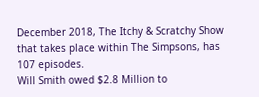December 2018, The Itchy & Scratchy Show that takes place within The Simpsons, has 107 episodes.
Will Smith owed $2.8 Million to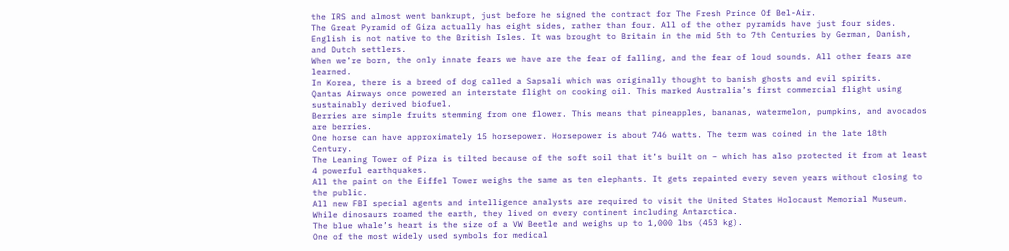the IRS and almost went bankrupt, just before he signed the contract for The Fresh Prince Of Bel-Air.
The Great Pyramid of Giza actually has eight sides, rather than four. All of the other pyramids have just four sides.
English is not native to the British Isles. It was brought to Britain in the mid 5th to 7th Centuries by German, Danish, and Dutch settlers.
When we’re born, the only innate fears we have are the fear of falling, and the fear of loud sounds. All other fears are learned.
In Korea, there is a breed of dog called a Sapsali which was originally thought to banish ghosts and evil spirits.
Qantas Airways once powered an interstate flight on cooking oil. This marked Australia’s first commercial flight using sustainably derived biofuel.
Berries are simple fruits stemming from one flower. This means that pineapples, bananas, watermelon, pumpkins, and avocados are berries.
One horse can have approximately 15 horsepower. Horsepower is about 746 watts. The term was coined in the late 18th Century.
The Leaning Tower of Piza is tilted because of the soft soil that it’s built on – which has also protected it from at least 4 powerful earthquakes.
All the paint on the Eiffel Tower weighs the same as ten elephants. It gets repainted every seven years without closing to the public.
All new FBI special agents and intelligence analysts are required to visit the United States Holocaust Memorial Museum.
While dinosaurs roamed the earth, they lived on every continent including Antarctica.
The blue whale’s heart is the size of a VW Beetle and weighs up to 1,000 lbs (453 kg).
One of the most widely used symbols for medical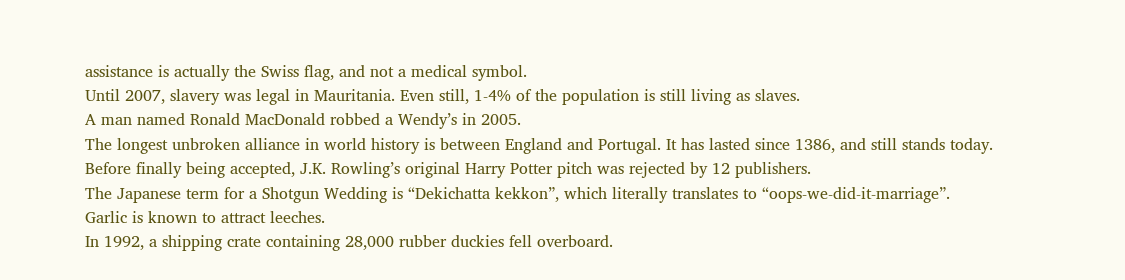assistance is actually the Swiss flag, and not a medical symbol.
Until 2007, slavery was legal in Mauritania. Even still, 1-4% of the population is still living as slaves.
A man named Ronald MacDonald robbed a Wendy’s in 2005.
The longest unbroken alliance in world history is between England and Portugal. It has lasted since 1386, and still stands today.
Before finally being accepted, J.K. Rowling’s original Harry Potter pitch was rejected by 12 publishers.
The Japanese term for a Shotgun Wedding is “Dekichatta kekkon”, which literally translates to “oops-we-did-it-marriage”.
Garlic is known to attract leeches.
In 1992, a shipping crate containing 28,000 rubber duckies fell overboard.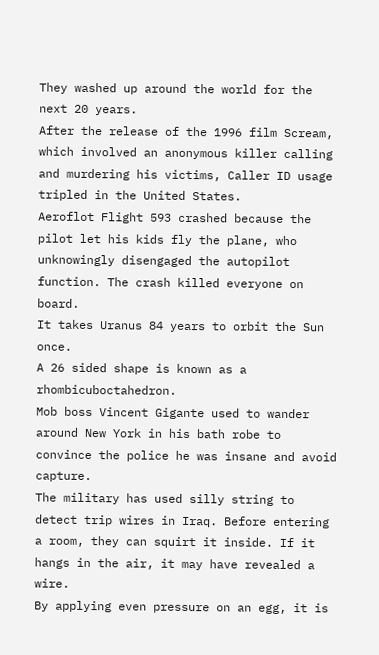They washed up around the world for the next 20 years.
After the release of the 1996 film Scream, which involved an anonymous killer calling and murdering his victims, Caller ID usage tripled in the United States.
Aeroflot Flight 593 crashed because the pilot let his kids fly the plane, who unknowingly disengaged the autopilot function. The crash killed everyone on board.
It takes Uranus 84 years to orbit the Sun once.
A 26 sided shape is known as a rhombicuboctahedron.
Mob boss Vincent Gigante used to wander around New York in his bath robe to convince the police he was insane and avoid capture.
The military has used silly string to detect trip wires in Iraq. Before entering a room, they can squirt it inside. If it hangs in the air, it may have revealed a wire.
By applying even pressure on an egg, it is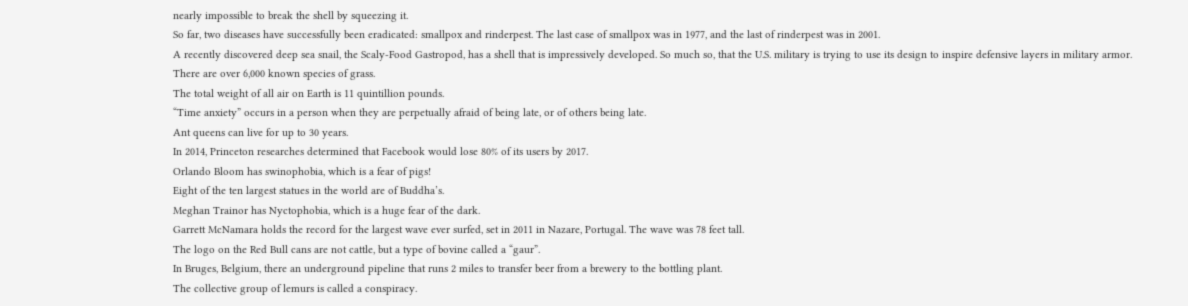nearly impossible to break the shell by squeezing it.
So far, two diseases have successfully been eradicated: smallpox and rinderpest. The last case of smallpox was in 1977, and the last of rinderpest was in 2001.
A recently discovered deep sea snail, the Scaly-Food Gastropod, has a shell that is impressively developed. So much so, that the U.S. military is trying to use its design to inspire defensive layers in military armor.
There are over 6,000 known species of grass.
The total weight of all air on Earth is 11 quintillion pounds.
“Time anxiety” occurs in a person when they are perpetually afraid of being late, or of others being late.
Ant queens can live for up to 30 years.
In 2014, Princeton researches determined that Facebook would lose 80% of its users by 2017.
Orlando Bloom has swinophobia, which is a fear of pigs!
Eight of the ten largest statues in the world are of Buddha’s.
Meghan Trainor has Nyctophobia, which is a huge fear of the dark.
Garrett McNamara holds the record for the largest wave ever surfed, set in 2011 in Nazare, Portugal. The wave was 78 feet tall.
The logo on the Red Bull cans are not cattle, but a type of bovine called a “gaur”.
In Bruges, Belgium, there an underground pipeline that runs 2 miles to transfer beer from a brewery to the bottling plant.
The collective group of lemurs is called a conspiracy.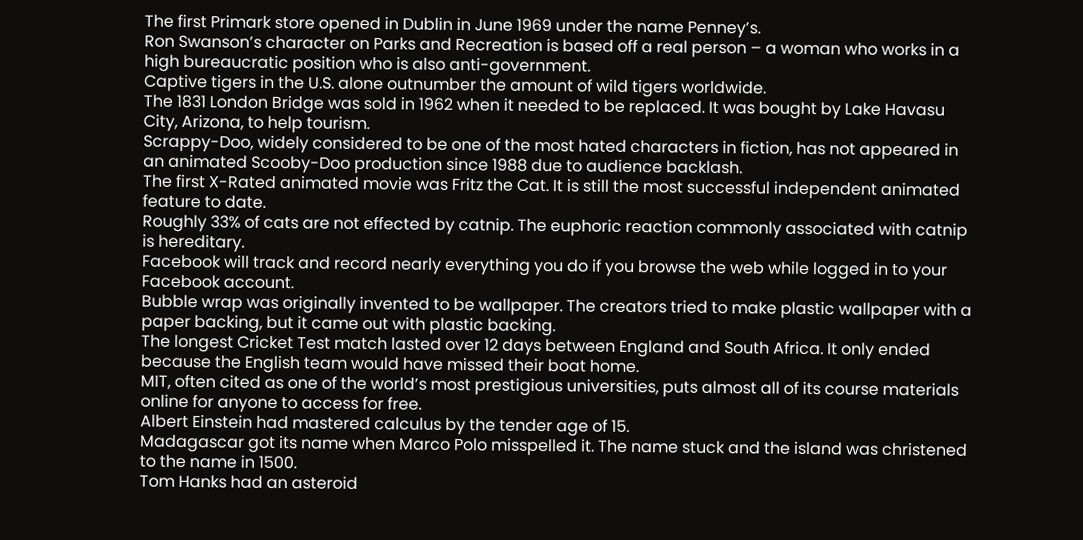The first Primark store opened in Dublin in June 1969 under the name Penney’s.
Ron Swanson’s character on Parks and Recreation is based off a real person – a woman who works in a high bureaucratic position who is also anti-government.
Captive tigers in the U.S. alone outnumber the amount of wild tigers worldwide.
The 1831 London Bridge was sold in 1962 when it needed to be replaced. It was bought by Lake Havasu City, Arizona, to help tourism.
Scrappy-Doo, widely considered to be one of the most hated characters in fiction, has not appeared in an animated Scooby-Doo production since 1988 due to audience backlash.
The first X-Rated animated movie was Fritz the Cat. It is still the most successful independent animated feature to date.
Roughly 33% of cats are not effected by catnip. The euphoric reaction commonly associated with catnip is hereditary.
Facebook will track and record nearly everything you do if you browse the web while logged in to your Facebook account.
Bubble wrap was originally invented to be wallpaper. The creators tried to make plastic wallpaper with a paper backing, but it came out with plastic backing.
The longest Cricket Test match lasted over 12 days between England and South Africa. It only ended because the English team would have missed their boat home.
MIT, often cited as one of the world’s most prestigious universities, puts almost all of its course materials online for anyone to access for free.
Albert Einstein had mastered calculus by the tender age of 15.
Madagascar got its name when Marco Polo misspelled it. The name stuck and the island was christened to the name in 1500.
Tom Hanks had an asteroid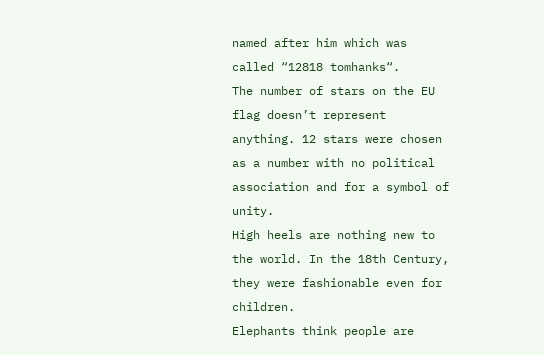named after him which was called “12818 tomhanks“.
The number of stars on the EU flag doesn’t represent anything. 12 stars were chosen as a number with no political association and for a symbol of unity.
High heels are nothing new to the world. In the 18th Century, they were fashionable even for children.
Elephants think people are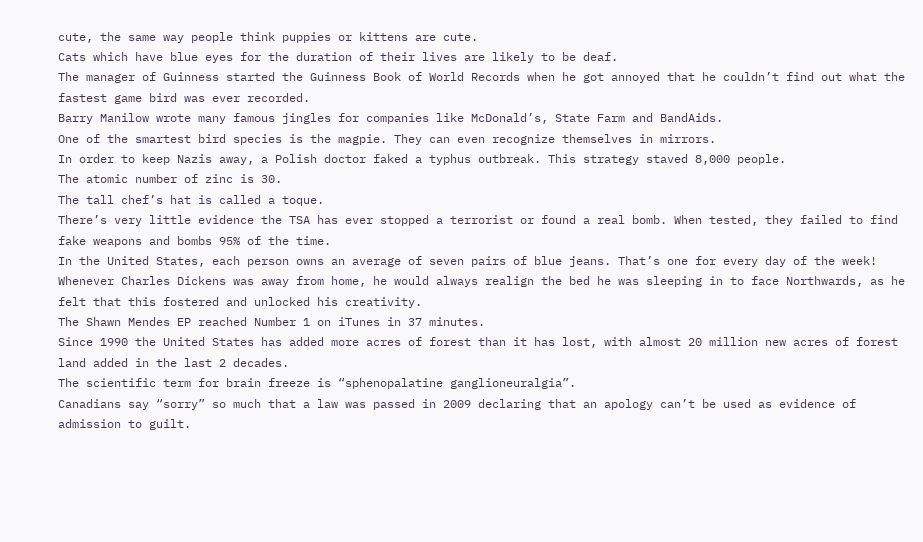cute, the same way people think puppies or kittens are cute.
Cats which have blue eyes for the duration of their lives are likely to be deaf.
The manager of Guinness started the Guinness Book of World Records when he got annoyed that he couldn’t find out what the fastest game bird was ever recorded.
Barry Manilow wrote many famous jingles for companies like McDonald’s, State Farm and BandAids.
One of the smartest bird species is the magpie. They can even recognize themselves in mirrors.
In order to keep Nazis away, a Polish doctor faked a typhus outbreak. This strategy staved 8,000 people.
The atomic number of zinc is 30.
The tall chef’s hat is called a toque.
There’s very little evidence the TSA has ever stopped a terrorist or found a real bomb. When tested, they failed to find fake weapons and bombs 95% of the time.
In the United States, each person owns an average of seven pairs of blue jeans. That’s one for every day of the week!
Whenever Charles Dickens was away from home, he would always realign the bed he was sleeping in to face Northwards, as he felt that this fostered and unlocked his creativity.
The Shawn Mendes EP reached Number 1 on iTunes in 37 minutes.
Since 1990 the United States has added more acres of forest than it has lost, with almost 20 million new acres of forest land added in the last 2 decades.
The scientific term for brain freeze is “sphenopalatine ganglioneuralgia”.
Canadians say “sorry” so much that a law was passed in 2009 declaring that an apology can’t be used as evidence of admission to guilt.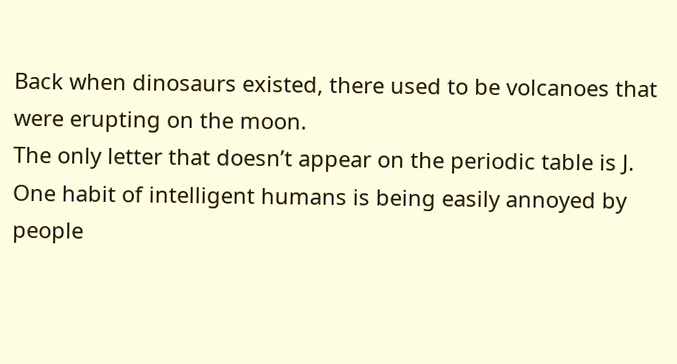Back when dinosaurs existed, there used to be volcanoes that were erupting on the moon.
The only letter that doesn’t appear on the periodic table is J.
One habit of intelligent humans is being easily annoyed by people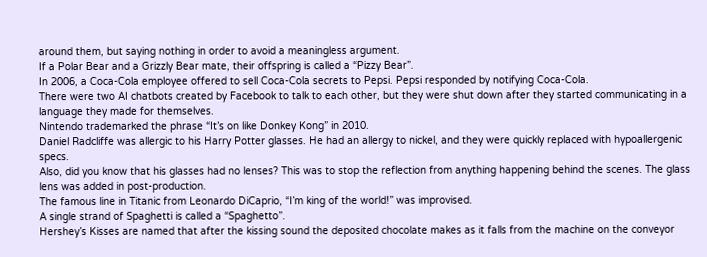around them, but saying nothing in order to avoid a meaningless argument.
If a Polar Bear and a Grizzly Bear mate, their offspring is called a “Pizzy Bear”.
In 2006, a Coca-Cola employee offered to sell Coca-Cola secrets to Pepsi. Pepsi responded by notifying Coca-Cola.
There were two AI chatbots created by Facebook to talk to each other, but they were shut down after they started communicating in a language they made for themselves.
Nintendo trademarked the phrase “It’s on like Donkey Kong” in 2010.
Daniel Radcliffe was allergic to his Harry Potter glasses. He had an allergy to nickel, and they were quickly replaced with hypoallergenic specs.
Also, did you know that his glasses had no lenses? This was to stop the reflection from anything happening behind the scenes. The glass lens was added in post-production.
The famous line in Titanic from Leonardo DiCaprio, “I’m king of the world!” was improvised.
A single strand of Spaghetti is called a “Spaghetto”.
Hershey’s Kisses are named that after the kissing sound the deposited chocolate makes as it falls from the machine on the conveyor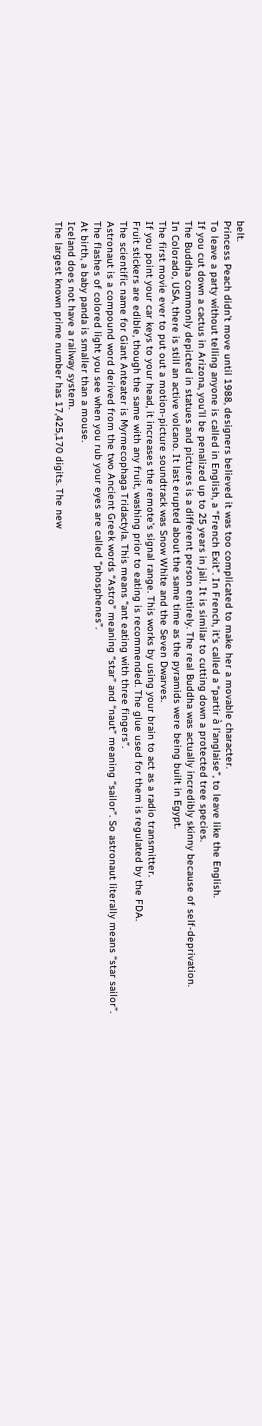belt.
Princess Peach didn’t move until 1988, designers believed it was too complicated to make her a movable character.
To leave a party without telling anyone is called in English, a “French Exit”. In French, it’s called a “partir à l’anglaise”, to leave like the English.
If you cut down a cactus in Arizona, you’ll be penalized up to 25 years in jail. It is similar to cutting down a protected tree species.
The Buddha commonly depicted in statues and pictures is a different person entirely. The real Buddha was actually incredibly skinny because of self-deprivation.
In Colorado, USA, there is still an active volcano. It last erupted about the same time as the pyramids were being built in Egypt.
The first movie ever to put out a motion-picture soundtrack was Snow White and the Seven Dwarves.
If you point your car keys to your head, it increases the remote’s signal range. This works by using your brain to act as a radio transmitter.
Fruit stickers are edible, though the same with any fruit, washing prior to eating is recommended. The glue used for them is regulated by the FDA.
The scientific name for Giant Anteater is Myrmecophaga Tridactyla. This means “ant eating with three fingers”.
Astronaut is a compound word derived from the two Ancient Greek words “Astro” meaning “star” and “naut” meaning “sailor”. So astronaut literally means “star sailor”.
The flashes of colored light you see when you rub your eyes are called “phosphenes”.
At birth, a baby panda is smaller than a mouse.
Iceland does not have a railway system.
The largest known prime number has 17,425,170 digits. The new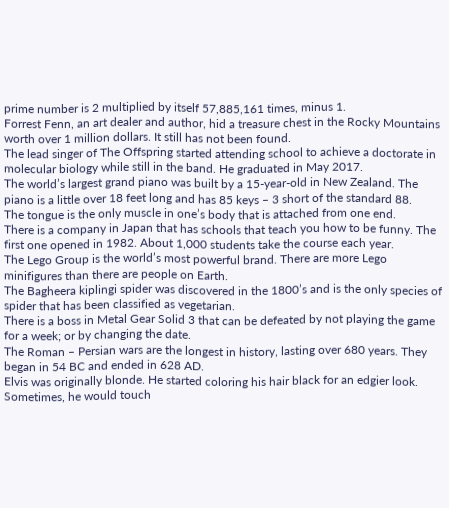prime number is 2 multiplied by itself 57,885,161 times, minus 1.
Forrest Fenn, an art dealer and author, hid a treasure chest in the Rocky Mountains worth over 1 million dollars. It still has not been found.
The lead singer of The Offspring started attending school to achieve a doctorate in molecular biology while still in the band. He graduated in May 2017.
The world’s largest grand piano was built by a 15-year-old in New Zealand. The piano is a little over 18 feet long and has 85 keys – 3 short of the standard 88.
The tongue is the only muscle in one’s body that is attached from one end.
There is a company in Japan that has schools that teach you how to be funny. The first one opened in 1982. About 1,000 students take the course each year.
The Lego Group is the world’s most powerful brand. There are more Lego minifigures than there are people on Earth.
The Bagheera kiplingi spider was discovered in the 1800’s and is the only species of spider that has been classified as vegetarian.
There is a boss in Metal Gear Solid 3 that can be defeated by not playing the game for a week; or by changing the date.
The Roman – Persian wars are the longest in history, lasting over 680 years. They began in 54 BC and ended in 628 AD.
Elvis was originally blonde. He started coloring his hair black for an edgier look. Sometimes, he would touch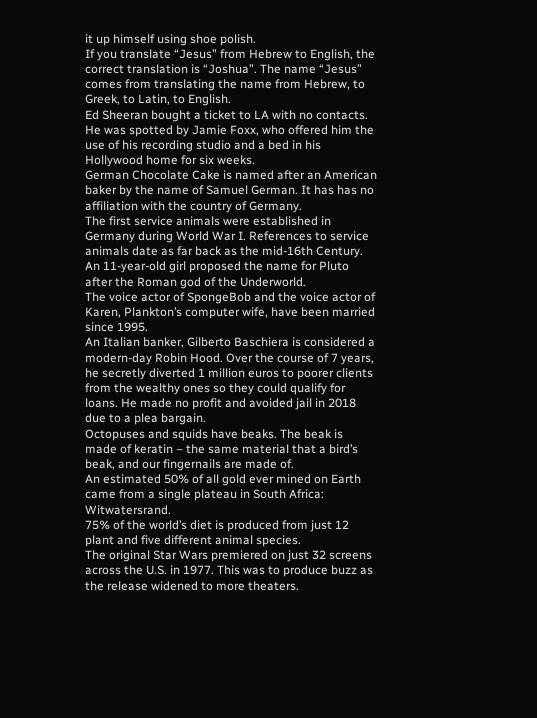it up himself using shoe polish.
If you translate “Jesus” from Hebrew to English, the correct translation is “Joshua”. The name “Jesus” comes from translating the name from Hebrew, to Greek, to Latin, to English.
Ed Sheeran bought a ticket to LA with no contacts. He was spotted by Jamie Foxx, who offered him the use of his recording studio and a bed in his Hollywood home for six weeks.
German Chocolate Cake is named after an American baker by the name of Samuel German. It has has no affiliation with the country of Germany.
The first service animals were established in Germany during World War I. References to service animals date as far back as the mid-16th Century.
An 11-year-old girl proposed the name for Pluto after the Roman god of the Underworld.
The voice actor of SpongeBob and the voice actor of Karen, Plankton’s computer wife, have been married since 1995.
An Italian banker, Gilberto Baschiera is considered a modern-day Robin Hood. Over the course of 7 years, he secretly diverted 1 million euros to poorer clients from the wealthy ones so they could qualify for loans. He made no profit and avoided jail in 2018 due to a plea bargain.
Octopuses and squids have beaks. The beak is made of keratin – the same material that a bird’s beak, and our fingernails are made of.
An estimated 50% of all gold ever mined on Earth came from a single plateau in South Africa: Witwatersrand.
75% of the world’s diet is produced from just 12 plant and five different animal species.
The original Star Wars premiered on just 32 screens across the U.S. in 1977. This was to produce buzz as the release widened to more theaters.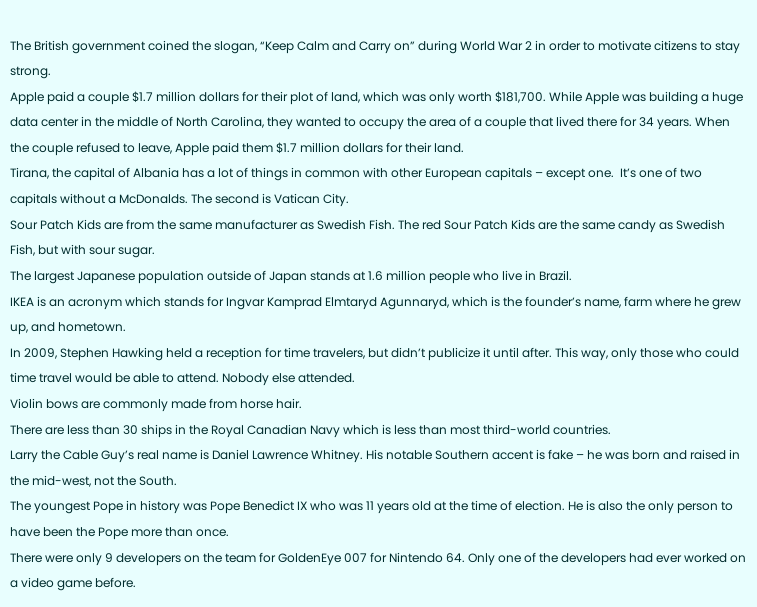The British government coined the slogan, “Keep Calm and Carry on” during World War 2 in order to motivate citizens to stay strong.
Apple paid a couple $1.7 million dollars for their plot of land, which was only worth $181,700. While Apple was building a huge data center in the middle of North Carolina, they wanted to occupy the area of a couple that lived there for 34 years. When the couple refused to leave, Apple paid them $1.7 million dollars for their land.
Tirana, the capital of Albania has a lot of things in common with other European capitals – except one.  It’s one of two capitals without a McDonalds. The second is Vatican City.
Sour Patch Kids are from the same manufacturer as Swedish Fish. The red Sour Patch Kids are the same candy as Swedish Fish, but with sour sugar.
The largest Japanese population outside of Japan stands at 1.6 million people who live in Brazil.
IKEA is an acronym which stands for Ingvar Kamprad Elmtaryd Agunnaryd, which is the founder’s name, farm where he grew up, and hometown.
In 2009, Stephen Hawking held a reception for time travelers, but didn’t publicize it until after. This way, only those who could time travel would be able to attend. Nobody else attended.
Violin bows are commonly made from horse hair.
There are less than 30 ships in the Royal Canadian Navy which is less than most third-world countries.
Larry the Cable Guy’s real name is Daniel Lawrence Whitney. His notable Southern accent is fake – he was born and raised in the mid-west, not the South.
The youngest Pope in history was Pope Benedict IX who was 11 years old at the time of election. He is also the only person to have been the Pope more than once.
There were only 9 developers on the team for GoldenEye 007 for Nintendo 64. Only one of the developers had ever worked on a video game before.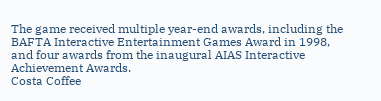The game received multiple year-end awards, including the BAFTA Interactive Entertainment Games Award in 1998, and four awards from the inaugural AIAS Interactive Achievement Awards.
Costa Coffee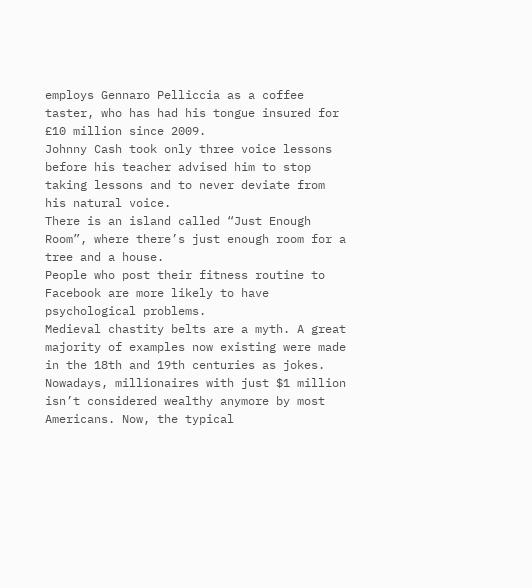employs Gennaro Pelliccia as a coffee taster, who has had his tongue insured for £10 million since 2009.
Johnny Cash took only three voice lessons before his teacher advised him to stop taking lessons and to never deviate from his natural voice.
There is an island called “Just Enough Room”, where there’s just enough room for a tree and a house.
People who post their fitness routine to Facebook are more likely to have psychological problems.
Medieval chastity belts are a myth. A great majority of examples now existing were made in the 18th and 19th centuries as jokes.
Nowadays, millionaires with just $1 million isn’t considered wealthy anymore by most Americans. Now, the typical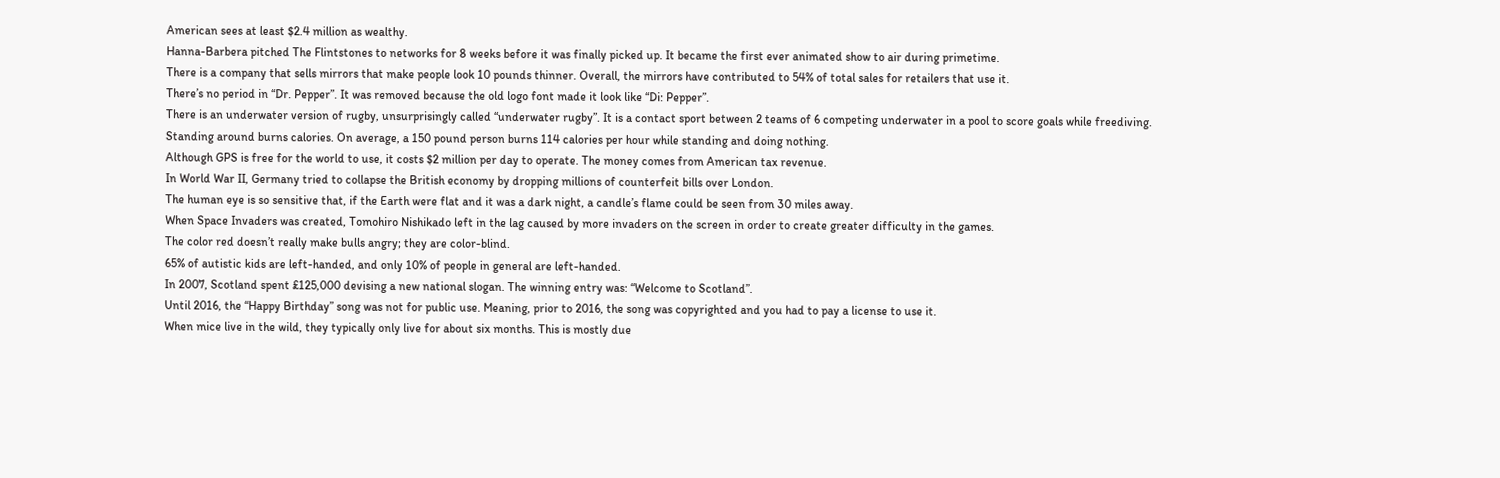American sees at least $2.4 million as wealthy.
Hanna-Barbera pitched The Flintstones to networks for 8 weeks before it was finally picked up. It became the first ever animated show to air during primetime.
There is a company that sells mirrors that make people look 10 pounds thinner. Overall, the mirrors have contributed to 54% of total sales for retailers that use it.
There’s no period in “Dr. Pepper”. It was removed because the old logo font made it look like “Di: Pepper”.
There is an underwater version of rugby, unsurprisingly called “underwater rugby”. It is a contact sport between 2 teams of 6 competing underwater in a pool to score goals while freediving.
Standing around burns calories. On average, a 150 pound person burns 114 calories per hour while standing and doing nothing.
Although GPS is free for the world to use, it costs $2 million per day to operate. The money comes from American tax revenue.
In World War II, Germany tried to collapse the British economy by dropping millions of counterfeit bills over London.
The human eye is so sensitive that, if the Earth were flat and it was a dark night, a candle’s flame could be seen from 30 miles away.
When Space Invaders was created, Tomohiro Nishikado left in the lag caused by more invaders on the screen in order to create greater difficulty in the games.
The color red doesn’t really make bulls angry; they are color-blind.
65% of autistic kids are left-handed, and only 10% of people in general are left-handed.
In 2007, Scotland spent £125,000 devising a new national slogan. The winning entry was: “Welcome to Scotland”.
Until 2016, the “Happy Birthday” song was not for public use. Meaning, prior to 2016, the song was copyrighted and you had to pay a license to use it.
When mice live in the wild, they typically only live for about six months. This is mostly due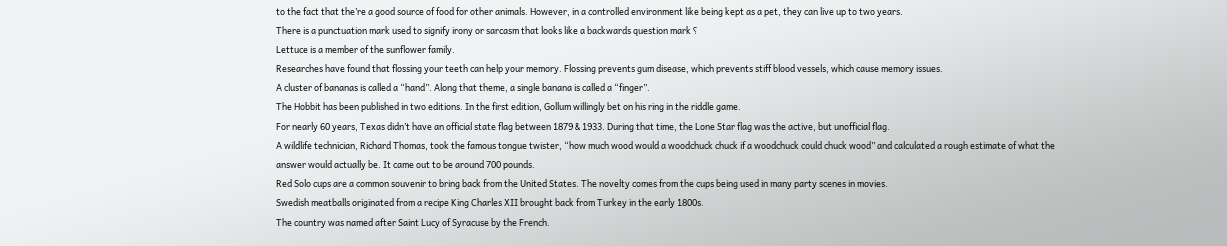to the fact that the’re a good source of food for other animals. However, in a controlled environment like being kept as a pet, they can live up to two years.
There is a punctuation mark used to signify irony or sarcasm that looks like a backwards question mark ⸮
Lettuce is a member of the sunflower family.
Researches have found that flossing your teeth can help your memory. Flossing prevents gum disease, which prevents stiff blood vessels, which cause memory issues.
A cluster of bananas is called a “hand”. Along that theme, a single banana is called a “finger”.
The Hobbit has been published in two editions. In the first edition, Gollum willingly bet on his ring in the riddle game.
For nearly 60 years, Texas didn’t have an official state flag between 1879 & 1933. During that time, the Lone Star flag was the active, but unofficial flag.
A wildlife technician, Richard Thomas, took the famous tongue twister, “how much wood would a woodchuck chuck if a woodchuck could chuck wood” and calculated a rough estimate of what the answer would actually be. It came out to be around 700 pounds.
Red Solo cups are a common souvenir to bring back from the United States. The novelty comes from the cups being used in many party scenes in movies.
Swedish meatballs originated from a recipe King Charles XII brought back from Turkey in the early 1800s.
The country was named after Saint Lucy of Syracuse by the French.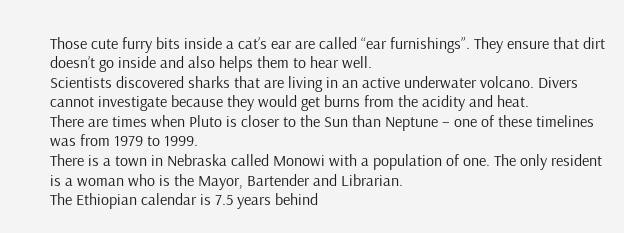Those cute furry bits inside a cat’s ear are called “ear furnishings”. They ensure that dirt doesn’t go inside and also helps them to hear well.
Scientists discovered sharks that are living in an active underwater volcano. Divers cannot investigate because they would get burns from the acidity and heat.
There are times when Pluto is closer to the Sun than Neptune – one of these timelines was from 1979 to 1999.
There is a town in Nebraska called Monowi with a population of one. The only resident is a woman who is the Mayor, Bartender and Librarian.
The Ethiopian calendar is 7.5 years behind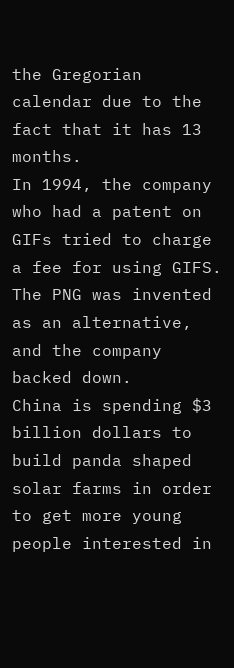the Gregorian calendar due to the fact that it has 13 months.
In 1994, the company who had a patent on GIFs tried to charge a fee for using GIFS. The PNG was invented as an alternative, and the company backed down.
China is spending $3 billion dollars to build panda shaped solar farms in order to get more young people interested in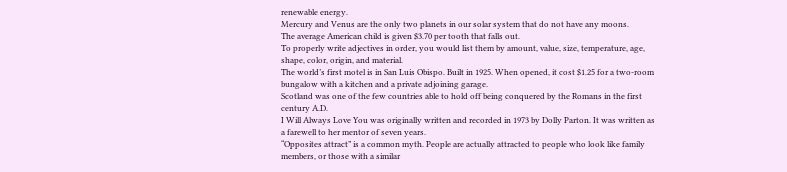renewable energy.
Mercury and Venus are the only two planets in our solar system that do not have any moons.
The average American child is given $3.70 per tooth that falls out.
To properly write adjectives in order, you would list them by amount, value, size, temperature, age, shape, color, origin, and material.
The world’s first motel is in San Luis Obispo. Built in 1925. When opened, it cost $1.25 for a two-room bungalow with a kitchen and a private adjoining garage.
Scotland was one of the few countries able to hold off being conquered by the Romans in the first century A.D.
I Will Always Love You was originally written and recorded in 1973 by Dolly Parton. It was written as a farewell to her mentor of seven years.
“Opposites attract” is a common myth. People are actually attracted to people who look like family members, or those with a similar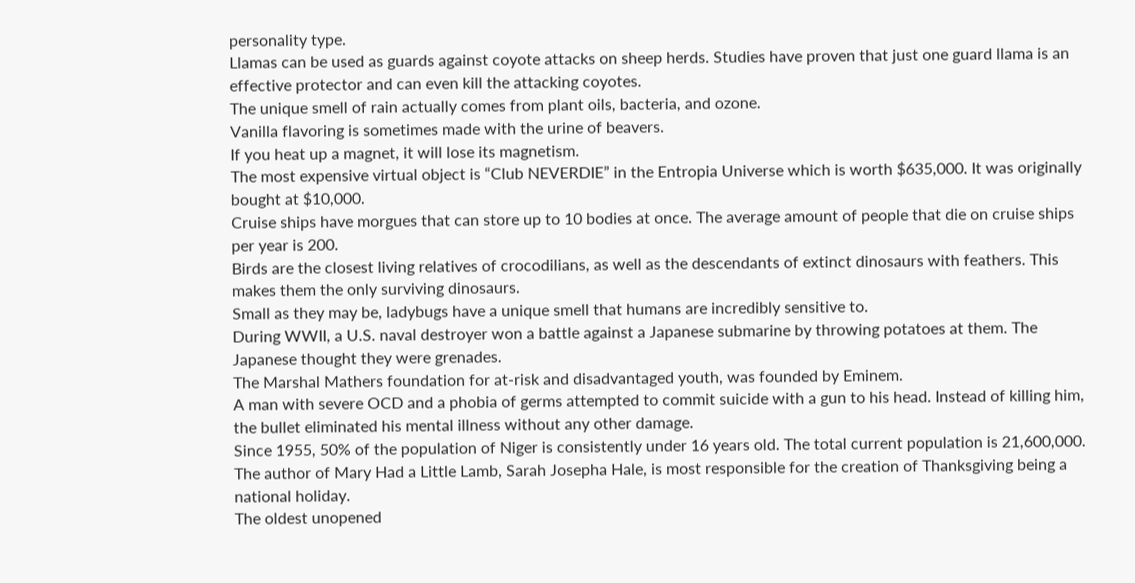personality type.
Llamas can be used as guards against coyote attacks on sheep herds. Studies have proven that just one guard llama is an effective protector and can even kill the attacking coyotes.
The unique smell of rain actually comes from plant oils, bacteria, and ozone.
Vanilla flavoring is sometimes made with the urine of beavers.
If you heat up a magnet, it will lose its magnetism.
The most expensive virtual object is “Club NEVERDIE” in the Entropia Universe which is worth $635,000. It was originally bought at $10,000.
Cruise ships have morgues that can store up to 10 bodies at once. The average amount of people that die on cruise ships per year is 200.
Birds are the closest living relatives of crocodilians, as well as the descendants of extinct dinosaurs with feathers. This makes them the only surviving dinosaurs.
Small as they may be, ladybugs have a unique smell that humans are incredibly sensitive to.
During WWII, a U.S. naval destroyer won a battle against a Japanese submarine by throwing potatoes at them. The Japanese thought they were grenades.
The Marshal Mathers foundation for at-risk and disadvantaged youth, was founded by Eminem.
A man with severe OCD and a phobia of germs attempted to commit suicide with a gun to his head. Instead of killing him, the bullet eliminated his mental illness without any other damage.
Since 1955, 50% of the population of Niger is consistently under 16 years old. The total current population is 21,600,000.
The author of Mary Had a Little Lamb, Sarah Josepha Hale, is most responsible for the creation of Thanksgiving being a national holiday.
The oldest unopened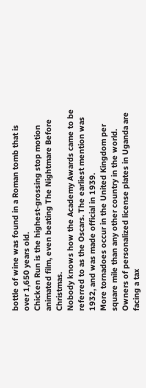bottle of wine was found in a Roman tomb that is over 1,650 years old.
Chicken Run is the highest-grossing stop motion animated film, even beating The Nightmare Before Christmas.
Nobody knows how the Academy Awards came to be referred to as the Oscars. The earliest mention was 1932, and was made official in 1939.
More tornadoes occur in the United Kingdom per square mile than any other country in the world.
Owners of personalized license plates in Uganda are facing a tax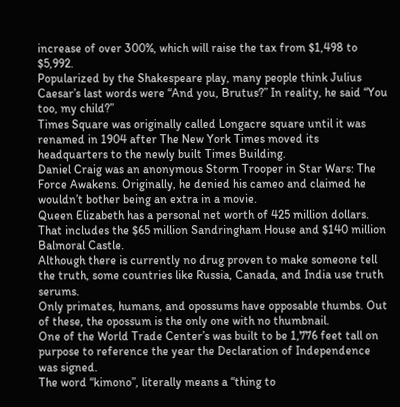increase of over 300%, which will raise the tax from $1,498 to $5,992.
Popularized by the Shakespeare play, many people think Julius Caesar’s last words were “And you, Brutus?” In reality, he said “You too, my child?”
Times Square was originally called Longacre square until it was renamed in 1904 after The New York Times moved its headquarters to the newly built Times Building.
Daniel Craig was an anonymous Storm Trooper in Star Wars: The Force Awakens. Originally, he denied his cameo and claimed he wouldn’t bother being an extra in a movie.
Queen Elizabeth has a personal net worth of 425 million dollars. That includes the $65 million Sandringham House and $140 million Balmoral Castle.
Although there is currently no drug proven to make someone tell the truth, some countries like Russia, Canada, and India use truth serums.
Only primates, humans, and opossums have opposable thumbs. Out of these, the opossum is the only one with no thumbnail.
One of the World Trade Center’s was built to be 1,776 feet tall on purpose to reference the year the Declaration of Independence was signed.
The word “kimono”, literally means a “thing to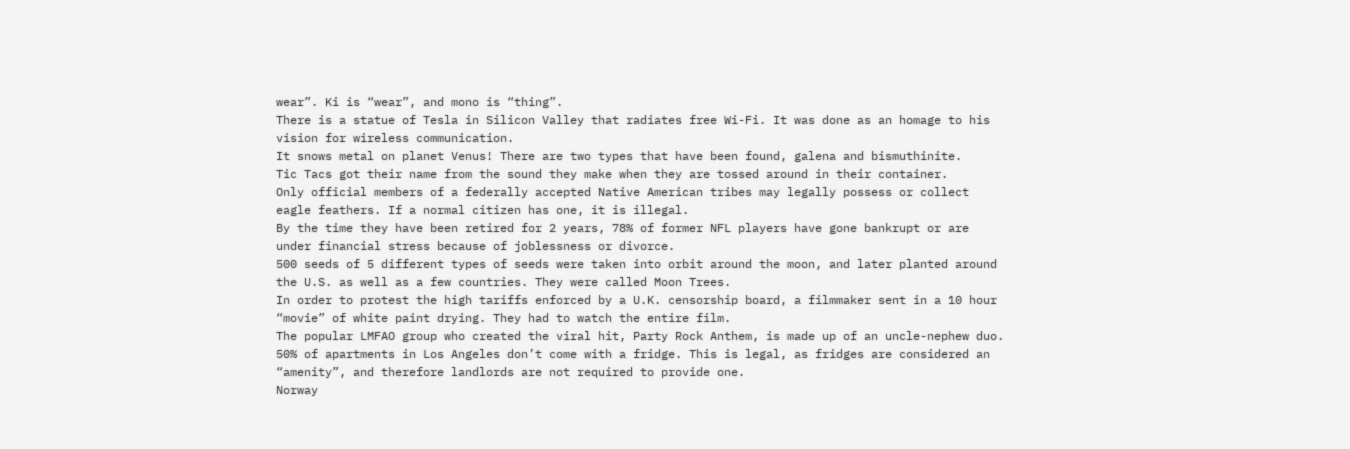wear”. Ki is “wear”, and mono is “thing”.
There is a statue of Tesla in Silicon Valley that radiates free Wi-Fi. It was done as an homage to his vision for wireless communication.
It snows metal on planet Venus! There are two types that have been found, galena and bismuthinite.
Tic Tacs got their name from the sound they make when they are tossed around in their container.
Only official members of a federally accepted Native American tribes may legally possess or collect eagle feathers. If a normal citizen has one, it is illegal.
By the time they have been retired for 2 years, 78% of former NFL players have gone bankrupt or are under financial stress because of joblessness or divorce.
500 seeds of 5 different types of seeds were taken into orbit around the moon, and later planted around the U.S. as well as a few countries. They were called Moon Trees.
In order to protest the high tariffs enforced by a U.K. censorship board, a filmmaker sent in a 10 hour “movie” of white paint drying. They had to watch the entire film.
The popular LMFAO group who created the viral hit, Party Rock Anthem, is made up of an uncle-nephew duo.
50% of apartments in Los Angeles don’t come with a fridge. This is legal, as fridges are considered an “amenity”, and therefore landlords are not required to provide one.
Norway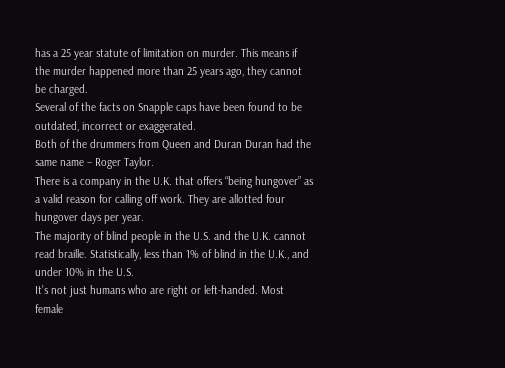has a 25 year statute of limitation on murder. This means if the murder happened more than 25 years ago, they cannot be charged.
Several of the facts on Snapple caps have been found to be outdated, incorrect or exaggerated.
Both of the drummers from Queen and Duran Duran had the same name – Roger Taylor.
There is a company in the U.K. that offers “being hungover” as a valid reason for calling off work. They are allotted four hungover days per year.
The majority of blind people in the U.S. and the U.K. cannot read braille. Statistically, less than 1% of blind in the U.K., and under 10% in the U.S.
It’s not just humans who are right or left-handed. Most female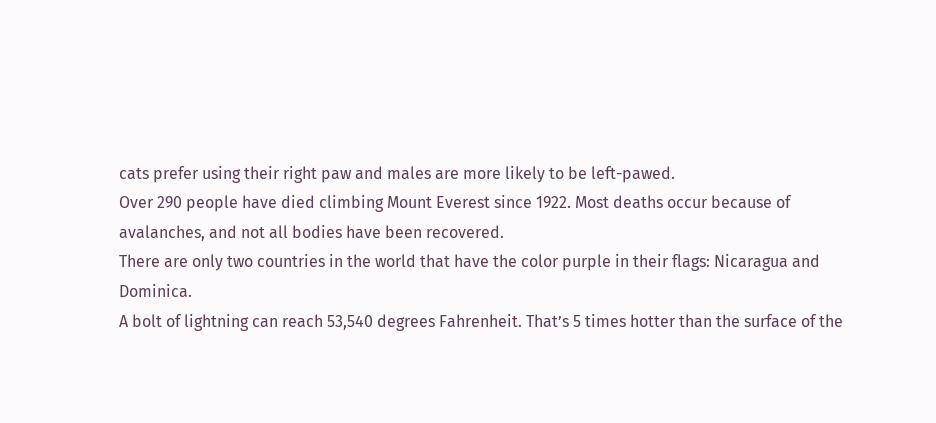cats prefer using their right paw and males are more likely to be left-pawed.
Over 290 people have died climbing Mount Everest since 1922. Most deaths occur because of avalanches, and not all bodies have been recovered.
There are only two countries in the world that have the color purple in their flags: Nicaragua and Dominica.
A bolt of lightning can reach 53,540 degrees Fahrenheit. That’s 5 times hotter than the surface of the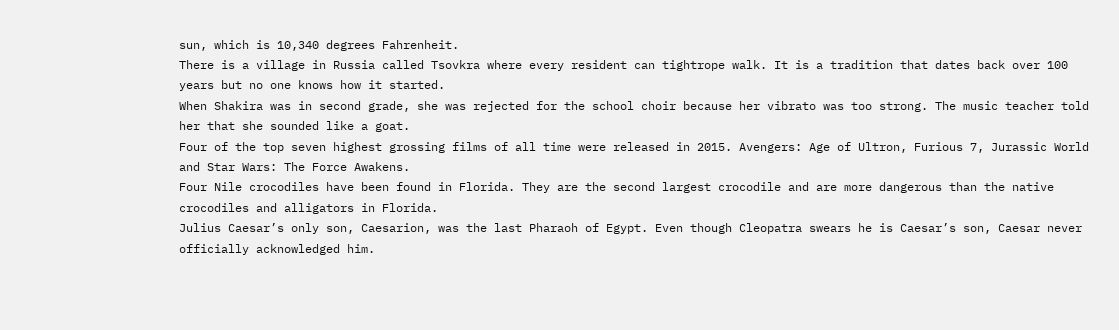sun, which is 10,340 degrees Fahrenheit.
There is a village in Russia called Tsovkra where every resident can tightrope walk. It is a tradition that dates back over 100 years but no one knows how it started.
When Shakira was in second grade, she was rejected for the school choir because her vibrato was too strong. The music teacher told her that she sounded like a goat.
Four of the top seven highest grossing films of all time were released in 2015. Avengers: Age of Ultron, Furious 7, Jurassic World and Star Wars: The Force Awakens.
Four Nile crocodiles have been found in Florida. They are the second largest crocodile and are more dangerous than the native crocodiles and alligators in Florida.
Julius Caesar’s only son, Caesarion, was the last Pharaoh of Egypt. Even though Cleopatra swears he is Caesar’s son, Caesar never officially acknowledged him.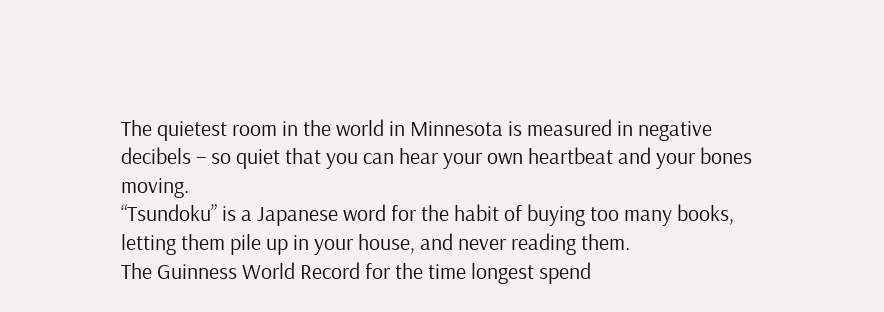The quietest room in the world in Minnesota is measured in negative decibels – so quiet that you can hear your own heartbeat and your bones moving.
“Tsundoku” is a Japanese word for the habit of buying too many books, letting them pile up in your house, and never reading them.
The Guinness World Record for the time longest spend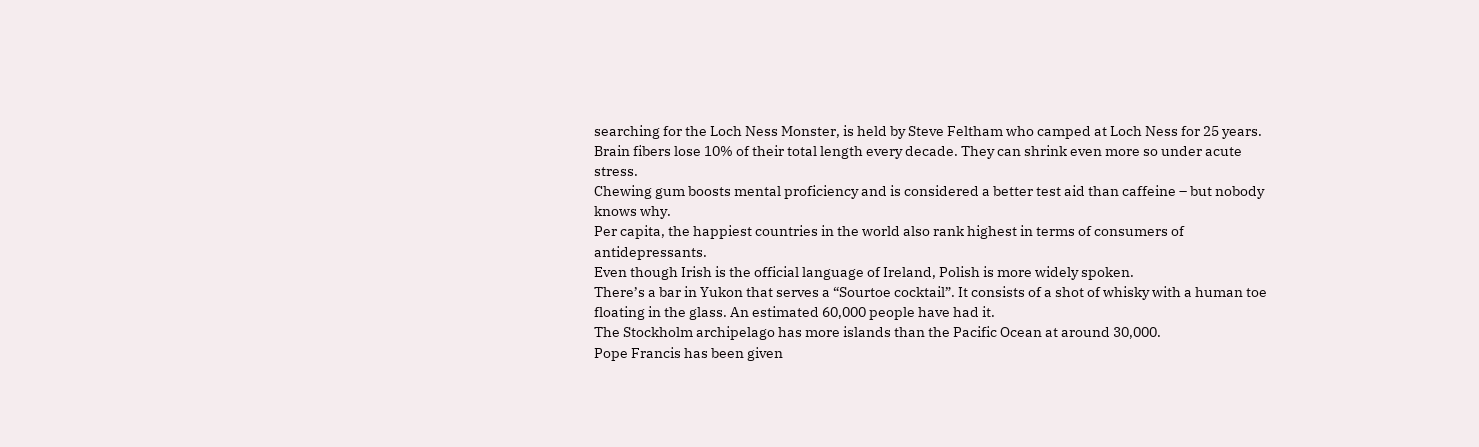searching for the Loch Ness Monster, is held by Steve Feltham who camped at Loch Ness for 25 years.
Brain fibers lose 10% of their total length every decade. They can shrink even more so under acute stress.
Chewing gum boosts mental proficiency and is considered a better test aid than caffeine – but nobody knows why.
Per capita, the happiest countries in the world also rank highest in terms of consumers of antidepressants.
Even though Irish is the official language of Ireland, Polish is more widely spoken.
There’s a bar in Yukon that serves a “Sourtoe cocktail”. It consists of a shot of whisky with a human toe floating in the glass. An estimated 60,000 people have had it.
The Stockholm archipelago has more islands than the Pacific Ocean at around 30,000.
Pope Francis has been given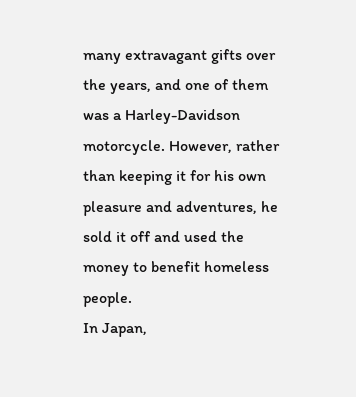many extravagant gifts over the years, and one of them was a Harley-Davidson motorcycle. However, rather than keeping it for his own pleasure and adventures, he sold it off and used the money to benefit homeless people.
In Japan,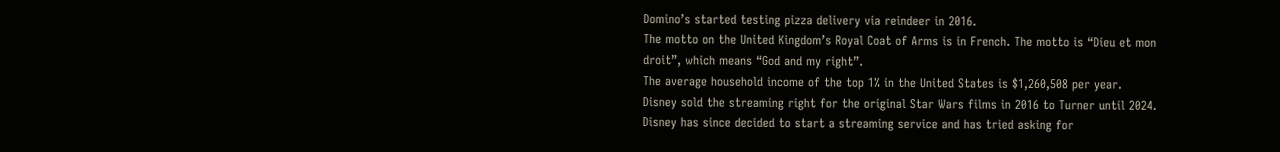Domino’s started testing pizza delivery via reindeer in 2016.
The motto on the United Kingdom’s Royal Coat of Arms is in French. The motto is “Dieu et mon droit”, which means “God and my right”.
The average household income of the top 1% in the United States is $1,260,508 per year.
Disney sold the streaming right for the original Star Wars films in 2016 to Turner until 2024. Disney has since decided to start a streaming service and has tried asking for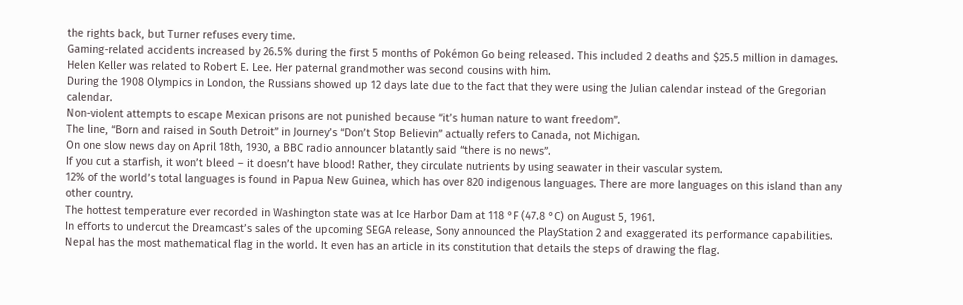the rights back, but Turner refuses every time.
Gaming-related accidents increased by 26.5% during the first 5 months of Pokémon Go being released. This included 2 deaths and $25.5 million in damages.
Helen Keller was related to Robert E. Lee. Her paternal grandmother was second cousins with him.
During the 1908 Olympics in London, the Russians showed up 12 days late due to the fact that they were using the Julian calendar instead of the Gregorian calendar.
Non-violent attempts to escape Mexican prisons are not punished because “it’s human nature to want freedom”.
The line, “Born and raised in South Detroit” in Journey’s “Don’t Stop Believin” actually refers to Canada, not Michigan.
On one slow news day on April 18th, 1930, a BBC radio announcer blatantly said “there is no news”.
If you cut a starfish, it won’t bleed – it doesn’t have blood! Rather, they circulate nutrients by using seawater in their vascular system.
12% of the world’s total languages is found in Papua New Guinea, which has over 820 indigenous languages. There are more languages on this island than any other country.
The hottest temperature ever recorded in Washington state was at Ice Harbor Dam at 118 °F (47.8 °C) on August 5, 1961.
In efforts to undercut the Dreamcast’s sales of the upcoming SEGA release, Sony announced the PlayStation 2 and exaggerated its performance capabilities.
Nepal has the most mathematical flag in the world. It even has an article in its constitution that details the steps of drawing the flag.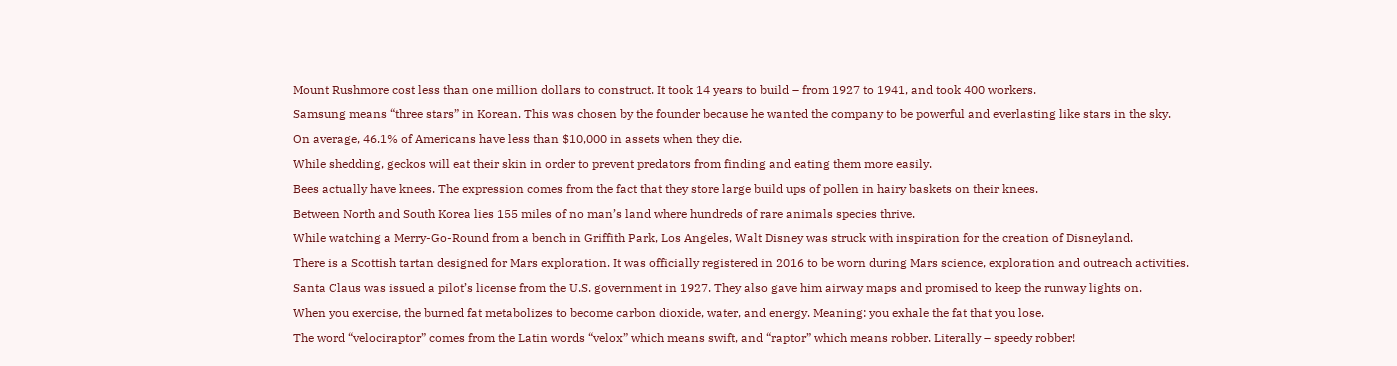Mount Rushmore cost less than one million dollars to construct. It took 14 years to build – from 1927 to 1941, and took 400 workers.
Samsung means “three stars” in Korean. This was chosen by the founder because he wanted the company to be powerful and everlasting like stars in the sky.
On average, 46.1% of Americans have less than $10,000 in assets when they die.
While shedding, geckos will eat their skin in order to prevent predators from finding and eating them more easily.
Bees actually have knees. The expression comes from the fact that they store large build ups of pollen in hairy baskets on their knees.
Between North and South Korea lies 155 miles of no man’s land where hundreds of rare animals species thrive.
While watching a Merry-Go-Round from a bench in Griffith Park, Los Angeles, Walt Disney was struck with inspiration for the creation of Disneyland.
There is a Scottish tartan designed for Mars exploration. It was officially registered in 2016 to be worn during Mars science, exploration and outreach activities.
Santa Claus was issued a pilot’s license from the U.S. government in 1927. They also gave him airway maps and promised to keep the runway lights on.
When you exercise, the burned fat metabolizes to become carbon dioxide, water, and energy. Meaning: you exhale the fat that you lose.
The word “velociraptor” comes from the Latin words “velox” which means swift, and “raptor” which means robber. Literally – speedy robber!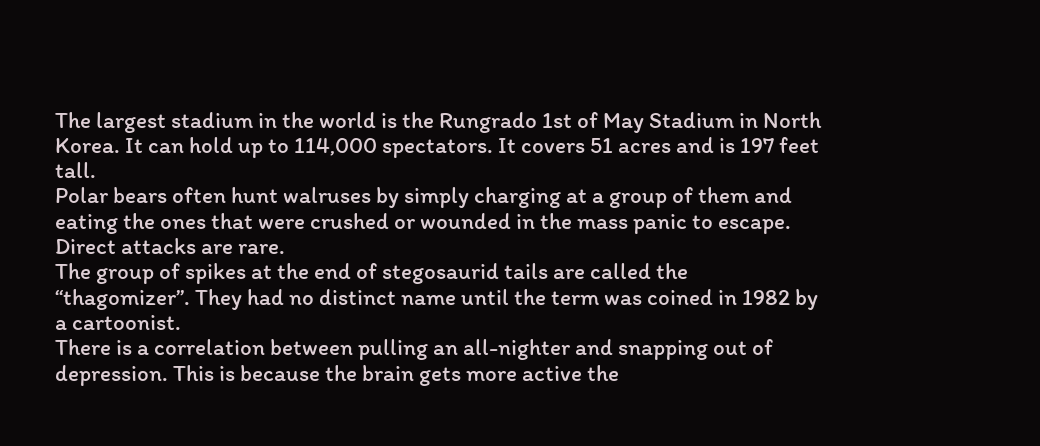The largest stadium in the world is the Rungrado 1st of May Stadium in North Korea. It can hold up to 114,000 spectators. It covers 51 acres and is 197 feet tall.
Polar bears often hunt walruses by simply charging at a group of them and eating the ones that were crushed or wounded in the mass panic to escape. Direct attacks are rare.
The group of spikes at the end of stegosaurid tails are called the “thagomizer”. They had no distinct name until the term was coined in 1982 by a cartoonist.
There is a correlation between pulling an all-nighter and snapping out of depression. This is because the brain gets more active the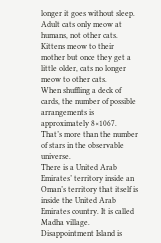longer it goes without sleep.
Adult cats only meow at humans, not other cats. Kittens meow to their mother but once they get a little older, cats no longer meow to other cats.
When shuffling a deck of cards, the number of possible arrangements is approximately 8×1067. That’s more than the number of stars in the observable universe.
There is a United Arab Emirates’ territory inside an Oman’s territory that itself is inside the United Arab Emirates country. It is called Madha village.
Disappointment Island is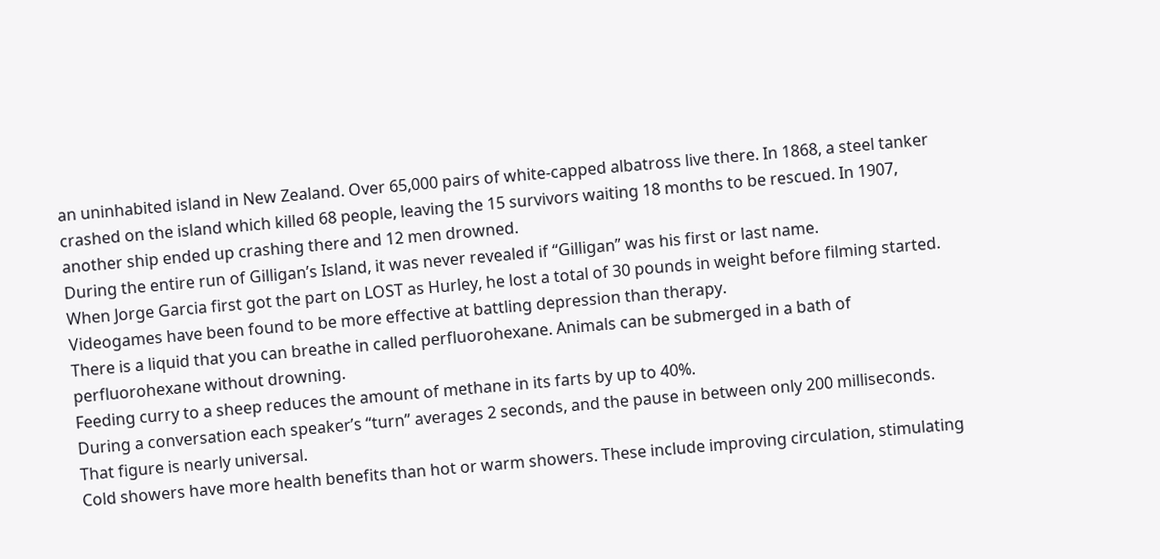an uninhabited island in New Zealand. Over 65,000 pairs of white-capped albatross live there. In 1868, a steel tanker crashed on the island which killed 68 people, leaving the 15 survivors waiting 18 months to be rescued. In 1907, another ship ended up crashing there and 12 men drowned.
During the entire run of Gilligan’s Island, it was never revealed if “Gilligan” was his first or last name.
When Jorge Garcia first got the part on LOST as Hurley, he lost a total of 30 pounds in weight before filming started.
Videogames have been found to be more effective at battling depression than therapy.
There is a liquid that you can breathe in called perfluorohexane. Animals can be submerged in a bath of perfluorohexane without drowning.
Feeding curry to a sheep reduces the amount of methane in its farts by up to 40%.
During a conversation each speaker’s “turn” averages 2 seconds, and the pause in between only 200 milliseconds. That figure is nearly universal.
Cold showers have more health benefits than hot or warm showers. These include improving circulation, stimulating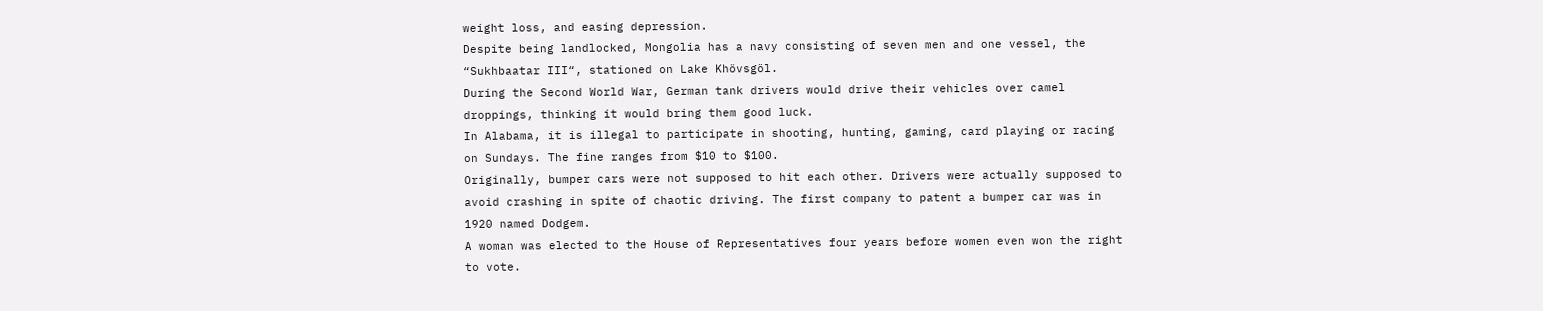weight loss, and easing depression.
Despite being landlocked, Mongolia has a navy consisting of seven men and one vessel, the “Sukhbaatar III“, stationed on Lake Khövsgöl.
During the Second World War, German tank drivers would drive their vehicles over camel droppings, thinking it would bring them good luck.
In Alabama, it is illegal to participate in shooting, hunting, gaming, card playing or racing on Sundays. The fine ranges from $10 to $100.
Originally, bumper cars were not supposed to hit each other. Drivers were actually supposed to avoid crashing in spite of chaotic driving. The first company to patent a bumper car was in 1920 named Dodgem.
A woman was elected to the House of Representatives four years before women even won the right to vote.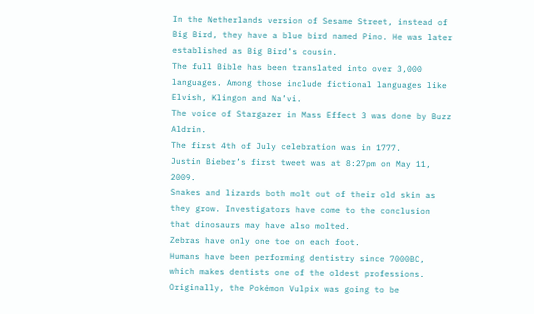In the Netherlands version of Sesame Street, instead of Big Bird, they have a blue bird named Pino. He was later established as Big Bird’s cousin.
The full Bible has been translated into over 3,000 languages. Among those include fictional languages like Elvish, Klingon and Na’vi.
The voice of Stargazer in Mass Effect 3 was done by Buzz Aldrin.
The first 4th of July celebration was in 1777.
Justin Bieber’s first tweet was at 8:27pm on May 11, 2009.
Snakes and lizards both molt out of their old skin as they grow. Investigators have come to the conclusion that dinosaurs may have also molted.
Zebras have only one toe on each foot.
Humans have been performing dentistry since 7000BC, which makes dentists one of the oldest professions.
Originally, the Pokémon Vulpix was going to be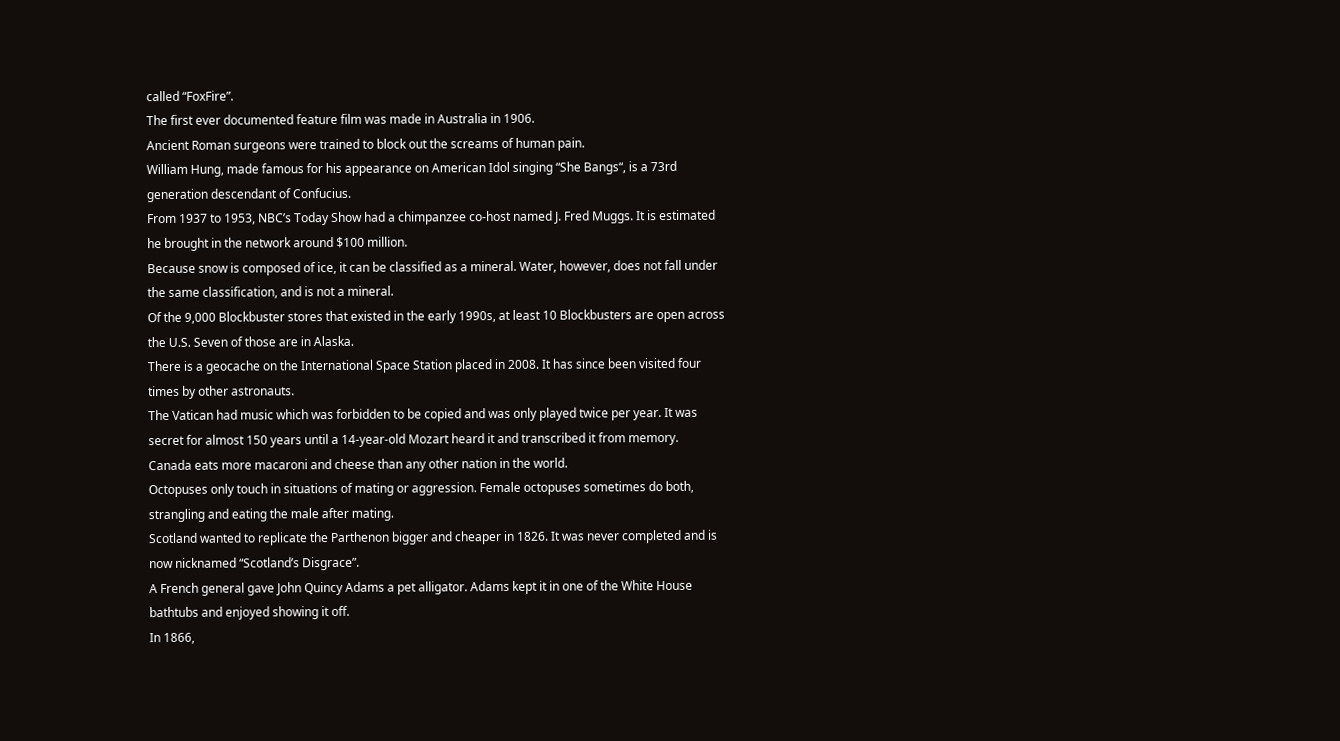called “FoxFire”.
The first ever documented feature film was made in Australia in 1906.
Ancient Roman surgeons were trained to block out the screams of human pain.
William Hung, made famous for his appearance on American Idol singing “She Bangs“, is a 73rd generation descendant of Confucius.
From 1937 to 1953, NBC’s Today Show had a chimpanzee co-host named J. Fred Muggs. It is estimated he brought in the network around $100 million.
Because snow is composed of ice, it can be classified as a mineral. Water, however, does not fall under the same classification, and is not a mineral.
Of the 9,000 Blockbuster stores that existed in the early 1990s, at least 10 Blockbusters are open across the U.S. Seven of those are in Alaska.
There is a geocache on the International Space Station placed in 2008. It has since been visited four times by other astronauts.
The Vatican had music which was forbidden to be copied and was only played twice per year. It was secret for almost 150 years until a 14-year-old Mozart heard it and transcribed it from memory.
Canada eats more macaroni and cheese than any other nation in the world.
Octopuses only touch in situations of mating or aggression. Female octopuses sometimes do both, strangling and eating the male after mating.
Scotland wanted to replicate the Parthenon bigger and cheaper in 1826. It was never completed and is now nicknamed “Scotland’s Disgrace”.
A French general gave John Quincy Adams a pet alligator. Adams kept it in one of the White House bathtubs and enjoyed showing it off.
In 1866,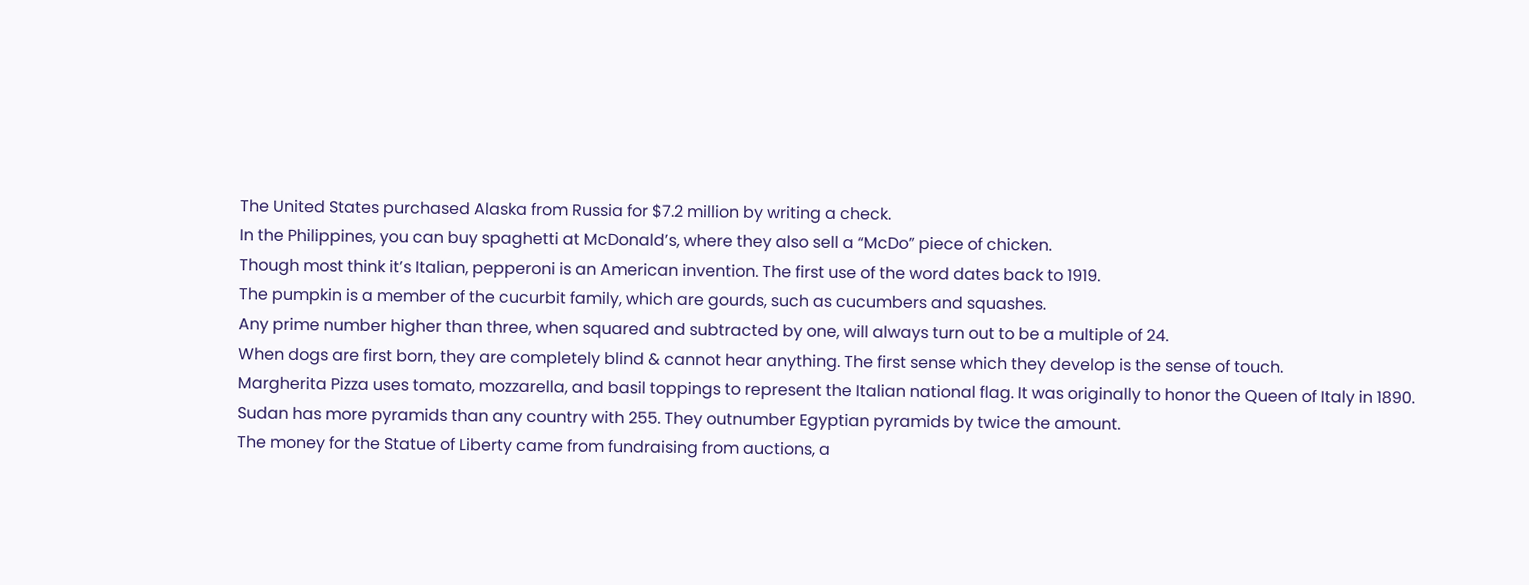The United States purchased Alaska from Russia for $7.2 million by writing a check.
In the Philippines, you can buy spaghetti at McDonald’s, where they also sell a “McDo” piece of chicken.
Though most think it’s Italian, pepperoni is an American invention. The first use of the word dates back to 1919.
The pumpkin is a member of the cucurbit family, which are gourds, such as cucumbers and squashes.
Any prime number higher than three, when squared and subtracted by one, will always turn out to be a multiple of 24.
When dogs are first born, they are completely blind & cannot hear anything. The first sense which they develop is the sense of touch.
Margherita Pizza uses tomato, mozzarella, and basil toppings to represent the Italian national flag. It was originally to honor the Queen of Italy in 1890.
Sudan has more pyramids than any country with 255. They outnumber Egyptian pyramids by twice the amount.
The money for the Statue of Liberty came from fundraising from auctions, a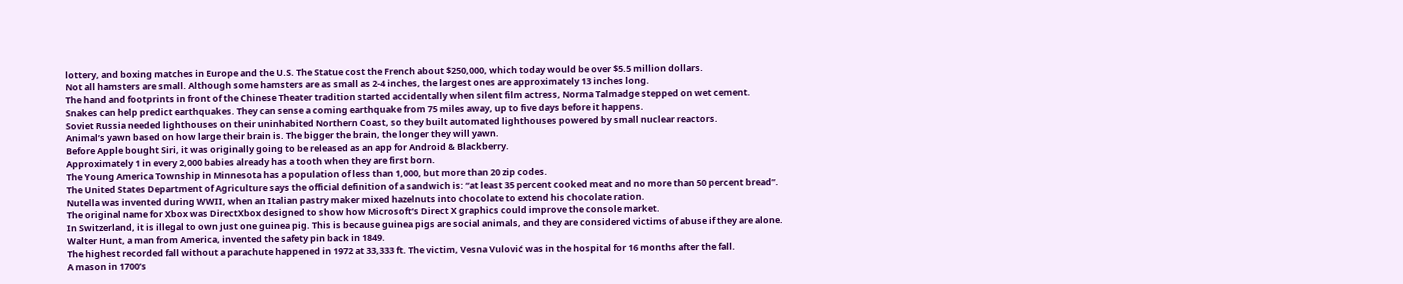lottery, and boxing matches in Europe and the U.S. The Statue cost the French about $250,000, which today would be over $5.5 million dollars.
Not all hamsters are small. Although some hamsters are as small as 2-4 inches, the largest ones are approximately 13 inches long.
The hand and footprints in front of the Chinese Theater tradition started accidentally when silent film actress, Norma Talmadge stepped on wet cement.
Snakes can help predict earthquakes. They can sense a coming earthquake from 75 miles away, up to five days before it happens.
Soviet Russia needed lighthouses on their uninhabited Northern Coast, so they built automated lighthouses powered by small nuclear reactors.
Animal’s yawn based on how large their brain is. The bigger the brain, the longer they will yawn.
Before Apple bought Siri, it was originally going to be released as an app for Android & Blackberry.
Approximately 1 in every 2,000 babies already has a tooth when they are first born.
The Young America Township in Minnesota has a population of less than 1,000, but more than 20 zip codes.
The United States Department of Agriculture says the official definition of a sandwich is: “at least 35 percent cooked meat and no more than 50 percent bread”.
Nutella was invented during WWII, when an Italian pastry maker mixed hazelnuts into chocolate to extend his chocolate ration.
The original name for Xbox was DirectXbox designed to show how Microsoft’s Direct X graphics could improve the console market.
In Switzerland, it is illegal to own just one guinea pig. This is because guinea pigs are social animals, and they are considered victims of abuse if they are alone.
Walter Hunt, a man from America, invented the safety pin back in 1849.
The highest recorded fall without a parachute happened in 1972 at 33,333 ft. The victim, Vesna Vulović was in the hospital for 16 months after the fall.
A mason in 1700’s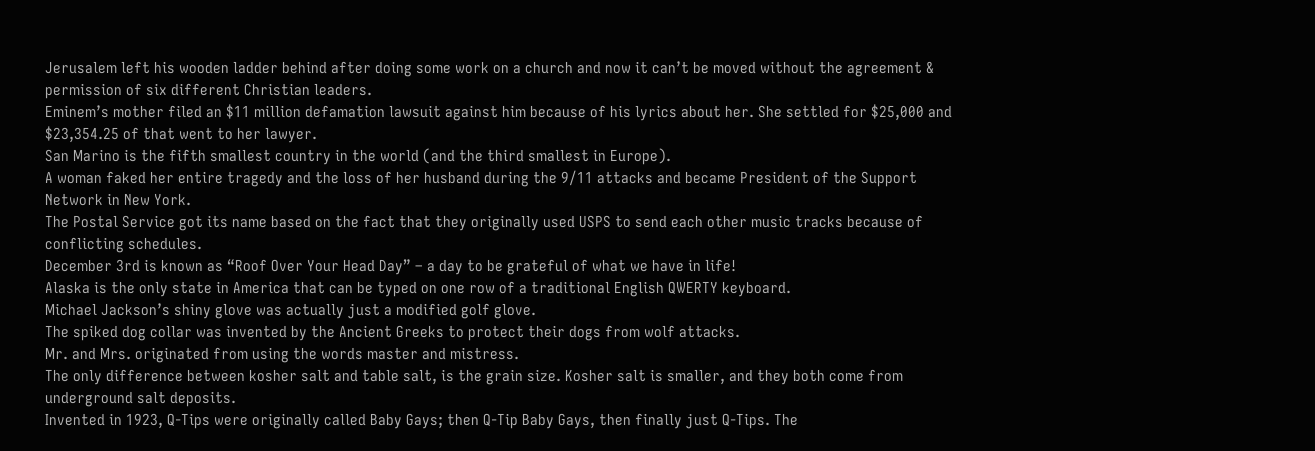Jerusalem left his wooden ladder behind after doing some work on a church and now it can’t be moved without the agreement & permission of six different Christian leaders.
Eminem’s mother filed an $11 million defamation lawsuit against him because of his lyrics about her. She settled for $25,000 and $23,354.25 of that went to her lawyer.
San Marino is the fifth smallest country in the world (and the third smallest in Europe).
A woman faked her entire tragedy and the loss of her husband during the 9/11 attacks and became President of the Support Network in New York.
The Postal Service got its name based on the fact that they originally used USPS to send each other music tracks because of conflicting schedules.
December 3rd is known as “Roof Over Your Head Day” – a day to be grateful of what we have in life!
Alaska is the only state in America that can be typed on one row of a traditional English QWERTY keyboard.
Michael Jackson’s shiny glove was actually just a modified golf glove.
The spiked dog collar was invented by the Ancient Greeks to protect their dogs from wolf attacks.
Mr. and Mrs. originated from using the words master and mistress.
The only difference between kosher salt and table salt, is the grain size. Kosher salt is smaller, and they both come from underground salt deposits.
Invented in 1923, Q-Tips were originally called Baby Gays; then Q-Tip Baby Gays, then finally just Q-Tips. The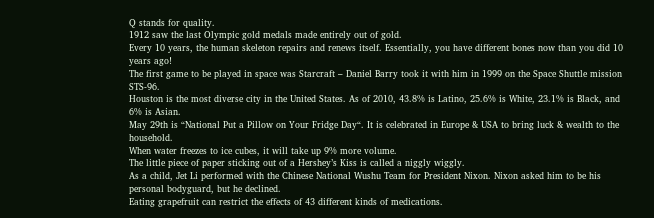Q stands for quality.
1912 saw the last Olympic gold medals made entirely out of gold.
Every 10 years, the human skeleton repairs and renews itself. Essentially, you have different bones now than you did 10 years ago!
The first game to be played in space was Starcraft – Daniel Barry took it with him in 1999 on the Space Shuttle mission STS-96.
Houston is the most diverse city in the United States. As of 2010, 43.8% is Latino, 25.6% is White, 23.1% is Black, and 6% is Asian.
May 29th is “National Put a Pillow on Your Fridge Day“. It is celebrated in Europe & USA to bring luck & wealth to the household.
When water freezes to ice cubes, it will take up 9% more volume.
The little piece of paper sticking out of a Hershey’s Kiss is called a niggly wiggly.
As a child, Jet Li performed with the Chinese National Wushu Team for President Nixon. Nixon asked him to be his personal bodyguard, but he declined.
Eating grapefruit can restrict the effects of 43 different kinds of medications.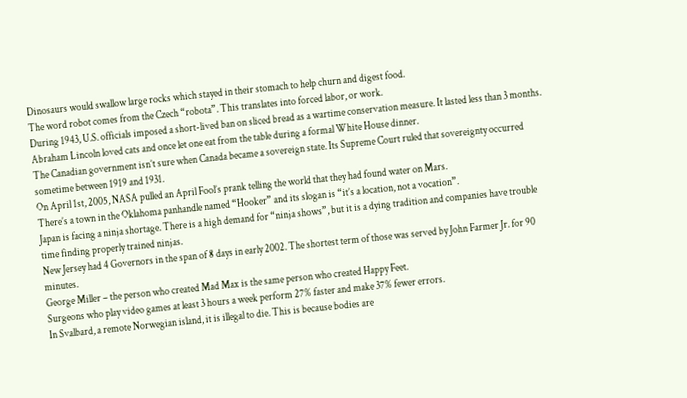Dinosaurs would swallow large rocks which stayed in their stomach to help churn and digest food.
The word robot comes from the Czech “robota”. This translates into forced labor, or work.
During 1943, U.S. officials imposed a short-lived ban on sliced bread as a wartime conservation measure. It lasted less than 3 months.
Abraham Lincoln loved cats and once let one eat from the table during a formal White House dinner.
The Canadian government isn’t sure when Canada became a sovereign state. Its Supreme Court ruled that sovereignty occurred sometime between 1919 and 1931.
On April 1st, 2005, NASA pulled an April Fool’s prank telling the world that they had found water on Mars.
There’s a town in the Oklahoma panhandle named “Hooker” and its slogan is “it’s a location, not a vocation”.
Japan is facing a ninja shortage. There is a high demand for “ninja shows”, but it is a dying tradition and companies have trouble time finding properly trained ninjas.
New Jersey had 4 Governors in the span of 8 days in early 2002. The shortest term of those was served by John Farmer Jr. for 90 minutes.
George Miller – the person who created Mad Max is the same person who created Happy Feet.
Surgeons who play video games at least 3 hours a week perform 27% faster and make 37% fewer errors.
In Svalbard, a remote Norwegian island, it is illegal to die. This is because bodies are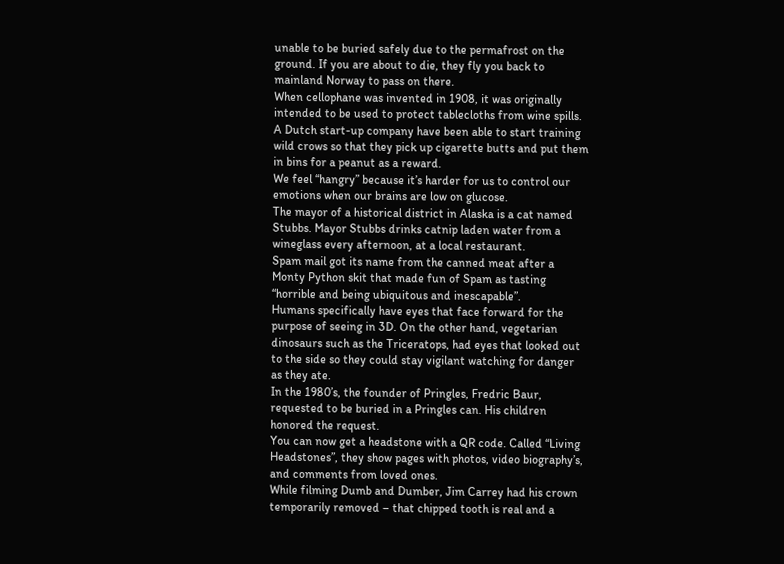unable to be buried safely due to the permafrost on the ground. If you are about to die, they fly you back to mainland Norway to pass on there.
When cellophane was invented in 1908, it was originally intended to be used to protect tablecloths from wine spills.
A Dutch start-up company have been able to start training wild crows so that they pick up cigarette butts and put them in bins for a peanut as a reward.
We feel “hangry” because it’s harder for us to control our emotions when our brains are low on glucose.
The mayor of a historical district in Alaska is a cat named Stubbs. Mayor Stubbs drinks catnip laden water from a wineglass every afternoon, at a local restaurant.
Spam mail got its name from the canned meat after a Monty Python skit that made fun of Spam as tasting “horrible and being ubiquitous and inescapable”.
Humans specifically have eyes that face forward for the purpose of seeing in 3D. On the other hand, vegetarian dinosaurs such as the Triceratops, had eyes that looked out to the side so they could stay vigilant watching for danger as they ate.
In the 1980’s, the founder of Pringles, Fredric Baur, requested to be buried in a Pringles can. His children honored the request.
You can now get a headstone with a QR code. Called “Living Headstones”, they show pages with photos, video biography’s, and comments from loved ones.
While filming Dumb and Dumber, Jim Carrey had his crown temporarily removed – that chipped tooth is real and a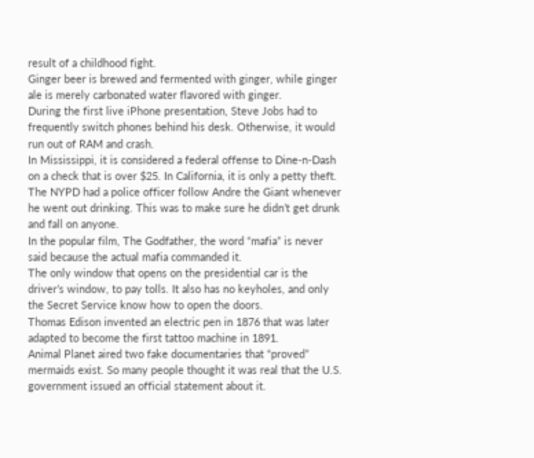result of a childhood fight.
Ginger beer is brewed and fermented with ginger, while ginger ale is merely carbonated water flavored with ginger.
During the first live iPhone presentation, Steve Jobs had to frequently switch phones behind his desk. Otherwise, it would run out of RAM and crash.
In Mississippi, it is considered a federal offense to Dine-n-Dash on a check that is over $25. In California, it is only a petty theft.
The NYPD had a police officer follow Andre the Giant whenever he went out drinking. This was to make sure he didn’t get drunk and fall on anyone.
In the popular film, The Godfather, the word “mafia” is never said because the actual mafia commanded it.
The only window that opens on the presidential car is the driver’s window, to pay tolls. It also has no keyholes, and only the Secret Service know how to open the doors.
Thomas Edison invented an electric pen in 1876 that was later adapted to become the first tattoo machine in 1891.
Animal Planet aired two fake documentaries that “proved” mermaids exist. So many people thought it was real that the U.S. government issued an official statement about it.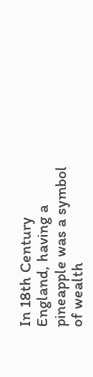In 18th Century England, having a pineapple was a symbol of wealth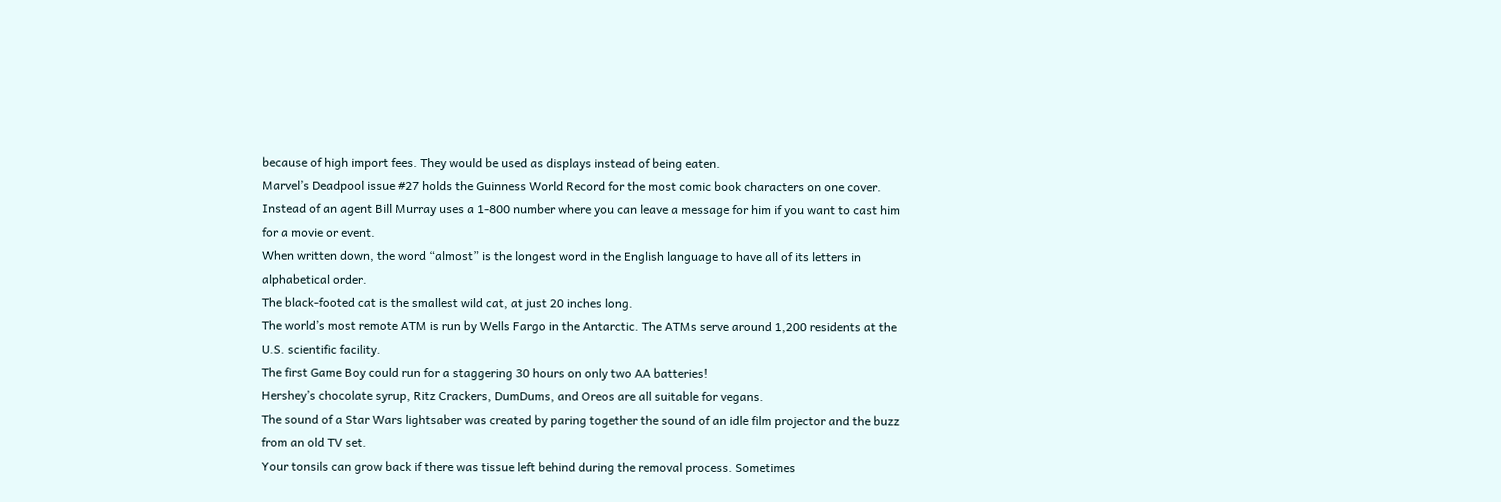because of high import fees. They would be used as displays instead of being eaten.
Marvel’s Deadpool issue #27 holds the Guinness World Record for the most comic book characters on one cover.
Instead of an agent Bill Murray uses a 1-800 number where you can leave a message for him if you want to cast him for a movie or event.
When written down, the word “almost” is the longest word in the English language to have all of its letters in alphabetical order.
The black-footed cat is the smallest wild cat, at just 20 inches long.
The world’s most remote ATM is run by Wells Fargo in the Antarctic. The ATMs serve around 1,200 residents at the U.S. scientific facility.
The first Game Boy could run for a staggering 30 hours on only two AA batteries!
Hershey’s chocolate syrup, Ritz Crackers, DumDums, and Oreos are all suitable for vegans.
The sound of a Star Wars lightsaber was created by paring together the sound of an idle film projector and the buzz from an old TV set.
Your tonsils can grow back if there was tissue left behind during the removal process. Sometimes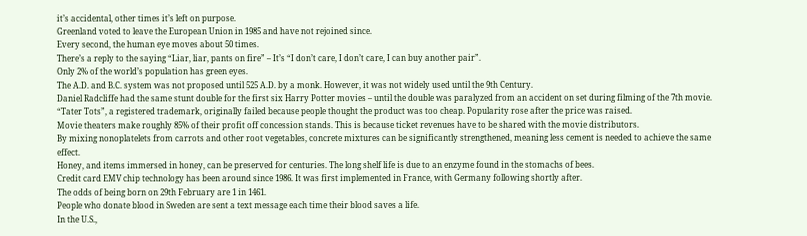it’s accidental, other times it’s left on purpose.
Greenland voted to leave the European Union in 1985 and have not rejoined since.
Every second, the human eye moves about 50 times.
There’s a reply to the saying “Liar, liar, pants on fire” – It’s “I don’t care, I don’t care, I can buy another pair”.
Only 2% of the world’s population has green eyes.
The A.D. and B.C. system was not proposed until 525 A.D. by a monk. However, it was not widely used until the 9th Century.
Daniel Radcliffe had the same stunt double for the first six Harry Potter movies – until the double was paralyzed from an accident on set during filming of the 7th movie.
“Tater Tots”, a registered trademark, originally failed because people thought the product was too cheap. Popularity rose after the price was raised.
Movie theaters make roughly 85% of their profit off concession stands. This is because ticket revenues have to be shared with the movie distributors.
By mixing nonoplatelets from carrots and other root vegetables, concrete mixtures can be significantly strengthened, meaning less cement is needed to achieve the same effect.
Honey, and items immersed in honey, can be preserved for centuries. The long shelf life is due to an enzyme found in the stomachs of bees.
Credit card EMV chip technology has been around since 1986. It was first implemented in France, with Germany following shortly after.
The odds of being born on 29th February are 1 in 1461.
People who donate blood in Sweden are sent a text message each time their blood saves a life.
In the U.S.,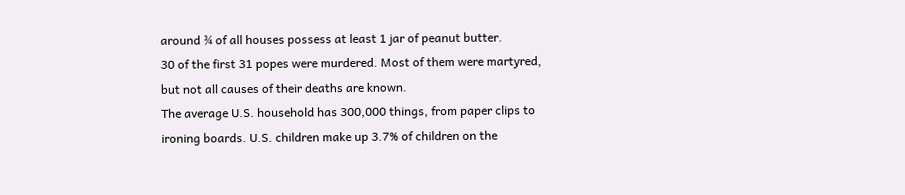around ¾ of all houses possess at least 1 jar of peanut butter.
30 of the first 31 popes were murdered. Most of them were martyred, but not all causes of their deaths are known.
The average U.S. household has 300,000 things, from paper clips to ironing boards. U.S. children make up 3.7% of children on the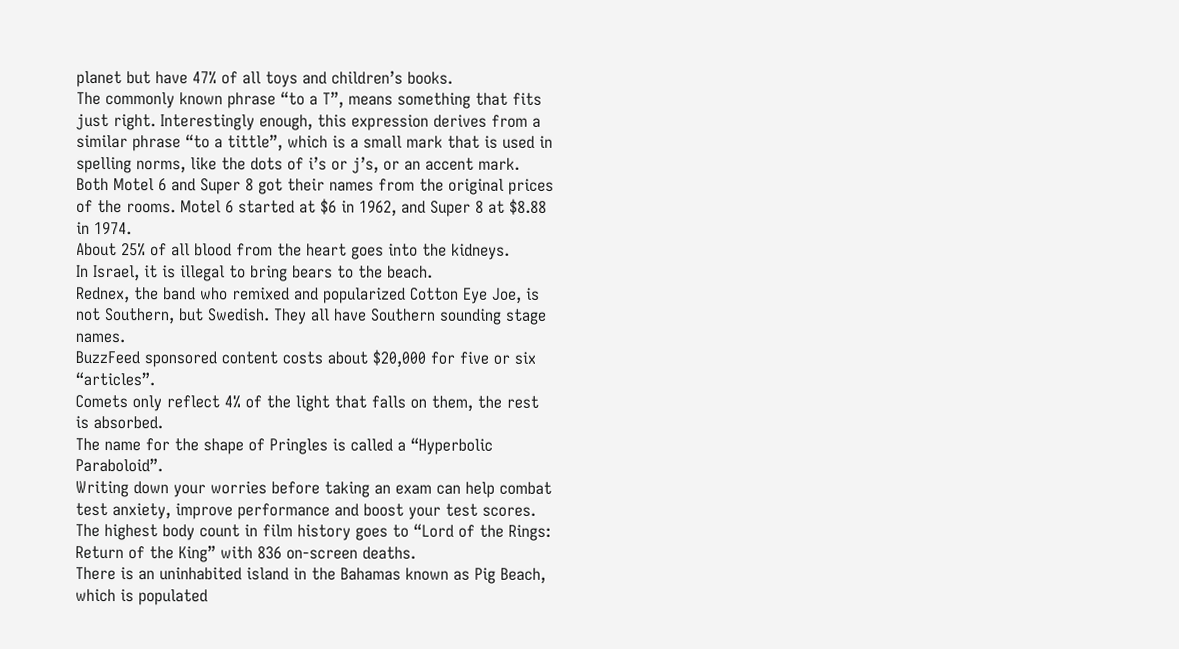planet but have 47% of all toys and children’s books.
The commonly known phrase “to a T”, means something that fits just right. Interestingly enough, this expression derives from a similar phrase “to a tittle”, which is a small mark that is used in spelling norms, like the dots of i’s or j’s, or an accent mark.
Both Motel 6 and Super 8 got their names from the original prices of the rooms. Motel 6 started at $6 in 1962, and Super 8 at $8.88 in 1974.
About 25% of all blood from the heart goes into the kidneys.
In Israel, it is illegal to bring bears to the beach.
Rednex, the band who remixed and popularized Cotton Eye Joe, is not Southern, but Swedish. They all have Southern sounding stage names.
BuzzFeed sponsored content costs about $20,000 for five or six “articles”.
Comets only reflect 4% of the light that falls on them, the rest is absorbed.
The name for the shape of Pringles is called a “Hyperbolic Paraboloid”.
Writing down your worries before taking an exam can help combat test anxiety, improve performance and boost your test scores.
The highest body count in film history goes to “Lord of the Rings: Return of the King” with 836 on-screen deaths.
There is an uninhabited island in the Bahamas known as Pig Beach, which is populated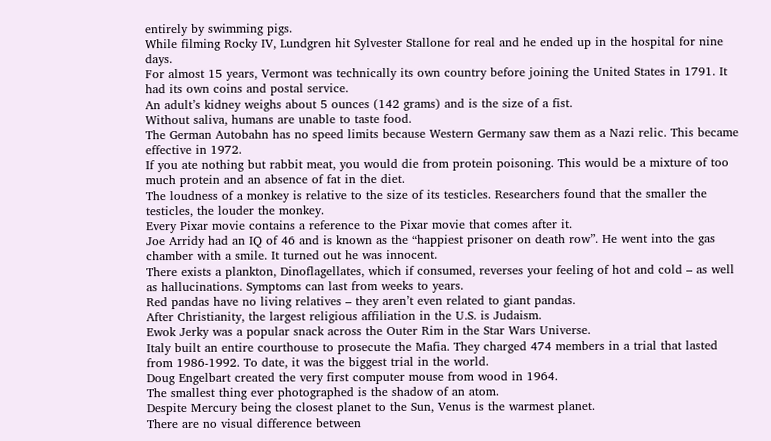entirely by swimming pigs.
While filming Rocky IV, Lundgren hit Sylvester Stallone for real and he ended up in the hospital for nine days.
For almost 15 years, Vermont was technically its own country before joining the United States in 1791. It had its own coins and postal service.
An adult’s kidney weighs about 5 ounces (142 grams) and is the size of a fist.
Without saliva, humans are unable to taste food.
The German Autobahn has no speed limits because Western Germany saw them as a Nazi relic. This became effective in 1972.
If you ate nothing but rabbit meat, you would die from protein poisoning. This would be a mixture of too much protein and an absence of fat in the diet.
The loudness of a monkey is relative to the size of its testicles. Researchers found that the smaller the testicles, the louder the monkey.
Every Pixar movie contains a reference to the Pixar movie that comes after it.
Joe Arridy had an IQ of 46 and is known as the “happiest prisoner on death row”. He went into the gas chamber with a smile. It turned out he was innocent.
There exists a plankton, Dinoflagellates, which if consumed, reverses your feeling of hot and cold – as well as hallucinations. Symptoms can last from weeks to years.
Red pandas have no living relatives – they aren’t even related to giant pandas.
After Christianity, the largest religious affiliation in the U.S. is Judaism.
Ewok Jerky was a popular snack across the Outer Rim in the Star Wars Universe.
Italy built an entire courthouse to prosecute the Mafia. They charged 474 members in a trial that lasted from 1986-1992. To date, it was the biggest trial in the world.
Doug Engelbart created the very first computer mouse from wood in 1964.
The smallest thing ever photographed is the shadow of an atom.
Despite Mercury being the closest planet to the Sun, Venus is the warmest planet.
There are no visual difference between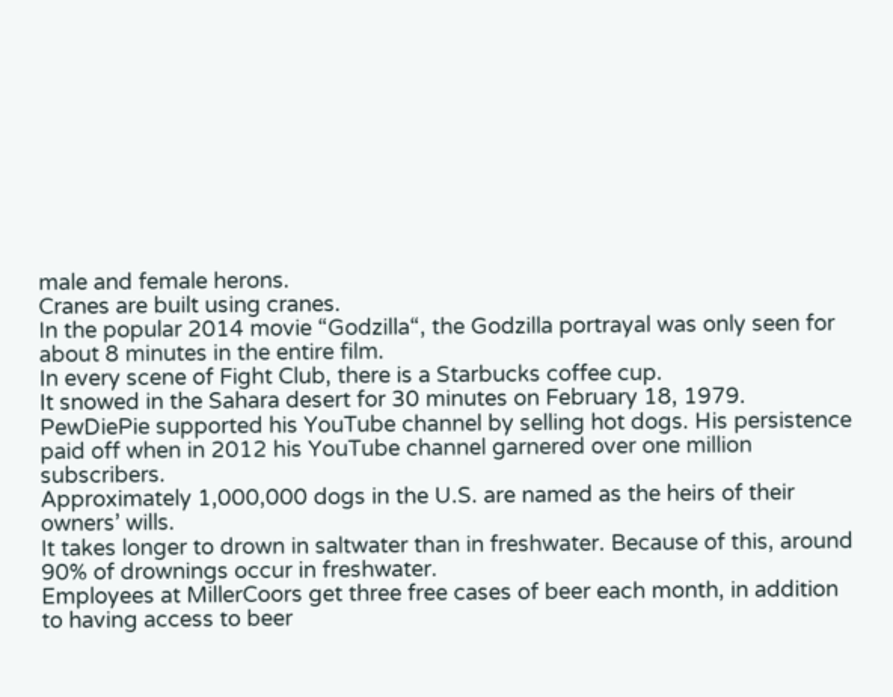male and female herons.
Cranes are built using cranes.
In the popular 2014 movie “Godzilla“, the Godzilla portrayal was only seen for about 8 minutes in the entire film.
In every scene of Fight Club, there is a Starbucks coffee cup.
It snowed in the Sahara desert for 30 minutes on February 18, 1979.
PewDiePie supported his YouTube channel by selling hot dogs. His persistence paid off when in 2012 his YouTube channel garnered over one million subscribers.
Approximately 1,000,000 dogs in the U.S. are named as the heirs of their owners’ wills.
It takes longer to drown in saltwater than in freshwater. Because of this, around 90% of drownings occur in freshwater.
Employees at MillerCoors get three free cases of beer each month, in addition to having access to beer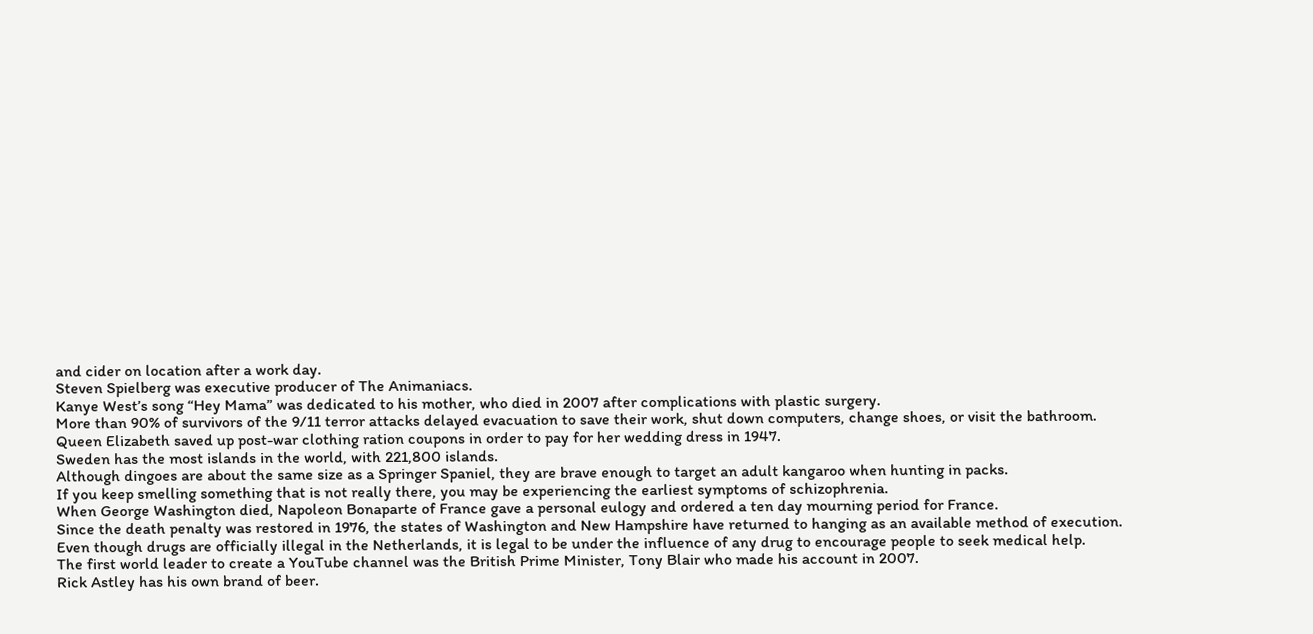and cider on location after a work day.
Steven Spielberg was executive producer of The Animaniacs.
Kanye West’s song “Hey Mama” was dedicated to his mother, who died in 2007 after complications with plastic surgery.
More than 90% of survivors of the 9/11 terror attacks delayed evacuation to save their work, shut down computers, change shoes, or visit the bathroom.
Queen Elizabeth saved up post-war clothing ration coupons in order to pay for her wedding dress in 1947.
Sweden has the most islands in the world, with 221,800 islands.
Although dingoes are about the same size as a Springer Spaniel, they are brave enough to target an adult kangaroo when hunting in packs.
If you keep smelling something that is not really there, you may be experiencing the earliest symptoms of schizophrenia.
When George Washington died, Napoleon Bonaparte of France gave a personal eulogy and ordered a ten day mourning period for France.
Since the death penalty was restored in 1976, the states of Washington and New Hampshire have returned to hanging as an available method of execution.
Even though drugs are officially illegal in the Netherlands, it is legal to be under the influence of any drug to encourage people to seek medical help.
The first world leader to create a YouTube channel was the British Prime Minister, Tony Blair who made his account in 2007.
Rick Astley has his own brand of beer.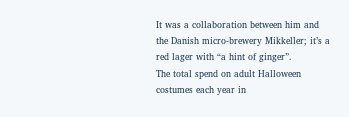It was a collaboration between him and the Danish micro-brewery Mikkeller; it’s a red lager with “a hint of ginger”.
The total spend on adult Halloween costumes each year in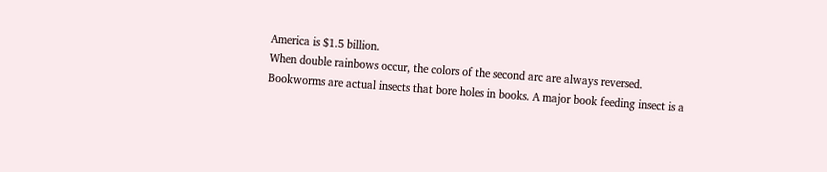America is $1.5 billion.
When double rainbows occur, the colors of the second arc are always reversed.
Bookworms are actual insects that bore holes in books. A major book feeding insect is a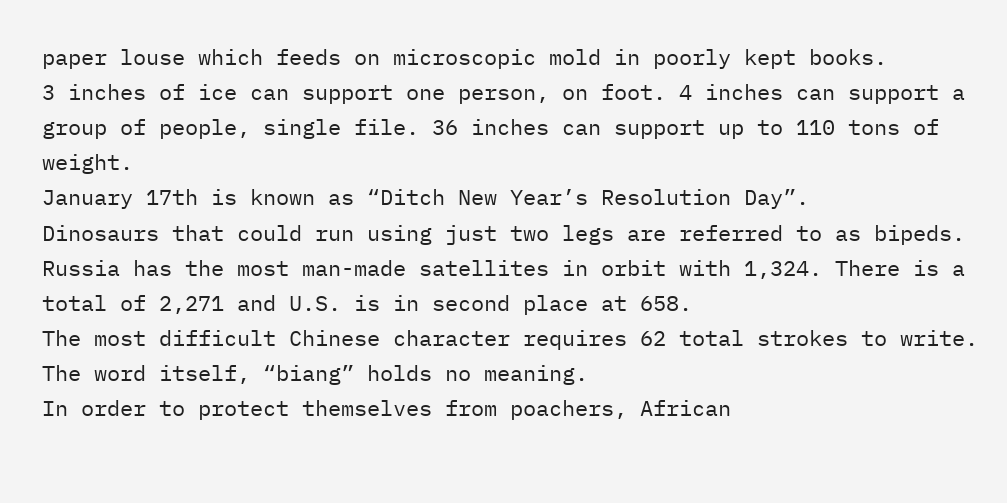paper louse which feeds on microscopic mold in poorly kept books.
3 inches of ice can support one person, on foot. 4 inches can support a group of people, single file. 36 inches can support up to 110 tons of weight.
January 17th is known as “Ditch New Year’s Resolution Day”.
Dinosaurs that could run using just two legs are referred to as bipeds.
Russia has the most man-made satellites in orbit with 1,324. There is a total of 2,271 and U.S. is in second place at 658.
The most difficult Chinese character requires 62 total strokes to write. The word itself, “biang” holds no meaning.
In order to protect themselves from poachers, African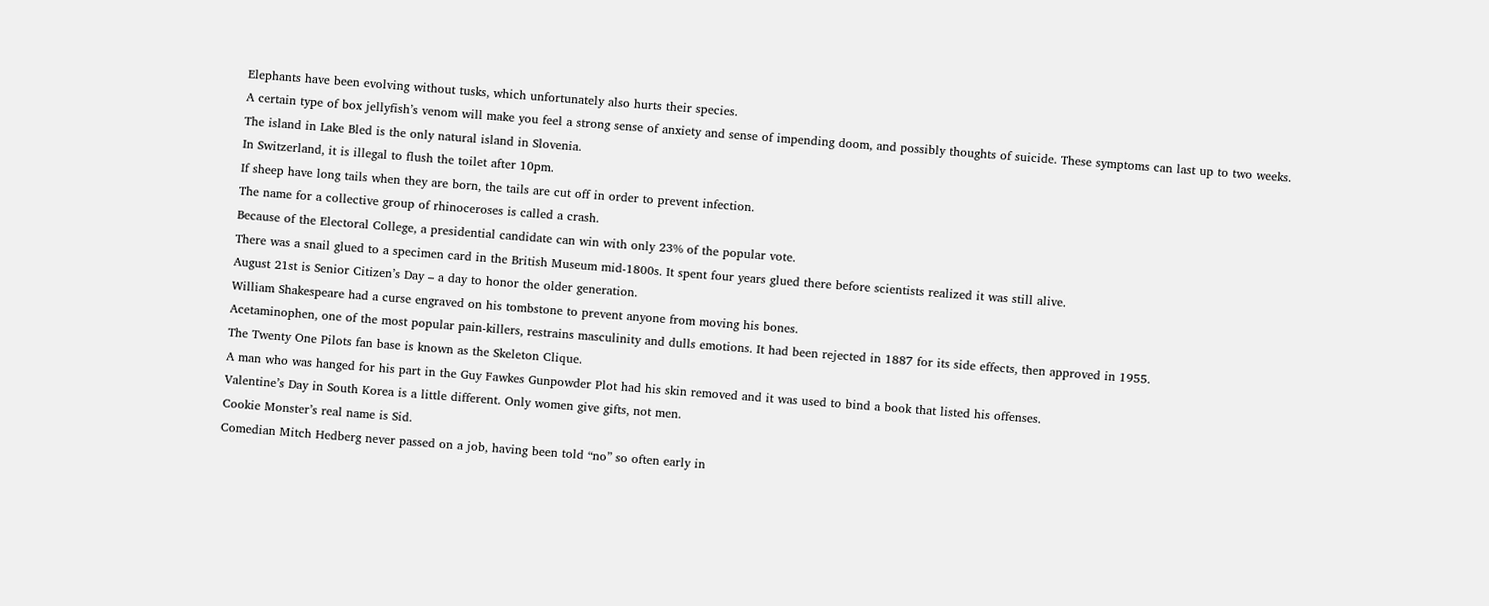Elephants have been evolving without tusks, which unfortunately also hurts their species.
A certain type of box jellyfish’s venom will make you feel a strong sense of anxiety and sense of impending doom, and possibly thoughts of suicide. These symptoms can last up to two weeks.
The island in Lake Bled is the only natural island in Slovenia.
In Switzerland, it is illegal to flush the toilet after 10pm.
If sheep have long tails when they are born, the tails are cut off in order to prevent infection.
The name for a collective group of rhinoceroses is called a crash.
Because of the Electoral College, a presidential candidate can win with only 23% of the popular vote.
There was a snail glued to a specimen card in the British Museum mid-1800s. It spent four years glued there before scientists realized it was still alive.
August 21st is Senior Citizen’s Day – a day to honor the older generation.
William Shakespeare had a curse engraved on his tombstone to prevent anyone from moving his bones.
Acetaminophen, one of the most popular pain-killers, restrains masculinity and dulls emotions. It had been rejected in 1887 for its side effects, then approved in 1955.
The Twenty One Pilots fan base is known as the Skeleton Clique.
A man who was hanged for his part in the Guy Fawkes Gunpowder Plot had his skin removed and it was used to bind a book that listed his offenses.
Valentine’s Day in South Korea is a little different. Only women give gifts, not men.
Cookie Monster’s real name is Sid.
Comedian Mitch Hedberg never passed on a job, having been told “no” so often early in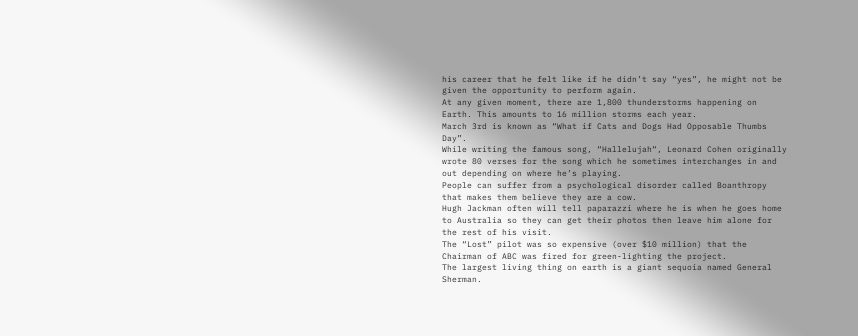his career that he felt like if he didn’t say “yes”, he might not be given the opportunity to perform again.
At any given moment, there are 1,800 thunderstorms happening on Earth. This amounts to 16 million storms each year.
March 3rd is known as “What if Cats and Dogs Had Opposable Thumbs Day”.
While writing the famous song, “Hallelujah“, Leonard Cohen originally wrote 80 verses for the song which he sometimes interchanges in and out depending on where he’s playing.
People can suffer from a psychological disorder called Boanthropy that makes them believe they are a cow.
Hugh Jackman often will tell paparazzi where he is when he goes home to Australia so they can get their photos then leave him alone for the rest of his visit.
The “Lost” pilot was so expensive (over $10 million) that the Chairman of ABC was fired for green-lighting the project.
The largest living thing on earth is a giant sequoia named General Sherman.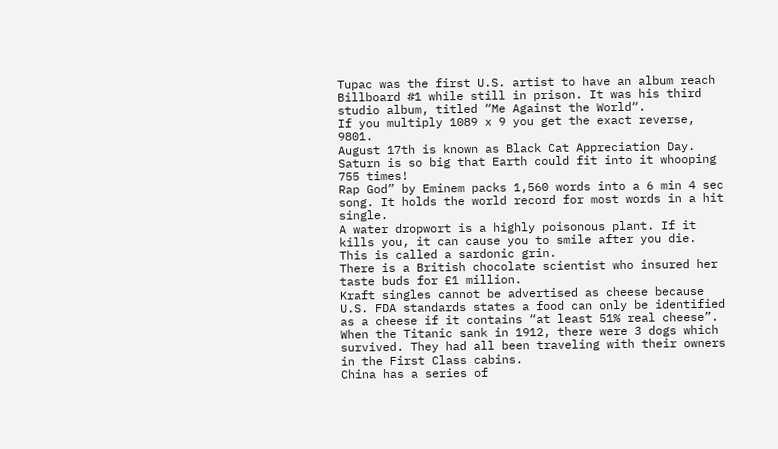Tupac was the first U.S. artist to have an album reach Billboard #1 while still in prison. It was his third studio album, titled “Me Against the World“.
If you multiply 1089 x 9 you get the exact reverse, 9801.
August 17th is known as Black Cat Appreciation Day.
Saturn is so big that Earth could fit into it whooping 755 times!
Rap God” by Eminem packs 1,560 words into a 6 min 4 sec song. It holds the world record for most words in a hit single.
A water dropwort is a highly poisonous plant. If it kills you, it can cause you to smile after you die. This is called a sardonic grin.
There is a British chocolate scientist who insured her taste buds for £1 million.
Kraft singles cannot be advertised as cheese because U.S. FDA standards states a food can only be identified as a cheese if it contains “at least 51% real cheese”.
When the Titanic sank in 1912, there were 3 dogs which survived. They had all been traveling with their owners in the First Class cabins.
China has a series of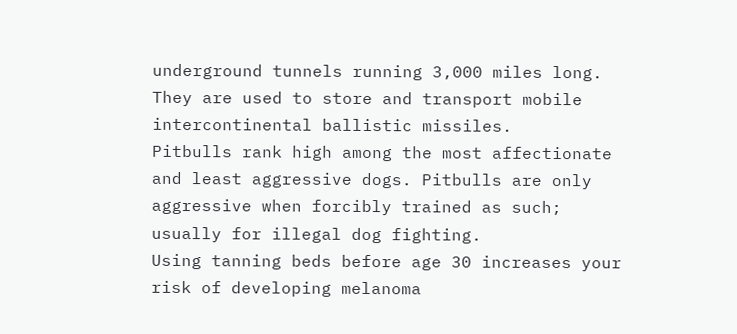underground tunnels running 3,000 miles long. They are used to store and transport mobile intercontinental ballistic missiles.
Pitbulls rank high among the most affectionate and least aggressive dogs. Pitbulls are only aggressive when forcibly trained as such; usually for illegal dog fighting.
Using tanning beds before age 30 increases your risk of developing melanoma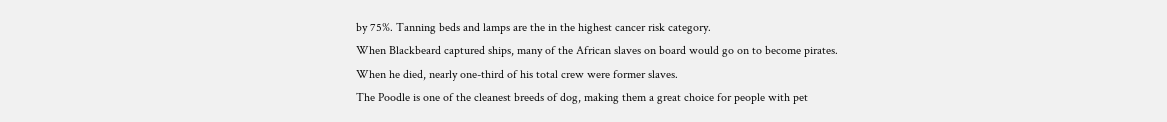by 75%. Tanning beds and lamps are the in the highest cancer risk category.
When Blackbeard captured ships, many of the African slaves on board would go on to become pirates. When he died, nearly one-third of his total crew were former slaves.
The Poodle is one of the cleanest breeds of dog, making them a great choice for people with pet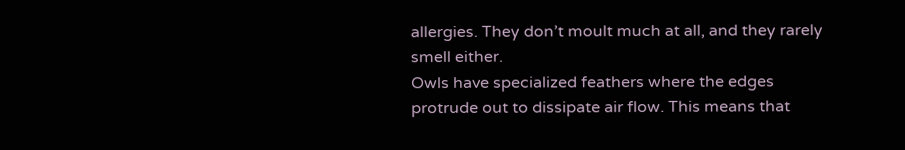allergies. They don’t moult much at all, and they rarely smell either.
Owls have specialized feathers where the edges protrude out to dissipate air flow. This means that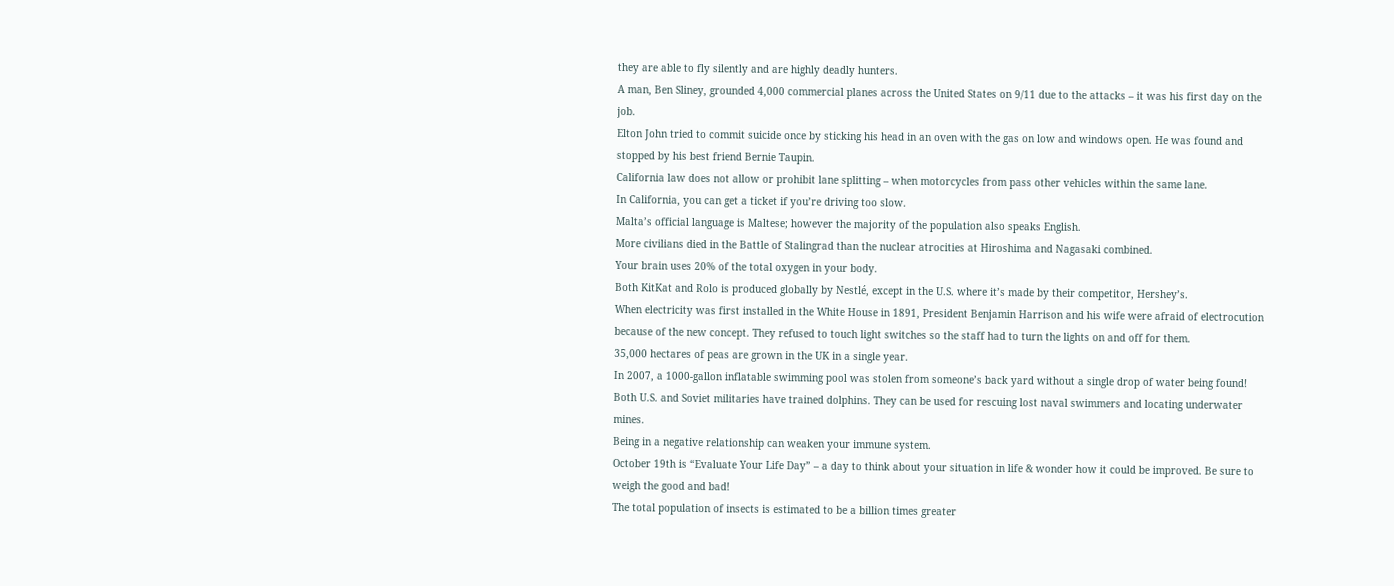they are able to fly silently and are highly deadly hunters.
A man, Ben Sliney, grounded 4,000 commercial planes across the United States on 9/11 due to the attacks – it was his first day on the job.
Elton John tried to commit suicide once by sticking his head in an oven with the gas on low and windows open. He was found and stopped by his best friend Bernie Taupin.
California law does not allow or prohibit lane splitting – when motorcycles from pass other vehicles within the same lane.
In California, you can get a ticket if you’re driving too slow.
Malta’s official language is Maltese; however the majority of the population also speaks English.
More civilians died in the Battle of Stalingrad than the nuclear atrocities at Hiroshima and Nagasaki combined.
Your brain uses 20% of the total oxygen in your body.
Both KitKat and Rolo is produced globally by Nestlé, except in the U.S. where it’s made by their competitor, Hershey’s.
When electricity was first installed in the White House in 1891, President Benjamin Harrison and his wife were afraid of electrocution because of the new concept. They refused to touch light switches so the staff had to turn the lights on and off for them.
35,000 hectares of peas are grown in the UK in a single year.
In 2007, a 1000-gallon inflatable swimming pool was stolen from someone’s back yard without a single drop of water being found!
Both U.S. and Soviet militaries have trained dolphins. They can be used for rescuing lost naval swimmers and locating underwater mines.
Being in a negative relationship can weaken your immune system.
October 19th is “Evaluate Your Life Day” – a day to think about your situation in life & wonder how it could be improved. Be sure to weigh the good and bad!
The total population of insects is estimated to be a billion times greater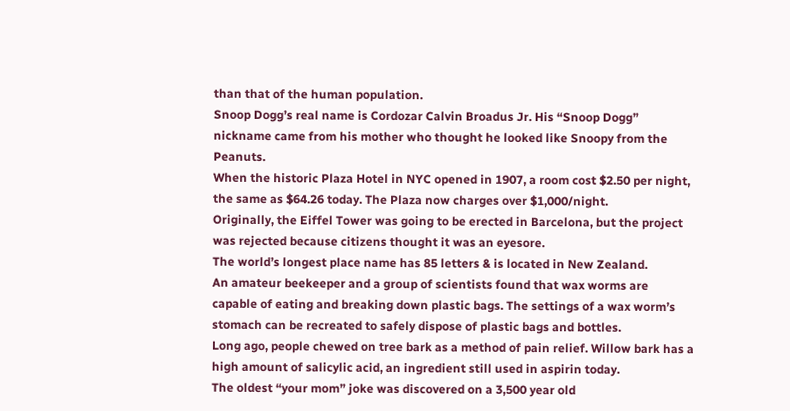than that of the human population.
Snoop Dogg’s real name is Cordozar Calvin Broadus Jr. His “Snoop Dogg” nickname came from his mother who thought he looked like Snoopy from the Peanuts.
When the historic Plaza Hotel in NYC opened in 1907, a room cost $2.50 per night, the same as $64.26 today. The Plaza now charges over $1,000/night.
Originally, the Eiffel Tower was going to be erected in Barcelona, but the project was rejected because citizens thought it was an eyesore.
The world’s longest place name has 85 letters & is located in New Zealand.
An amateur beekeeper and a group of scientists found that wax worms are capable of eating and breaking down plastic bags. The settings of a wax worm’s stomach can be recreated to safely dispose of plastic bags and bottles.
Long ago, people chewed on tree bark as a method of pain relief. Willow bark has a high amount of salicylic acid, an ingredient still used in aspirin today.
The oldest “your mom” joke was discovered on a 3,500 year old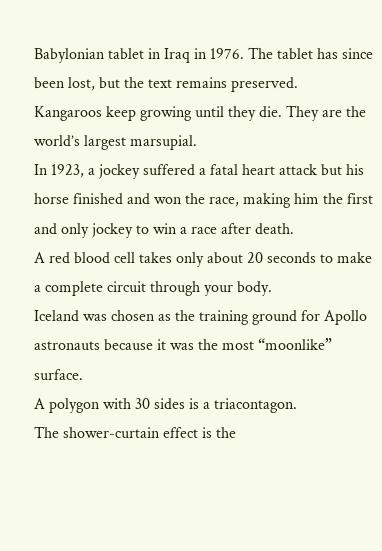Babylonian tablet in Iraq in 1976. The tablet has since been lost, but the text remains preserved.
Kangaroos keep growing until they die. They are the world’s largest marsupial.
In 1923, a jockey suffered a fatal heart attack but his horse finished and won the race, making him the first and only jockey to win a race after death.
A red blood cell takes only about 20 seconds to make a complete circuit through your body.
Iceland was chosen as the training ground for Apollo astronauts because it was the most “moonlike” surface.
A polygon with 30 sides is a triacontagon.
The shower-curtain effect is the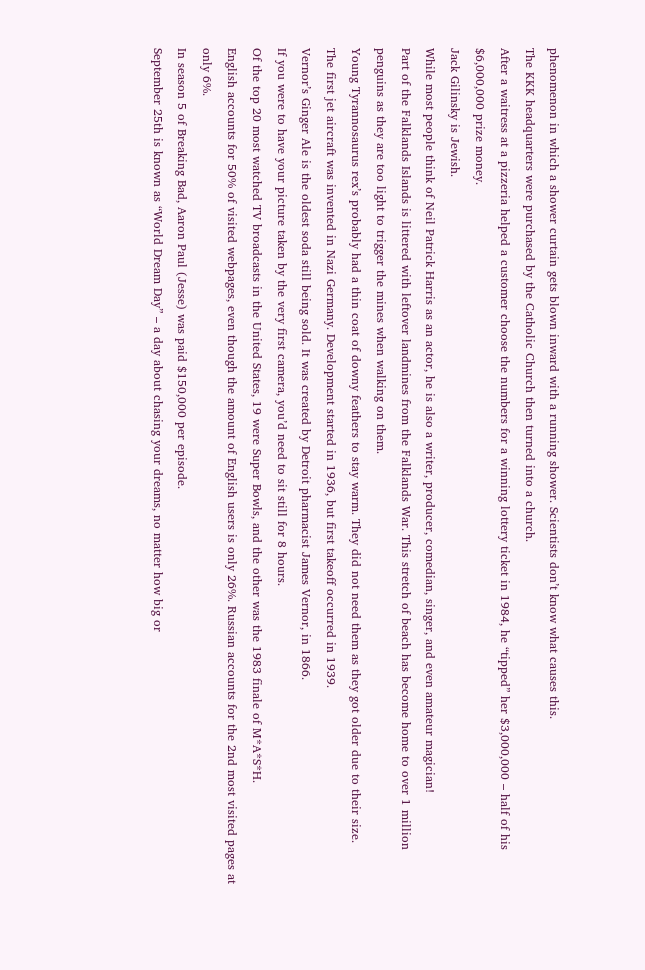phenomenon in which a shower curtain gets blown inward with a running shower. Scientists don’t know what causes this.
The KKK headquarters were purchased by the Catholic Church then turned into a church.
After a waitress at a pizzeria helped a customer choose the numbers for a winning lottery ticket in 1984, he “tipped” her $3,000,000 – half of his $6,000,000 prize money.
Jack Gilinsky is Jewish.
While most people think of Neil Patrick Harris as an actor, he is also a writer, producer, comedian, singer, and even amateur magician!
Part of the Falklands Islands is littered with leftover landmines from the Falklands War. This stretch of beach has become home to over 1 million penguins as they are too light to trigger the mines when walking on them.
Young Tyrannosaurus rex’s probably had a thin coat of downy feathers to stay warm. They did not need them as they got older due to their size.
The first jet aircraft was invented in Nazi Germany. Development started in 1936, but first takeoff occurred in 1939.
Vernor’s Ginger Ale is the oldest soda still being sold. It was created by Detroit pharmacist James Vernor, in 1866.
If you were to have your picture taken by the very first camera, you’d need to sit still for 8 hours.
Of the top 20 most watched TV broadcasts in the United States, 19 were Super Bowls, and the other was the 1983 finale of M*A*S*H.
English accounts for 50% of visited webpages, even though the amount of English users is only 26%. Russian accounts for the 2nd most visited pages at only 6%.
In season 5 of Breaking Bad, Aaron Paul (Jesse) was paid $150,000 per episode.
September 25th is known as “World Dream Day” – a day about chasing your dreams, no matter how big or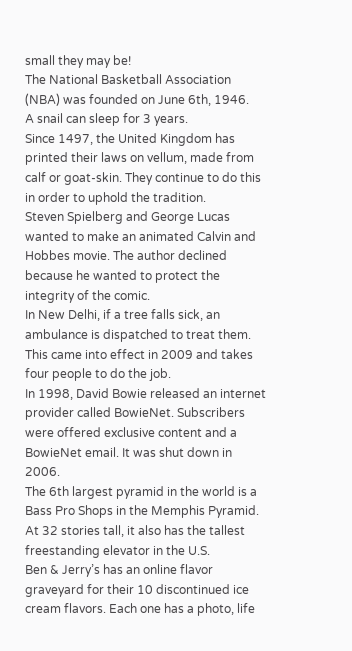small they may be!
The National Basketball Association (NBA) was founded on June 6th, 1946.
A snail can sleep for 3 years.
Since 1497, the United Kingdom has printed their laws on vellum, made from calf or goat-skin. They continue to do this in order to uphold the tradition.
Steven Spielberg and George Lucas wanted to make an animated Calvin and Hobbes movie. The author declined because he wanted to protect the integrity of the comic.
In New Delhi, if a tree falls sick, an ambulance is dispatched to treat them. This came into effect in 2009 and takes four people to do the job.
In 1998, David Bowie released an internet provider called BowieNet. Subscribers were offered exclusive content and a BowieNet email. It was shut down in 2006.
The 6th largest pyramid in the world is a Bass Pro Shops in the Memphis Pyramid. At 32 stories tall, it also has the tallest freestanding elevator in the U.S.
Ben & Jerry’s has an online flavor graveyard for their 10 discontinued ice cream flavors. Each one has a photo, life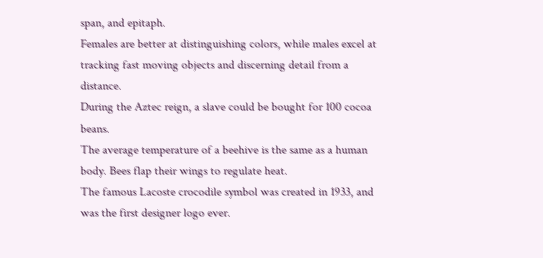span, and epitaph.
Females are better at distinguishing colors, while males excel at tracking fast moving objects and discerning detail from a distance.
During the Aztec reign, a slave could be bought for 100 cocoa beans.
The average temperature of a beehive is the same as a human body. Bees flap their wings to regulate heat.
The famous Lacoste crocodile symbol was created in 1933, and was the first designer logo ever.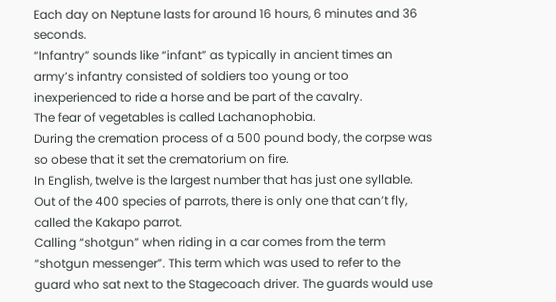Each day on Neptune lasts for around 16 hours, 6 minutes and 36 seconds.
“Infantry” sounds like “infant” as typically in ancient times an army’s infantry consisted of soldiers too young or too inexperienced to ride a horse and be part of the cavalry.
The fear of vegetables is called Lachanophobia.
During the cremation process of a 500 pound body, the corpse was so obese that it set the crematorium on fire.
In English, twelve is the largest number that has just one syllable.
Out of the 400 species of parrots, there is only one that can’t fly, called the Kakapo parrot.
Calling “shotgun” when riding in a car comes from the term “shotgun messenger”. This term which was used to refer to the guard who sat next to the Stagecoach driver. The guards would use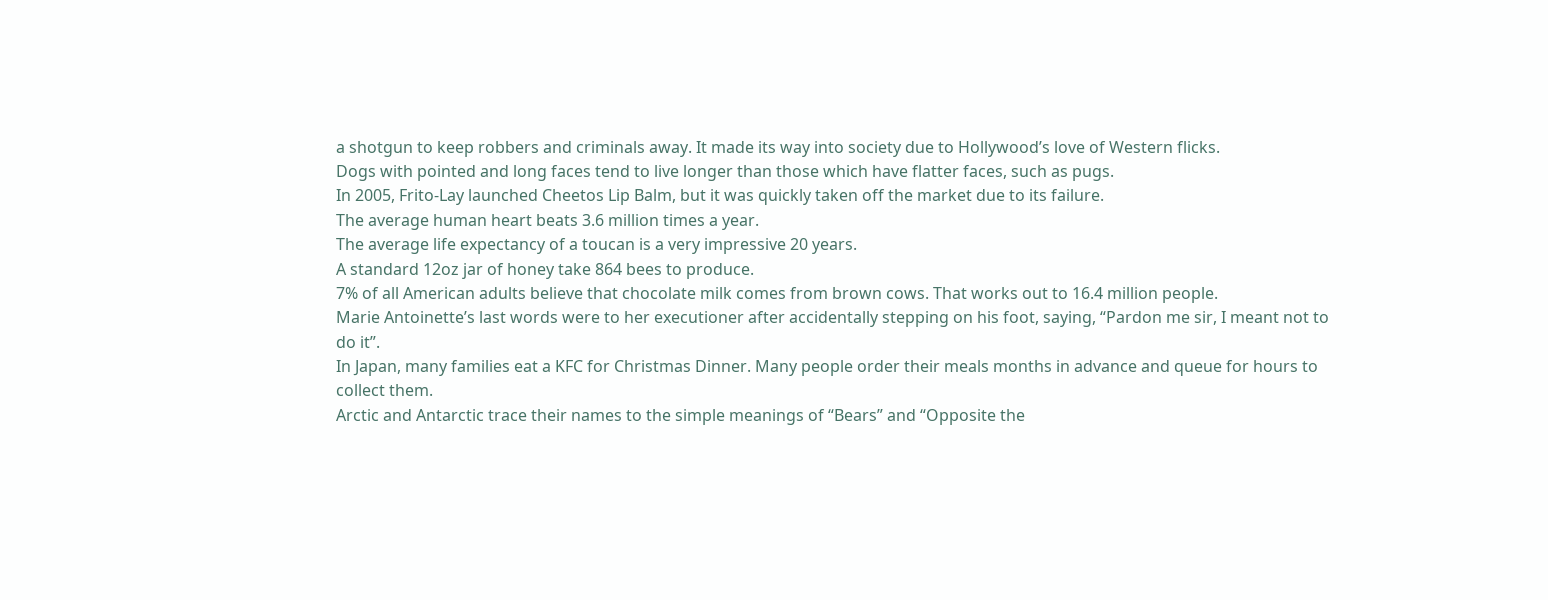a shotgun to keep robbers and criminals away. It made its way into society due to Hollywood’s love of Western flicks.
Dogs with pointed and long faces tend to live longer than those which have flatter faces, such as pugs.
In 2005, Frito-Lay launched Cheetos Lip Balm, but it was quickly taken off the market due to its failure.
The average human heart beats 3.6 million times a year.
The average life expectancy of a toucan is a very impressive 20 years.
A standard 12oz jar of honey take 864 bees to produce.
7% of all American adults believe that chocolate milk comes from brown cows. That works out to 16.4 million people.
Marie Antoinette’s last words were to her executioner after accidentally stepping on his foot, saying, “Pardon me sir, I meant not to do it”.
In Japan, many families eat a KFC for Christmas Dinner. Many people order their meals months in advance and queue for hours to collect them.
Arctic and Antarctic trace their names to the simple meanings of “Bears” and “Opposite the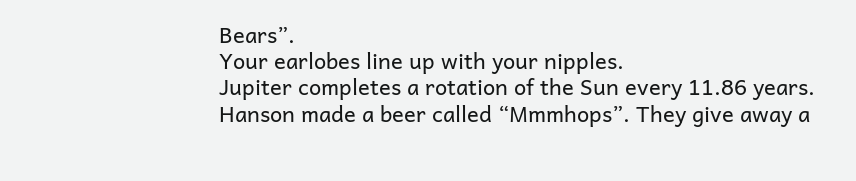Bears”.
Your earlobes line up with your nipples.
Jupiter completes a rotation of the Sun every 11.86 years.
Hanson made a beer called “Mmmhops”. They give away a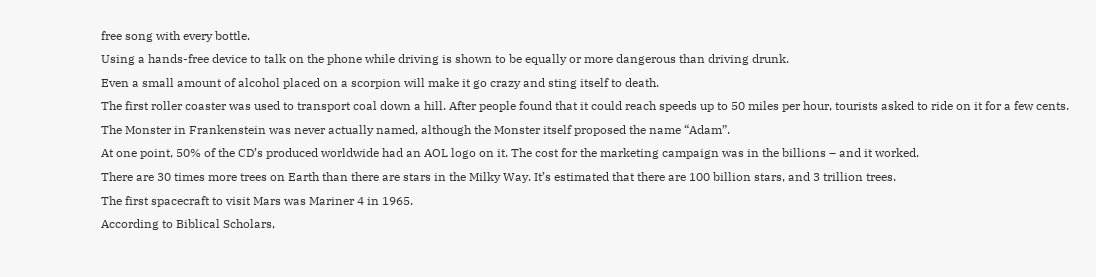free song with every bottle.
Using a hands-free device to talk on the phone while driving is shown to be equally or more dangerous than driving drunk.
Even a small amount of alcohol placed on a scorpion will make it go crazy and sting itself to death.
The first roller coaster was used to transport coal down a hill. After people found that it could reach speeds up to 50 miles per hour, tourists asked to ride on it for a few cents.
The Monster in Frankenstein was never actually named, although the Monster itself proposed the name “Adam”.
At one point, 50% of the CD’s produced worldwide had an AOL logo on it. The cost for the marketing campaign was in the billions – and it worked.
There are 30 times more trees on Earth than there are stars in the Milky Way. It’s estimated that there are 100 billion stars, and 3 trillion trees.
The first spacecraft to visit Mars was Mariner 4 in 1965.
According to Biblical Scholars,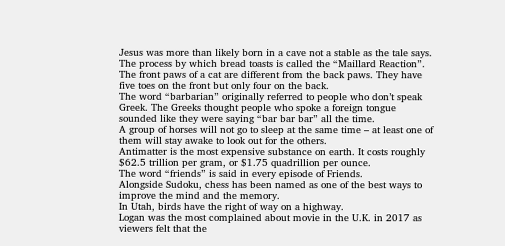Jesus was more than likely born in a cave not a stable as the tale says.
The process by which bread toasts is called the “Maillard Reaction”.
The front paws of a cat are different from the back paws. They have five toes on the front but only four on the back.
The word “barbarian” originally referred to people who don’t speak Greek. The Greeks thought people who spoke a foreign tongue sounded like they were saying “bar bar bar” all the time.
A group of horses will not go to sleep at the same time – at least one of them will stay awake to look out for the others.
Antimatter is the most expensive substance on earth. It costs roughly $62.5 trillion per gram, or $1.75 quadrillion per ounce.
The word “friends” is said in every episode of Friends.
Alongside Sudoku, chess has been named as one of the best ways to improve the mind and the memory.
In Utah, birds have the right of way on a highway.
Logan was the most complained about movie in the U.K. in 2017 as viewers felt that the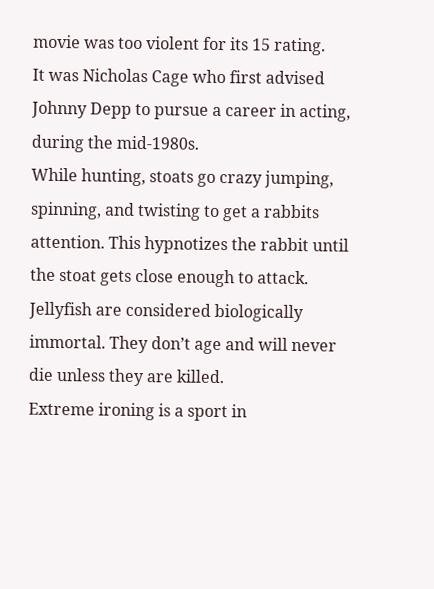movie was too violent for its 15 rating.
It was Nicholas Cage who first advised Johnny Depp to pursue a career in acting, during the mid-1980s.
While hunting, stoats go crazy jumping, spinning, and twisting to get a rabbits attention. This hypnotizes the rabbit until the stoat gets close enough to attack.
Jellyfish are considered biologically immortal. They don’t age and will never die unless they are killed.
Extreme ironing is a sport in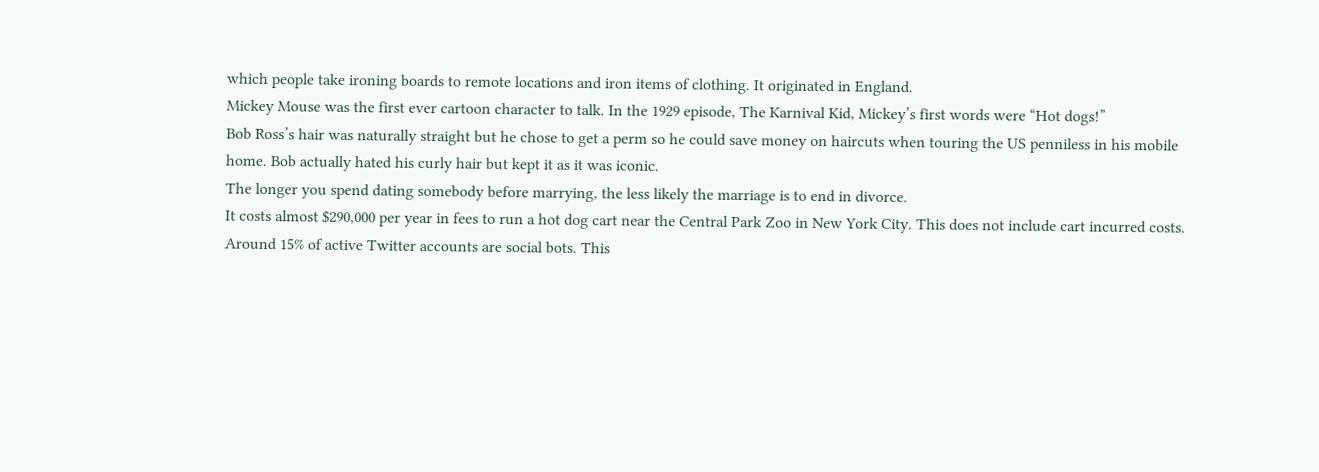which people take ironing boards to remote locations and iron items of clothing. It originated in England.
Mickey Mouse was the first ever cartoon character to talk. In the 1929 episode, The Karnival Kid, Mickey’s first words were “Hot dogs!”
Bob Ross’s hair was naturally straight but he chose to get a perm so he could save money on haircuts when touring the US penniless in his mobile home. Bob actually hated his curly hair but kept it as it was iconic.
The longer you spend dating somebody before marrying, the less likely the marriage is to end in divorce.
It costs almost $290,000 per year in fees to run a hot dog cart near the Central Park Zoo in New York City. This does not include cart incurred costs.
Around 15% of active Twitter accounts are social bots. This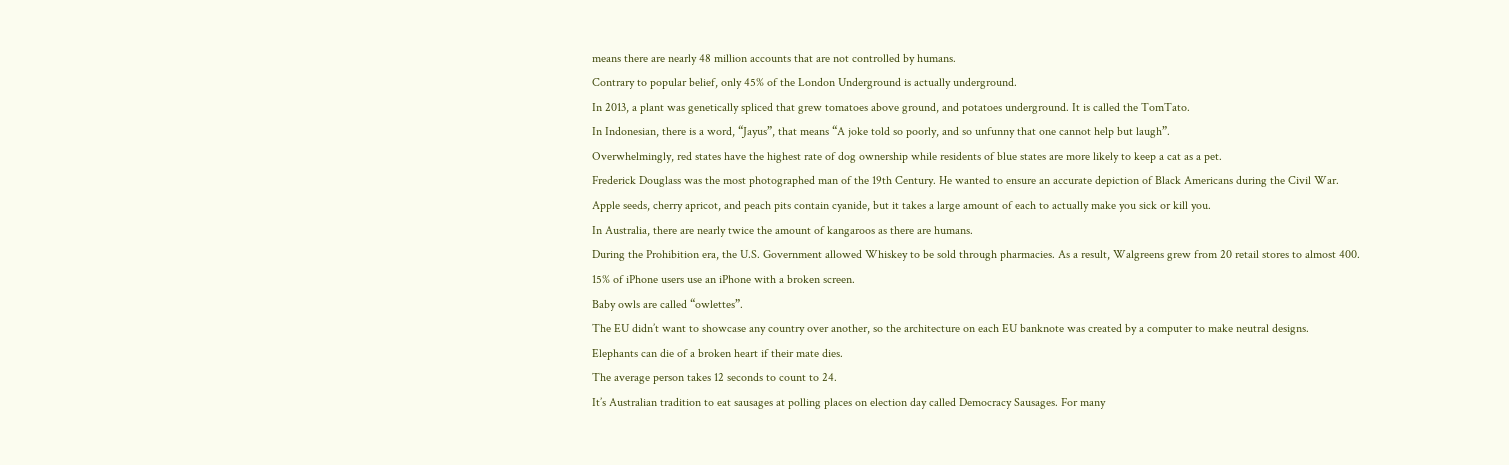means there are nearly 48 million accounts that are not controlled by humans.
Contrary to popular belief, only 45% of the London Underground is actually underground.
In 2013, a plant was genetically spliced that grew tomatoes above ground, and potatoes underground. It is called the TomTato.
In Indonesian, there is a word, “Jayus”, that means “A joke told so poorly, and so unfunny that one cannot help but laugh”.
Overwhelmingly, red states have the highest rate of dog ownership while residents of blue states are more likely to keep a cat as a pet.
Frederick Douglass was the most photographed man of the 19th Century. He wanted to ensure an accurate depiction of Black Americans during the Civil War.
Apple seeds, cherry apricot, and peach pits contain cyanide, but it takes a large amount of each to actually make you sick or kill you.
In Australia, there are nearly twice the amount of kangaroos as there are humans.
During the Prohibition era, the U.S. Government allowed Whiskey to be sold through pharmacies. As a result, Walgreens grew from 20 retail stores to almost 400.
15% of iPhone users use an iPhone with a broken screen.
Baby owls are called “owlettes”.
The EU didn’t want to showcase any country over another, so the architecture on each EU banknote was created by a computer to make neutral designs.
Elephants can die of a broken heart if their mate dies.
The average person takes 12 seconds to count to 24.
It’s Australian tradition to eat sausages at polling places on election day called Democracy Sausages. For many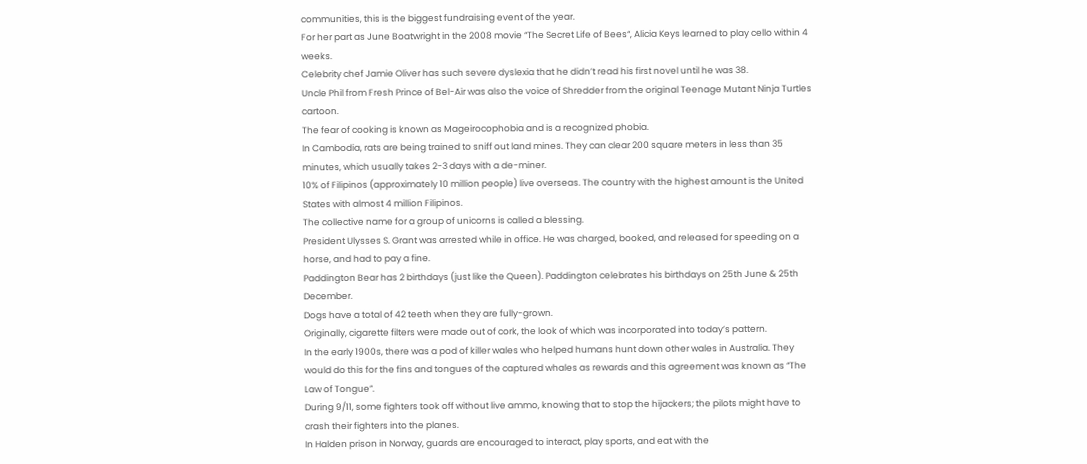communities, this is the biggest fundraising event of the year.
For her part as June Boatwright in the 2008 movie “The Secret Life of Bees“, Alicia Keys learned to play cello within 4 weeks.
Celebrity chef Jamie Oliver has such severe dyslexia that he didn’t read his first novel until he was 38.
Uncle Phil from Fresh Prince of Bel-Air was also the voice of Shredder from the original Teenage Mutant Ninja Turtles cartoon.
The fear of cooking is known as Mageirocophobia and is a recognized phobia.
In Cambodia, rats are being trained to sniff out land mines. They can clear 200 square meters in less than 35 minutes, which usually takes 2-3 days with a de-miner.
10% of Filipinos (approximately 10 million people) live overseas. The country with the highest amount is the United States with almost 4 million Filipinos.
The collective name for a group of unicorns is called a blessing.
President Ulysses S. Grant was arrested while in office. He was charged, booked, and released for speeding on a horse, and had to pay a fine.
Paddington Bear has 2 birthdays (just like the Queen). Paddington celebrates his birthdays on 25th June & 25th December.
Dogs have a total of 42 teeth when they are fully-grown.
Originally, cigarette filters were made out of cork, the look of which was incorporated into today’s pattern.
In the early 1900s, there was a pod of killer wales who helped humans hunt down other wales in Australia. They would do this for the fins and tongues of the captured whales as rewards and this agreement was known as “The Law of Tongue”.
During 9/11, some fighters took off without live ammo, knowing that to stop the hijackers; the pilots might have to crash their fighters into the planes.
In Halden prison in Norway, guards are encouraged to interact, play sports, and eat with the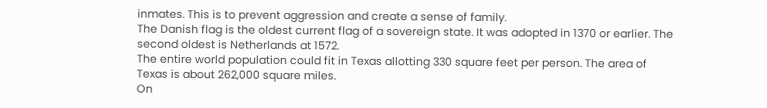inmates. This is to prevent aggression and create a sense of family.
The Danish flag is the oldest current flag of a sovereign state. It was adopted in 1370 or earlier. The second oldest is Netherlands at 1572.
The entire world population could fit in Texas allotting 330 square feet per person. The area of Texas is about 262,000 square miles.
On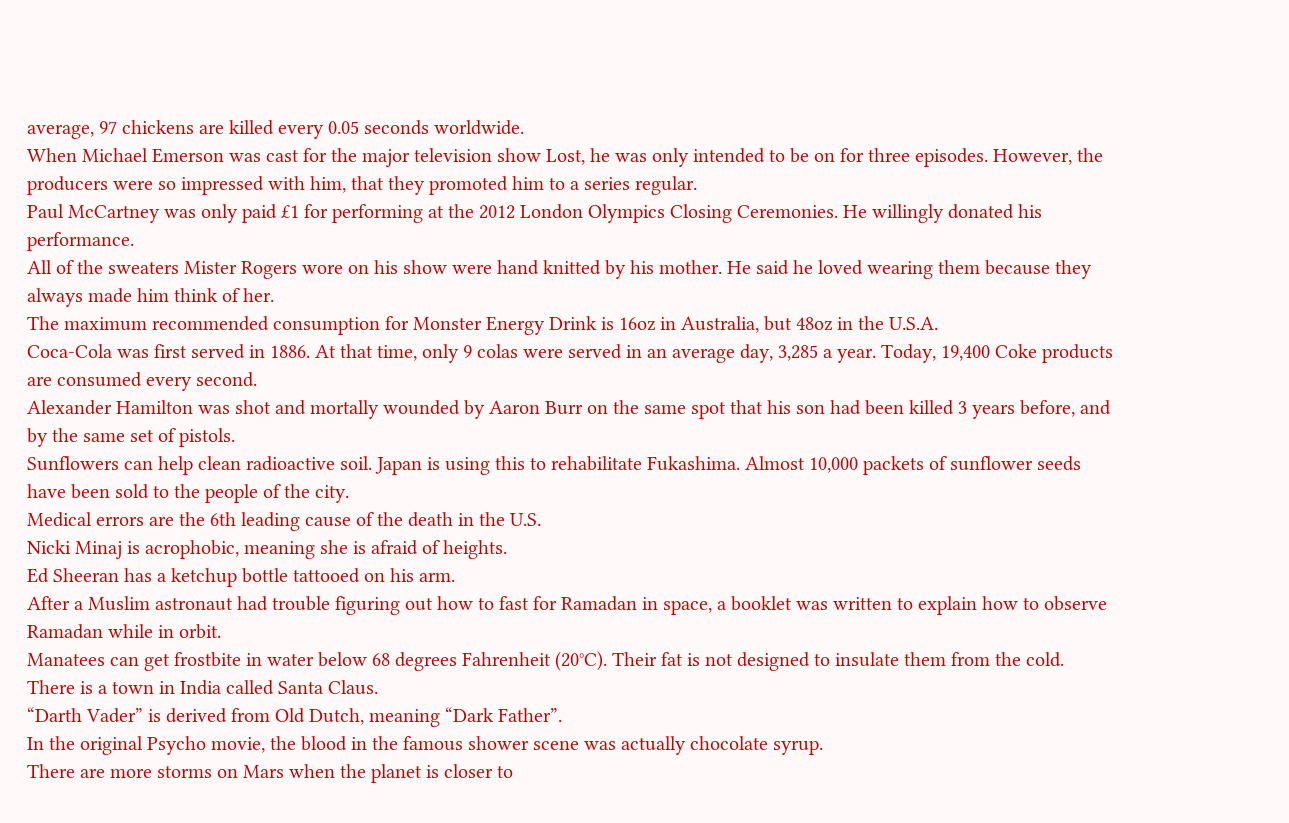average, 97 chickens are killed every 0.05 seconds worldwide.
When Michael Emerson was cast for the major television show Lost, he was only intended to be on for three episodes. However, the producers were so impressed with him, that they promoted him to a series regular.
Paul McCartney was only paid £1 for performing at the 2012 London Olympics Closing Ceremonies. He willingly donated his performance.
All of the sweaters Mister Rogers wore on his show were hand knitted by his mother. He said he loved wearing them because they always made him think of her.
The maximum recommended consumption for Monster Energy Drink is 16oz in Australia, but 48oz in the U.S.A.
Coca-Cola was first served in 1886. At that time, only 9 colas were served in an average day, 3,285 a year. Today, 19,400 Coke products are consumed every second.
Alexander Hamilton was shot and mortally wounded by Aaron Burr on the same spot that his son had been killed 3 years before, and by the same set of pistols.
Sunflowers can help clean radioactive soil. Japan is using this to rehabilitate Fukashima. Almost 10,000 packets of sunflower seeds have been sold to the people of the city.
Medical errors are the 6th leading cause of the death in the U.S.
Nicki Minaj is acrophobic, meaning she is afraid of heights.
Ed Sheeran has a ketchup bottle tattooed on his arm.
After a Muslim astronaut had trouble figuring out how to fast for Ramadan in space, a booklet was written to explain how to observe Ramadan while in orbit.
Manatees can get frostbite in water below 68 degrees Fahrenheit (20°C). Their fat is not designed to insulate them from the cold.
There is a town in India called Santa Claus.
“Darth Vader” is derived from Old Dutch, meaning “Dark Father”.
In the original Psycho movie, the blood in the famous shower scene was actually chocolate syrup.
There are more storms on Mars when the planet is closer to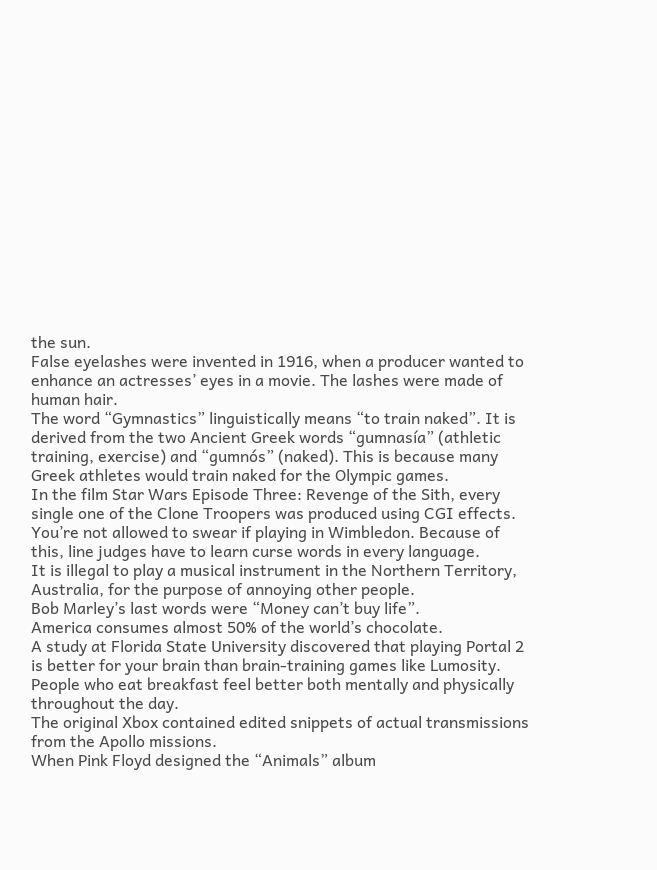the sun.
False eyelashes were invented in 1916, when a producer wanted to enhance an actresses’ eyes in a movie. The lashes were made of human hair.
The word “Gymnastics” linguistically means “to train naked”. It is derived from the two Ancient Greek words “gumnasía” (athletic training, exercise) and “gumnós” (naked). This is because many Greek athletes would train naked for the Olympic games.
In the film Star Wars Episode Three: Revenge of the Sith, every single one of the Clone Troopers was produced using CGI effects.
You’re not allowed to swear if playing in Wimbledon. Because of this, line judges have to learn curse words in every language.
It is illegal to play a musical instrument in the Northern Territory, Australia, for the purpose of annoying other people.
Bob Marley’s last words were “Money can’t buy life”.
America consumes almost 50% of the world’s chocolate.
A study at Florida State University discovered that playing Portal 2 is better for your brain than brain-training games like Lumosity.
People who eat breakfast feel better both mentally and physically throughout the day.
The original Xbox contained edited snippets of actual transmissions from the Apollo missions.
When Pink Floyd designed the “Animals” album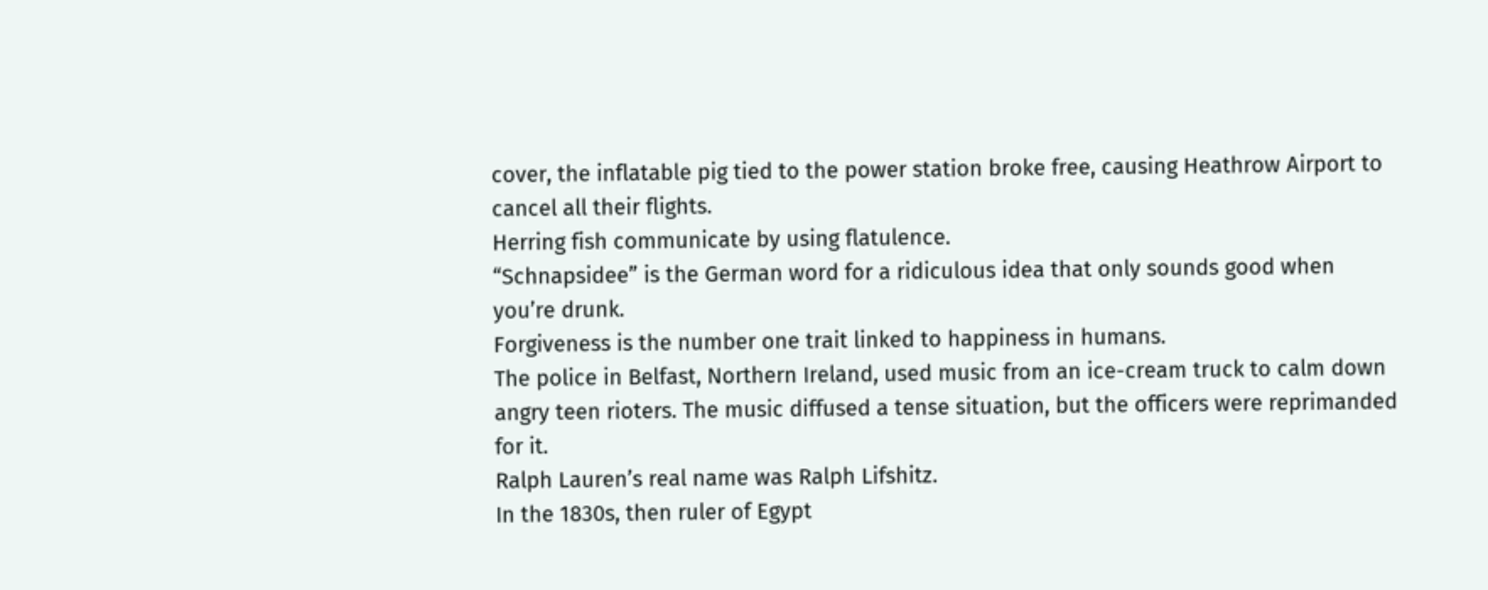cover, the inflatable pig tied to the power station broke free, causing Heathrow Airport to cancel all their flights.
Herring fish communicate by using flatulence.
“Schnapsidee” is the German word for a ridiculous idea that only sounds good when you’re drunk.
Forgiveness is the number one trait linked to happiness in humans.
The police in Belfast, Northern Ireland, used music from an ice-cream truck to calm down angry teen rioters. The music diffused a tense situation, but the officers were reprimanded for it.
Ralph Lauren’s real name was Ralph Lifshitz.
In the 1830s, then ruler of Egypt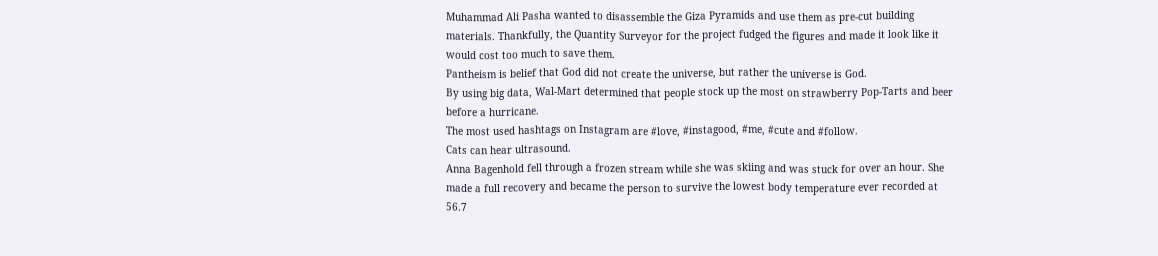Muhammad Ali Pasha wanted to disassemble the Giza Pyramids and use them as pre-cut building materials. Thankfully, the Quantity Surveyor for the project fudged the figures and made it look like it would cost too much to save them.
Pantheism is belief that God did not create the universe, but rather the universe is God.
By using big data, Wal-Mart determined that people stock up the most on strawberry Pop-Tarts and beer before a hurricane.
The most used hashtags on Instagram are #love, #instagood, #me, #cute and #follow.
Cats can hear ultrasound.
Anna Bagenhold fell through a frozen stream while she was skiing and was stuck for over an hour. She made a full recovery and became the person to survive the lowest body temperature ever recorded at 56.7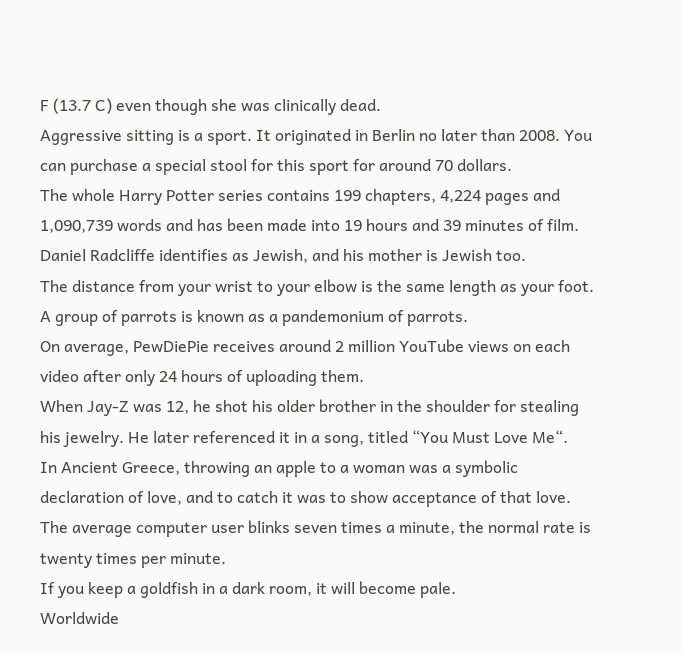F (13.7 C) even though she was clinically dead.
Aggressive sitting is a sport. It originated in Berlin no later than 2008. You can purchase a special stool for this sport for around 70 dollars.
The whole Harry Potter series contains 199 chapters, 4,224 pages and 1,090,739 words and has been made into 19 hours and 39 minutes of film.
Daniel Radcliffe identifies as Jewish, and his mother is Jewish too.
The distance from your wrist to your elbow is the same length as your foot.
A group of parrots is known as a pandemonium of parrots.
On average, PewDiePie receives around 2 million YouTube views on each video after only 24 hours of uploading them.
When Jay-Z was 12, he shot his older brother in the shoulder for stealing his jewelry. He later referenced it in a song, titled “You Must Love Me“.
In Ancient Greece, throwing an apple to a woman was a symbolic declaration of love, and to catch it was to show acceptance of that love.
The average computer user blinks seven times a minute, the normal rate is twenty times per minute.
If you keep a goldfish in a dark room, it will become pale.
Worldwide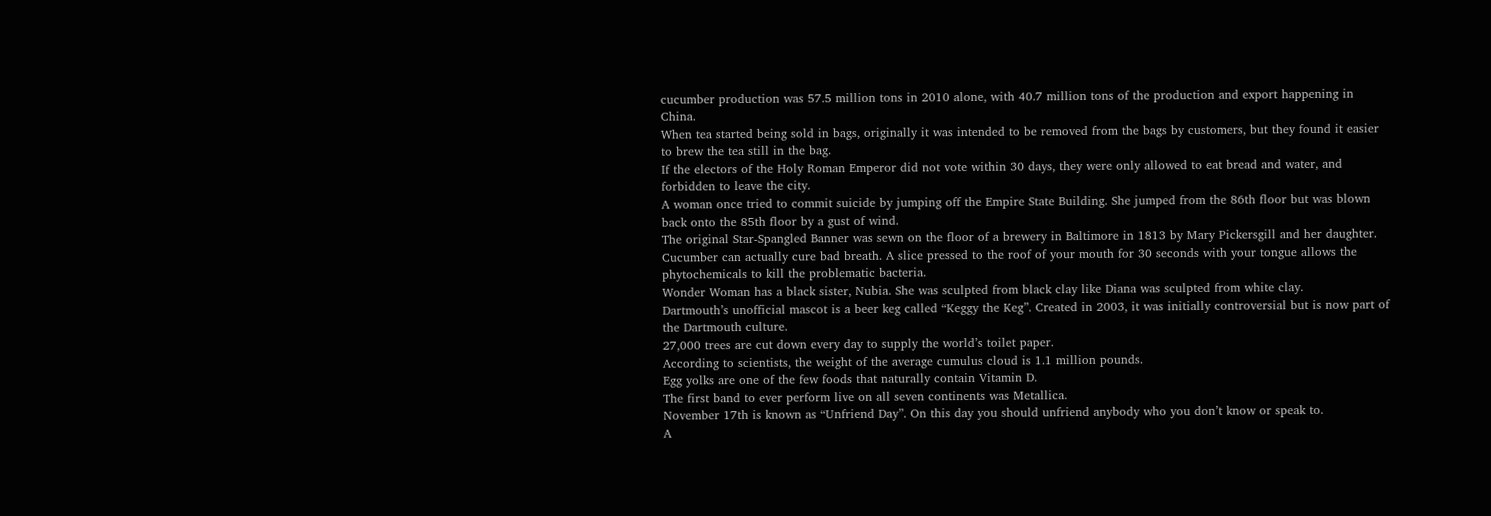cucumber production was 57.5 million tons in 2010 alone, with 40.7 million tons of the production and export happening in China.
When tea started being sold in bags, originally it was intended to be removed from the bags by customers, but they found it easier to brew the tea still in the bag.
If the electors of the Holy Roman Emperor did not vote within 30 days, they were only allowed to eat bread and water, and forbidden to leave the city.
A woman once tried to commit suicide by jumping off the Empire State Building. She jumped from the 86th floor but was blown back onto the 85th floor by a gust of wind.
The original Star-Spangled Banner was sewn on the floor of a brewery in Baltimore in 1813 by Mary Pickersgill and her daughter.
Cucumber can actually cure bad breath. A slice pressed to the roof of your mouth for 30 seconds with your tongue allows the phytochemicals to kill the problematic bacteria.
Wonder Woman has a black sister, Nubia. She was sculpted from black clay like Diana was sculpted from white clay.
Dartmouth’s unofficial mascot is a beer keg called “Keggy the Keg”. Created in 2003, it was initially controversial but is now part of the Dartmouth culture.
27,000 trees are cut down every day to supply the world’s toilet paper.
According to scientists, the weight of the average cumulus cloud is 1.1 million pounds.
Egg yolks are one of the few foods that naturally contain Vitamin D.
The first band to ever perform live on all seven continents was Metallica.
November 17th is known as “Unfriend Day”. On this day you should unfriend anybody who you don’t know or speak to.
A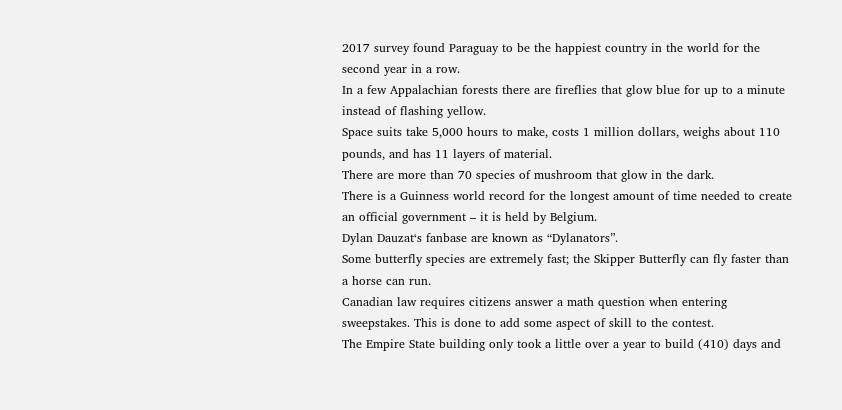2017 survey found Paraguay to be the happiest country in the world for the second year in a row.
In a few Appalachian forests there are fireflies that glow blue for up to a minute instead of flashing yellow.
Space suits take 5,000 hours to make, costs 1 million dollars, weighs about 110 pounds, and has 11 layers of material.
There are more than 70 species of mushroom that glow in the dark.
There is a Guinness world record for the longest amount of time needed to create an official government – it is held by Belgium.
Dylan Dauzat‘s fanbase are known as “Dylanators”.
Some butterfly species are extremely fast; the Skipper Butterfly can fly faster than a horse can run.
Canadian law requires citizens answer a math question when entering sweepstakes. This is done to add some aspect of skill to the contest.
The Empire State building only took a little over a year to build (410) days and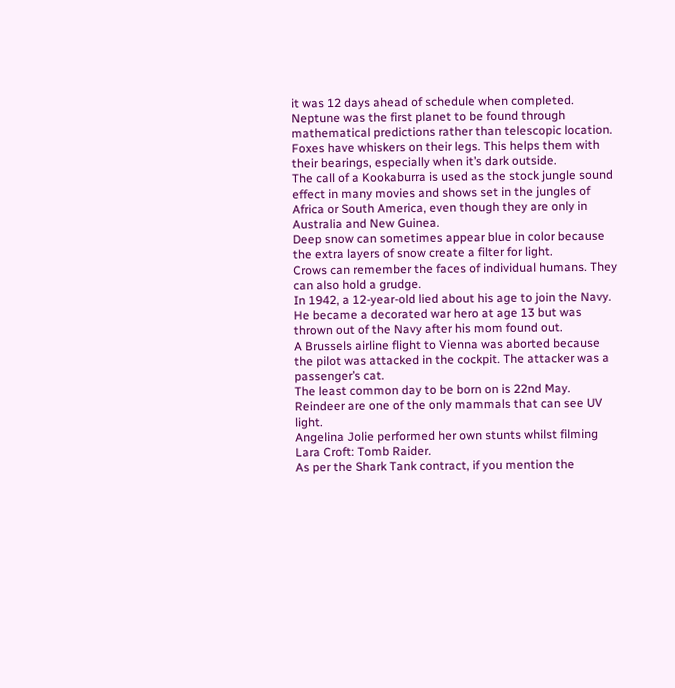it was 12 days ahead of schedule when completed.
Neptune was the first planet to be found through mathematical predictions rather than telescopic location.
Foxes have whiskers on their legs. This helps them with their bearings, especially when it’s dark outside.
The call of a Kookaburra is used as the stock jungle sound effect in many movies and shows set in the jungles of Africa or South America, even though they are only in Australia and New Guinea.
Deep snow can sometimes appear blue in color because the extra layers of snow create a filter for light.
Crows can remember the faces of individual humans. They can also hold a grudge.
In 1942, a 12-year-old lied about his age to join the Navy. He became a decorated war hero at age 13 but was thrown out of the Navy after his mom found out.
A Brussels airline flight to Vienna was aborted because the pilot was attacked in the cockpit. The attacker was a passenger’s cat.
The least common day to be born on is 22nd May.
Reindeer are one of the only mammals that can see UV light.
Angelina Jolie performed her own stunts whilst filming Lara Croft: Tomb Raider.
As per the Shark Tank contract, if you mention the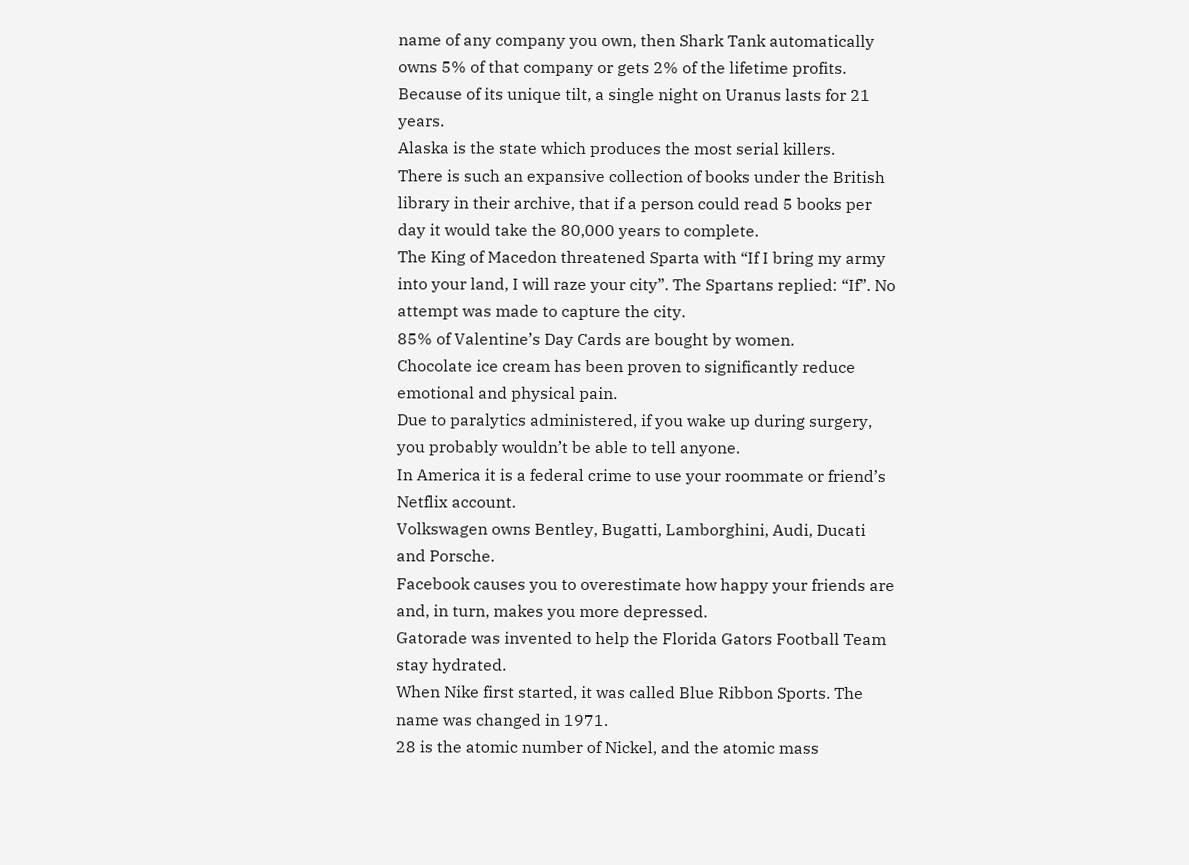name of any company you own, then Shark Tank automatically owns 5% of that company or gets 2% of the lifetime profits.
Because of its unique tilt, a single night on Uranus lasts for 21 years.
Alaska is the state which produces the most serial killers.
There is such an expansive collection of books under the British library in their archive, that if a person could read 5 books per day it would take the 80,000 years to complete.
The King of Macedon threatened Sparta with “If I bring my army into your land, I will raze your city”. The Spartans replied: “If”. No attempt was made to capture the city.
85% of Valentine’s Day Cards are bought by women.
Chocolate ice cream has been proven to significantly reduce emotional and physical pain.
Due to paralytics administered, if you wake up during surgery, you probably wouldn’t be able to tell anyone.
In America it is a federal crime to use your roommate or friend’s Netflix account.
Volkswagen owns Bentley, Bugatti, Lamborghini, Audi, Ducati and Porsche.
Facebook causes you to overestimate how happy your friends are and, in turn, makes you more depressed.
Gatorade was invented to help the Florida Gators Football Team stay hydrated.
When Nike first started, it was called Blue Ribbon Sports. The name was changed in 1971.
28 is the atomic number of Nickel, and the atomic mass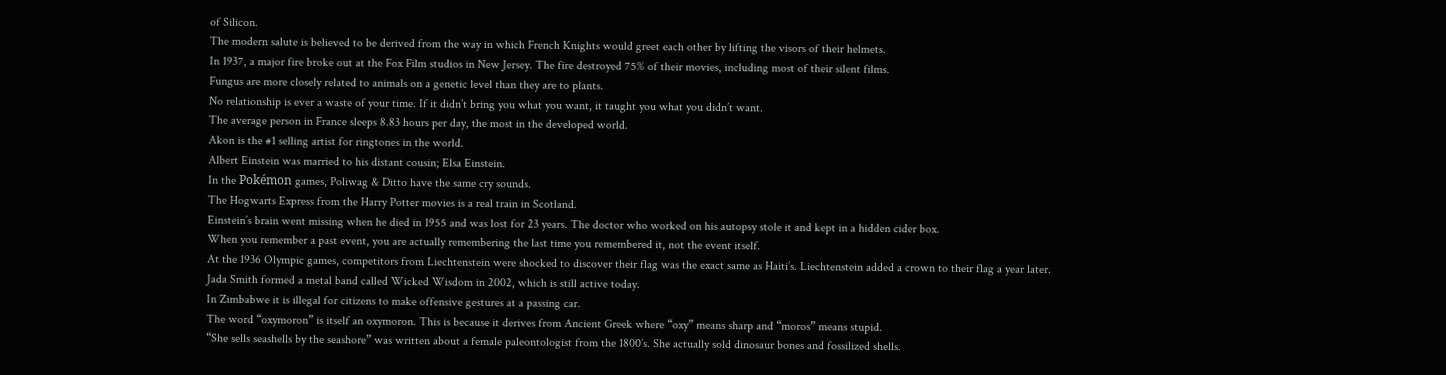of Silicon.
The modern salute is believed to be derived from the way in which French Knights would greet each other by lifting the visors of their helmets.
In 1937, a major fire broke out at the Fox Film studios in New Jersey. The fire destroyed 75% of their movies, including most of their silent films.
Fungus are more closely related to animals on a genetic level than they are to plants.
No relationship is ever a waste of your time. If it didn’t bring you what you want, it taught you what you didn’t want.
The average person in France sleeps 8.83 hours per day, the most in the developed world.
Akon is the #1 selling artist for ringtones in the world.
Albert Einstein was married to his distant cousin; Elsa Einstein.
In the Pokémon games, Poliwag & Ditto have the same cry sounds.
The Hogwarts Express from the Harry Potter movies is a real train in Scotland.
Einstein’s brain went missing when he died in 1955 and was lost for 23 years. The doctor who worked on his autopsy stole it and kept in a hidden cider box.
When you remember a past event, you are actually remembering the last time you remembered it, not the event itself.
At the 1936 Olympic games, competitors from Liechtenstein were shocked to discover their flag was the exact same as Haiti’s. Liechtenstein added a crown to their flag a year later.
Jada Smith formed a metal band called Wicked Wisdom in 2002, which is still active today.
In Zimbabwe it is illegal for citizens to make offensive gestures at a passing car.
The word “oxymoron” is itself an oxymoron. This is because it derives from Ancient Greek where “oxy” means sharp and “moros” means stupid.
“She sells seashells by the seashore” was written about a female paleontologist from the 1800’s. She actually sold dinosaur bones and fossilized shells.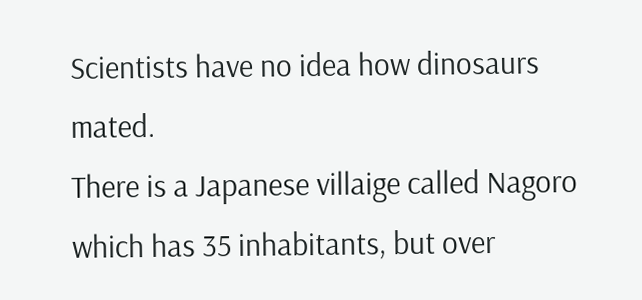Scientists have no idea how dinosaurs mated.
There is a Japanese villaige called Nagoro which has 35 inhabitants, but over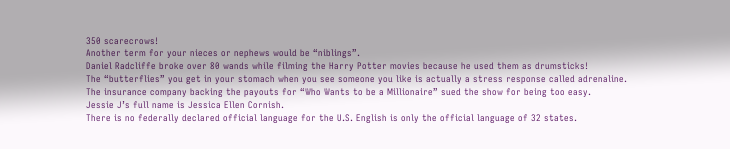350 scarecrows!
Another term for your nieces or nephews would be “niblings”.
Daniel Radcliffe broke over 80 wands while filming the Harry Potter movies because he used them as drumsticks!
The “butterflies” you get in your stomach when you see someone you like is actually a stress response called adrenaline.
The insurance company backing the payouts for “Who Wants to be a Millionaire” sued the show for being too easy.
Jessie J’s full name is Jessica Ellen Cornish.
There is no federally declared official language for the U.S. English is only the official language of 32 states.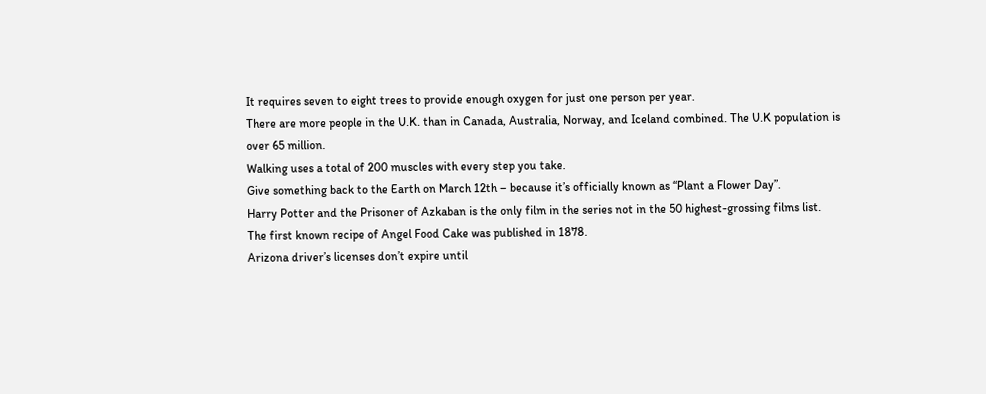It requires seven to eight trees to provide enough oxygen for just one person per year.
There are more people in the U.K. than in Canada, Australia, Norway, and Iceland combined. The U.K population is over 65 million.
Walking uses a total of 200 muscles with every step you take.
Give something back to the Earth on March 12th – because it’s officially known as “Plant a Flower Day”.
Harry Potter and the Prisoner of Azkaban is the only film in the series not in the 50 highest-grossing films list.
The first known recipe of Angel Food Cake was published in 1878.
Arizona driver’s licenses don’t expire until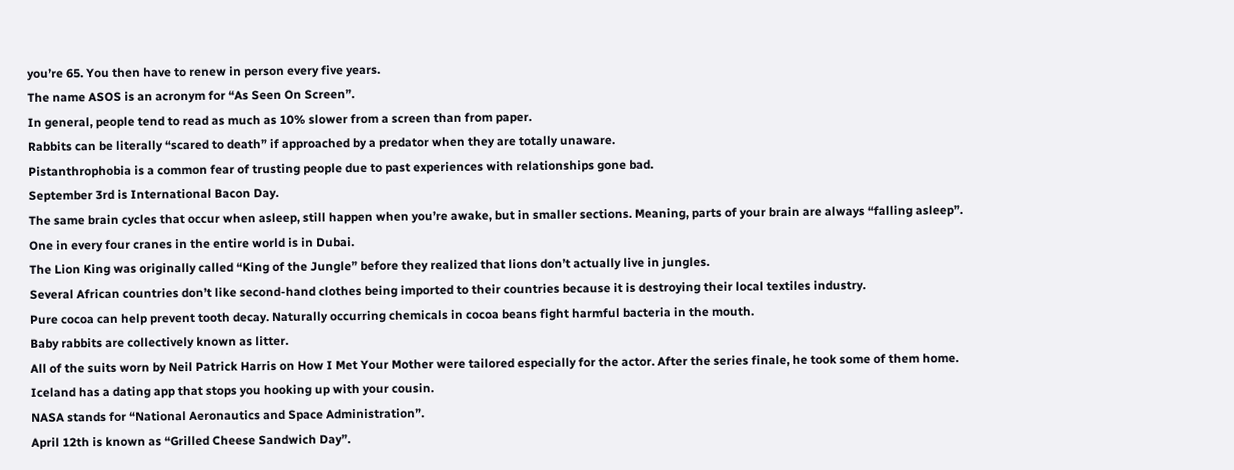you’re 65. You then have to renew in person every five years.
The name ASOS is an acronym for “As Seen On Screen”.
In general, people tend to read as much as 10% slower from a screen than from paper.
Rabbits can be literally “scared to death” if approached by a predator when they are totally unaware.
Pistanthrophobia is a common fear of trusting people due to past experiences with relationships gone bad.
September 3rd is International Bacon Day.
The same brain cycles that occur when asleep, still happen when you’re awake, but in smaller sections. Meaning, parts of your brain are always “falling asleep”.
One in every four cranes in the entire world is in Dubai.
The Lion King was originally called “King of the Jungle” before they realized that lions don’t actually live in jungles.
Several African countries don’t like second-hand clothes being imported to their countries because it is destroying their local textiles industry.
Pure cocoa can help prevent tooth decay. Naturally occurring chemicals in cocoa beans fight harmful bacteria in the mouth.
Baby rabbits are collectively known as litter.
All of the suits worn by Neil Patrick Harris on How I Met Your Mother were tailored especially for the actor. After the series finale, he took some of them home.
Iceland has a dating app that stops you hooking up with your cousin.
NASA stands for “National Aeronautics and Space Administration”.
April 12th is known as “Grilled Cheese Sandwich Day”.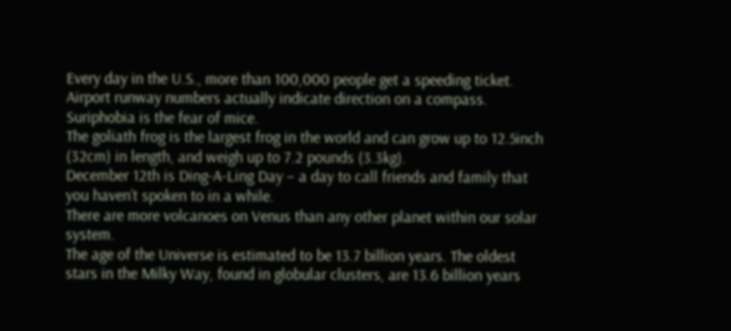Every day in the U.S., more than 100,000 people get a speeding ticket.
Airport runway numbers actually indicate direction on a compass.
Suriphobia is the fear of mice.
The goliath frog is the largest frog in the world and can grow up to 12.5inch (32cm) in length, and weigh up to 7.2 pounds (3.3kg).
December 12th is Ding-A-Ling Day – a day to call friends and family that you haven’t spoken to in a while.
There are more volcanoes on Venus than any other planet within our solar system.
The age of the Universe is estimated to be 13.7 billion years. The oldest stars in the Milky Way, found in globular clusters, are 13.6 billion years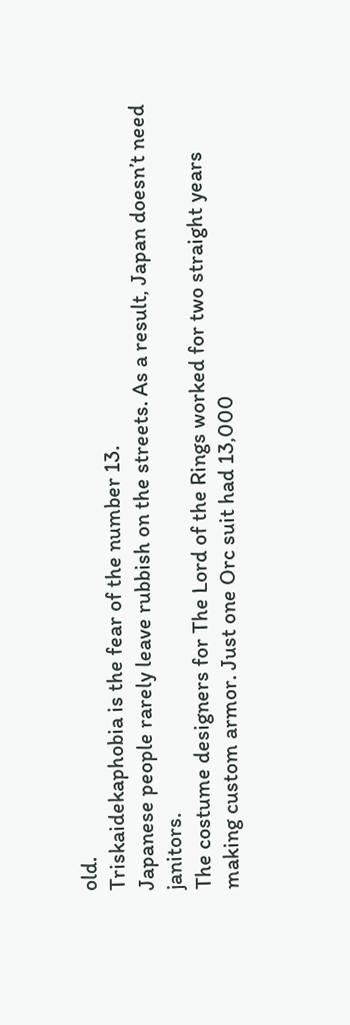old.
Triskaidekaphobia is the fear of the number 13.
Japanese people rarely leave rubbish on the streets. As a result, Japan doesn’t need janitors.
The costume designers for The Lord of the Rings worked for two straight years making custom armor. Just one Orc suit had 13,000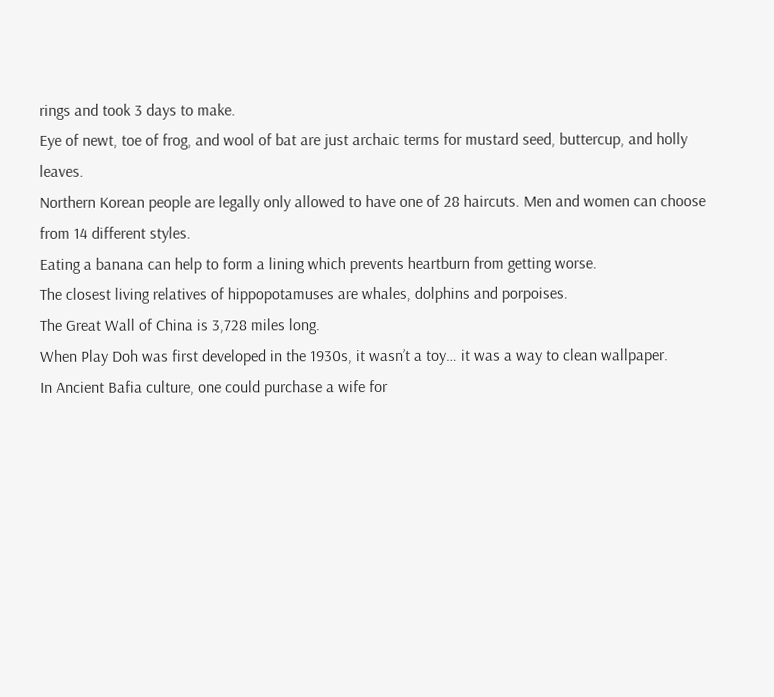rings and took 3 days to make.
Eye of newt, toe of frog, and wool of bat are just archaic terms for mustard seed, buttercup, and holly leaves.
Northern Korean people are legally only allowed to have one of 28 haircuts. Men and women can choose from 14 different styles.
Eating a banana can help to form a lining which prevents heartburn from getting worse.
The closest living relatives of hippopotamuses are whales, dolphins and porpoises.
The Great Wall of China is 3,728 miles long.
When Play Doh was first developed in the 1930s, it wasn’t a toy… it was a way to clean wallpaper.
In Ancient Bafia culture, one could purchase a wife for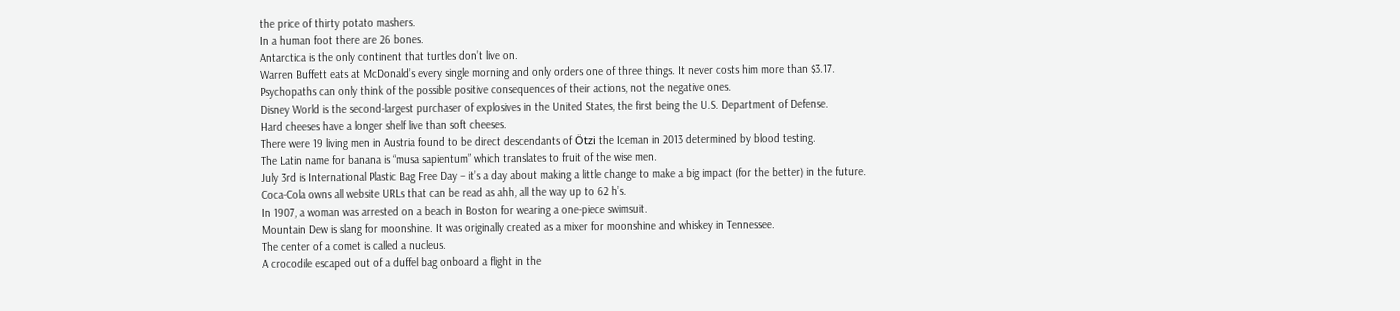the price of thirty potato mashers.
In a human foot there are 26 bones.
Antarctica is the only continent that turtles don’t live on.
Warren Buffett eats at McDonald’s every single morning and only orders one of three things. It never costs him more than $3.17.
Psychopaths can only think of the possible positive consequences of their actions, not the negative ones.
Disney World is the second-largest purchaser of explosives in the United States, the first being the U.S. Department of Defense.
Hard cheeses have a longer shelf live than soft cheeses.
There were 19 living men in Austria found to be direct descendants of Ötzi the Iceman in 2013 determined by blood testing.
The Latin name for banana is “musa sapientum” which translates to fruit of the wise men.
July 3rd is International Plastic Bag Free Day – it’s a day about making a little change to make a big impact (for the better) in the future.
Coca-Cola owns all website URLs that can be read as ahh, all the way up to 62 h’s.
In 1907, a woman was arrested on a beach in Boston for wearing a one-piece swimsuit.
Mountain Dew is slang for moonshine. It was originally created as a mixer for moonshine and whiskey in Tennessee.
The center of a comet is called a nucleus.
A crocodile escaped out of a duffel bag onboard a flight in the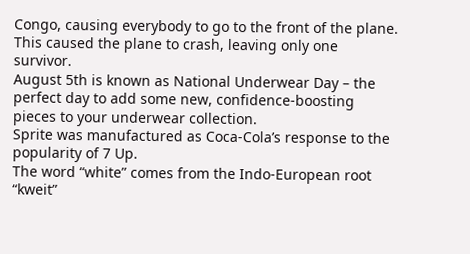Congo, causing everybody to go to the front of the plane. This caused the plane to crash, leaving only one survivor.
August 5th is known as National Underwear Day – the perfect day to add some new, confidence-boosting pieces to your underwear collection.
Sprite was manufactured as Coca-Cola’s response to the popularity of 7 Up.
The word “white” comes from the Indo-European root “kweit”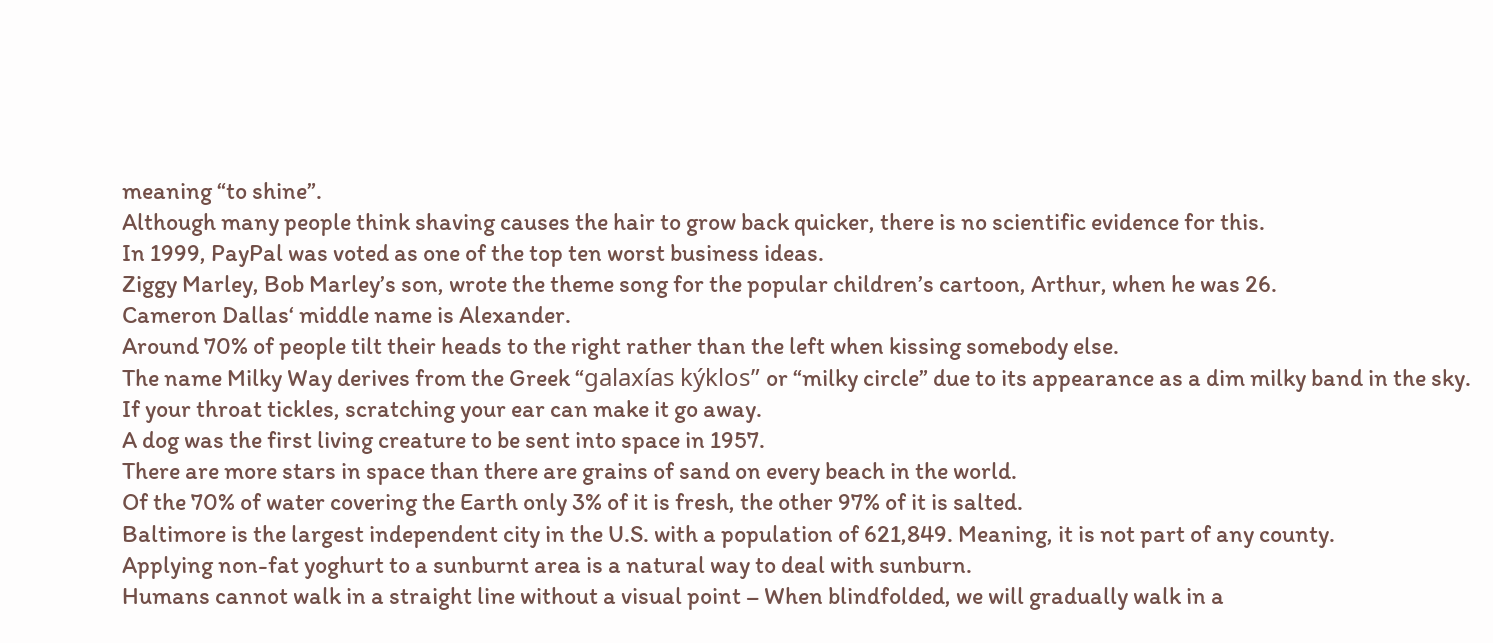meaning “to shine”.
Although many people think shaving causes the hair to grow back quicker, there is no scientific evidence for this.
In 1999, PayPal was voted as one of the top ten worst business ideas.
Ziggy Marley, Bob Marley’s son, wrote the theme song for the popular children’s cartoon, Arthur, when he was 26.
Cameron Dallas‘ middle name is Alexander.
Around 70% of people tilt their heads to the right rather than the left when kissing somebody else.
The name Milky Way derives from the Greek “galaxías kýklos” or “milky circle” due to its appearance as a dim milky band in the sky.
If your throat tickles, scratching your ear can make it go away.
A dog was the first living creature to be sent into space in 1957.
There are more stars in space than there are grains of sand on every beach in the world.
Of the 70% of water covering the Earth only 3% of it is fresh, the other 97% of it is salted.
Baltimore is the largest independent city in the U.S. with a population of 621,849. Meaning, it is not part of any county.
Applying non-fat yoghurt to a sunburnt area is a natural way to deal with sunburn.
Humans cannot walk in a straight line without a visual point – When blindfolded, we will gradually walk in a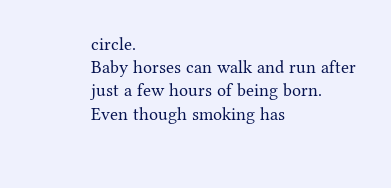circle.
Baby horses can walk and run after just a few hours of being born.
Even though smoking has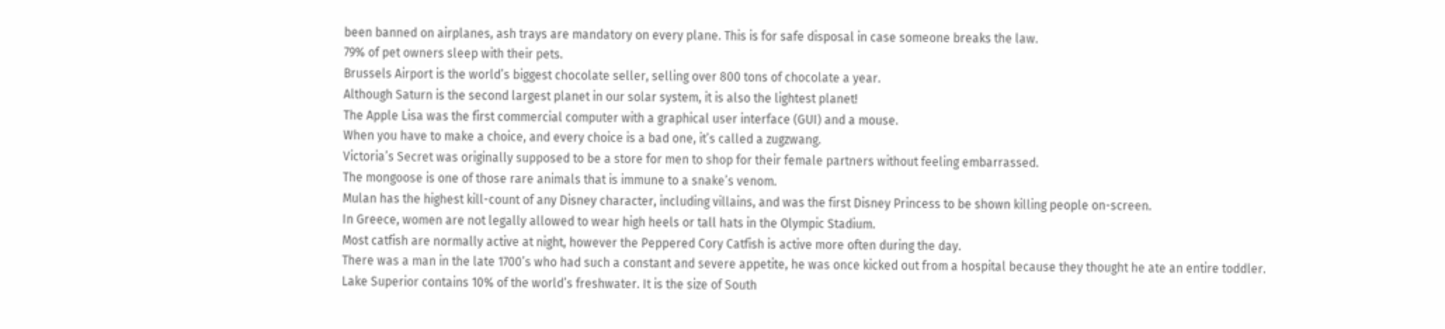been banned on airplanes, ash trays are mandatory on every plane. This is for safe disposal in case someone breaks the law.
79% of pet owners sleep with their pets.
Brussels Airport is the world’s biggest chocolate seller, selling over 800 tons of chocolate a year.
Although Saturn is the second largest planet in our solar system, it is also the lightest planet!
The Apple Lisa was the first commercial computer with a graphical user interface (GUI) and a mouse.
When you have to make a choice, and every choice is a bad one, it’s called a zugzwang.
Victoria’s Secret was originally supposed to be a store for men to shop for their female partners without feeling embarrassed.
The mongoose is one of those rare animals that is immune to a snake’s venom.
Mulan has the highest kill-count of any Disney character, including villains, and was the first Disney Princess to be shown killing people on-screen.
In Greece, women are not legally allowed to wear high heels or tall hats in the Olympic Stadium.
Most catfish are normally active at night, however the Peppered Cory Catfish is active more often during the day.
There was a man in the late 1700’s who had such a constant and severe appetite, he was once kicked out from a hospital because they thought he ate an entire toddler.
Lake Superior contains 10% of the world’s freshwater. It is the size of South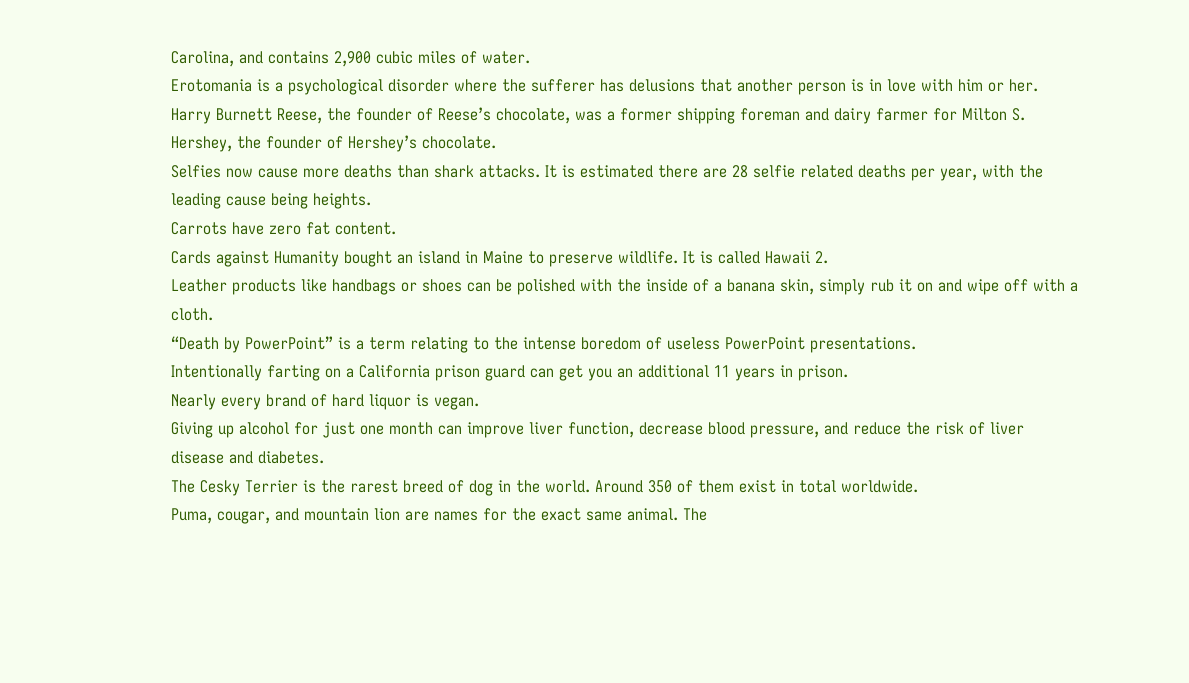Carolina, and contains 2,900 cubic miles of water.
Erotomania is a psychological disorder where the sufferer has delusions that another person is in love with him or her.
Harry Burnett Reese, the founder of Reese’s chocolate, was a former shipping foreman and dairy farmer for Milton S. Hershey, the founder of Hershey’s chocolate.
Selfies now cause more deaths than shark attacks. It is estimated there are 28 selfie related deaths per year, with the leading cause being heights.
Carrots have zero fat content.
Cards against Humanity bought an island in Maine to preserve wildlife. It is called Hawaii 2.
Leather products like handbags or shoes can be polished with the inside of a banana skin, simply rub it on and wipe off with a cloth.
“Death by PowerPoint” is a term relating to the intense boredom of useless PowerPoint presentations.
Intentionally farting on a California prison guard can get you an additional 11 years in prison.
Nearly every brand of hard liquor is vegan.
Giving up alcohol for just one month can improve liver function, decrease blood pressure, and reduce the risk of liver disease and diabetes.
The Cesky Terrier is the rarest breed of dog in the world. Around 350 of them exist in total worldwide.
Puma, cougar, and mountain lion are names for the exact same animal. The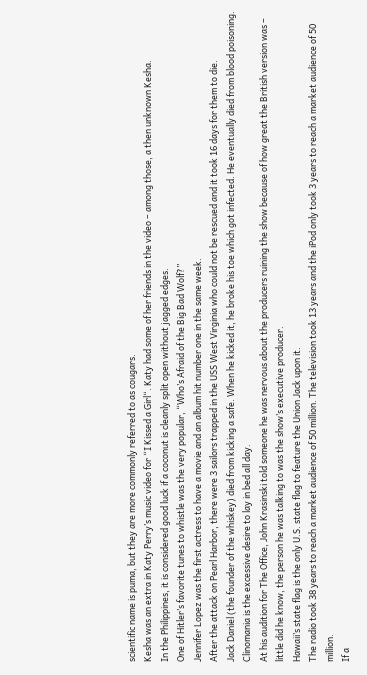scientific name is puma, but they are more commonly referred to as cougars.
Kesha was an extra in Katy Perry’s music video for “I Kissed a Girl“. Katy had some of her friends in the video – among those, a then unknown Kesha.
In the Philippines, it is considered good luck if a coconut is cleanly split open without jagged edges.
One of Hitler’s favorite tunes to whistle was the very popular, “Who’s Afraid of the Big Bad Wolf?”
Jennifer Lopez was the first actress to have a movie and an album hit number one in the same week.
After the attack on Pearl Harbor, there were 3 sailors trapped in the USS West Virginia who could not be rescued and it took 16 days for them to die.
Jack Daniel (the founder of the whiskey) died from kicking a safe. When he kicked it, he broke his toe which got infected. He eventually died from blood poisoning.
Clinomania is the excessive desire to lay in bed all day.
At his audition for The Office, John Krasinski told someone he was nervous about the producers ruining the show because of how great the British version was – little did he know, the person he was talking to was the show’s executive producer.
Hawaii’s state flag is the only U.S. state flag to feature the Union Jack upon it.
The radio took 38 years to reach a market audience of 50 million. The television took 13 years and the iPod only took 3 years to reach a market audience of 50 million.
If a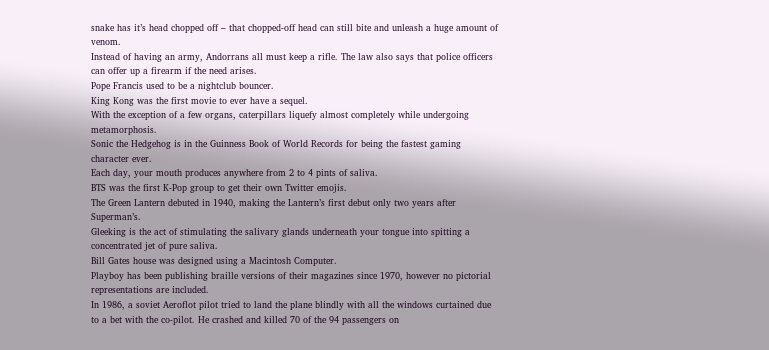snake has it’s head chopped off – that chopped-off head can still bite and unleash a huge amount of venom.
Instead of having an army, Andorrans all must keep a rifle. The law also says that police officers can offer up a firearm if the need arises.
Pope Francis used to be a nightclub bouncer.
King Kong was the first movie to ever have a sequel.
With the exception of a few organs, caterpillars liquefy almost completely while undergoing metamorphosis.
Sonic the Hedgehog is in the Guinness Book of World Records for being the fastest gaming character ever.
Each day, your mouth produces anywhere from 2 to 4 pints of saliva.
BTS was the first K-Pop group to get their own Twitter emojis.
The Green Lantern debuted in 1940, making the Lantern’s first debut only two years after Superman’s.
Gleeking is the act of stimulating the salivary glands underneath your tongue into spitting a concentrated jet of pure saliva.
Bill Gates house was designed using a Macintosh Computer.
Playboy has been publishing braille versions of their magazines since 1970, however no pictorial representations are included.
In 1986, a soviet Aeroflot pilot tried to land the plane blindly with all the windows curtained due to a bet with the co-pilot. He crashed and killed 70 of the 94 passengers on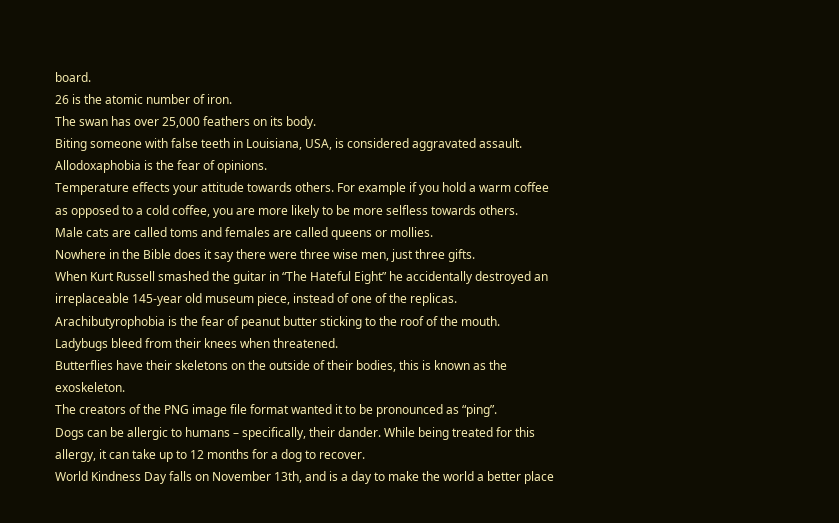board.
26 is the atomic number of iron.
The swan has over 25,000 feathers on its body.
Biting someone with false teeth in Louisiana, USA, is considered aggravated assault.
Allodoxaphobia is the fear of opinions.
Temperature effects your attitude towards others. For example if you hold a warm coffee as opposed to a cold coffee, you are more likely to be more selfless towards others.
Male cats are called toms and females are called queens or mollies.
Nowhere in the Bible does it say there were three wise men, just three gifts.
When Kurt Russell smashed the guitar in “The Hateful Eight” he accidentally destroyed an irreplaceable 145-year old museum piece, instead of one of the replicas.
Arachibutyrophobia is the fear of peanut butter sticking to the roof of the mouth.
Ladybugs bleed from their knees when threatened.
Butterflies have their skeletons on the outside of their bodies, this is known as the exoskeleton.
The creators of the PNG image file format wanted it to be pronounced as “ping”.
Dogs can be allergic to humans – specifically, their dander. While being treated for this allergy, it can take up to 12 months for a dog to recover.
World Kindness Day falls on November 13th, and is a day to make the world a better place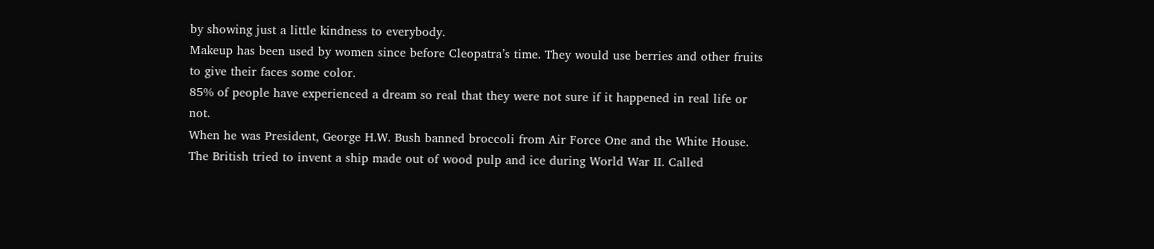by showing just a little kindness to everybody.
Makeup has been used by women since before Cleopatra’s time. They would use berries and other fruits to give their faces some color.
85% of people have experienced a dream so real that they were not sure if it happened in real life or not.
When he was President, George H.W. Bush banned broccoli from Air Force One and the White House.
The British tried to invent a ship made out of wood pulp and ice during World War II. Called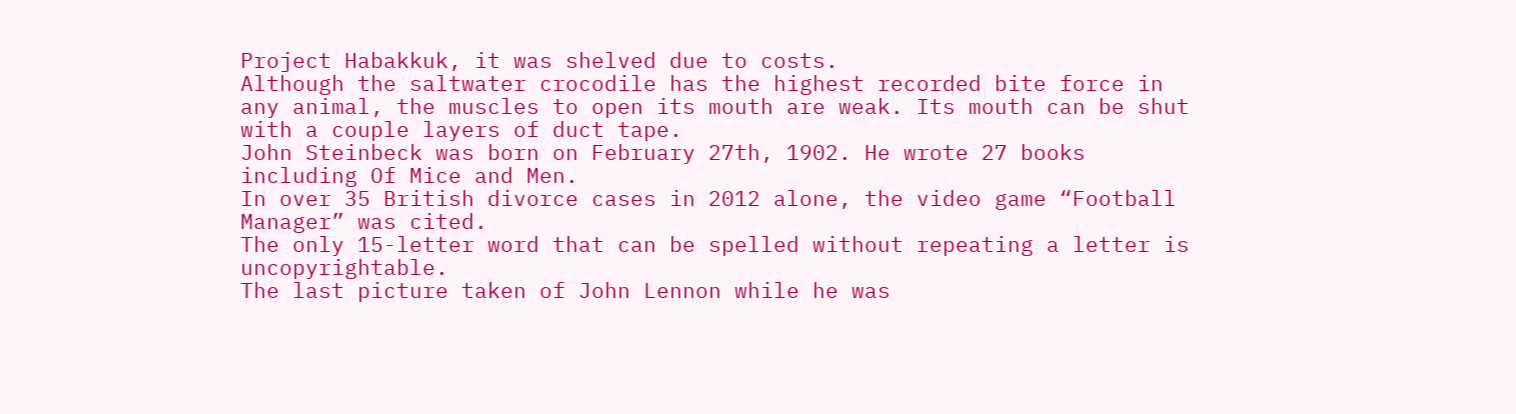Project Habakkuk, it was shelved due to costs.
Although the saltwater crocodile has the highest recorded bite force in any animal, the muscles to open its mouth are weak. Its mouth can be shut with a couple layers of duct tape.
John Steinbeck was born on February 27th, 1902. He wrote 27 books including Of Mice and Men.
In over 35 British divorce cases in 2012 alone, the video game “Football Manager” was cited.
The only 15-letter word that can be spelled without repeating a letter is uncopyrightable.
The last picture taken of John Lennon while he was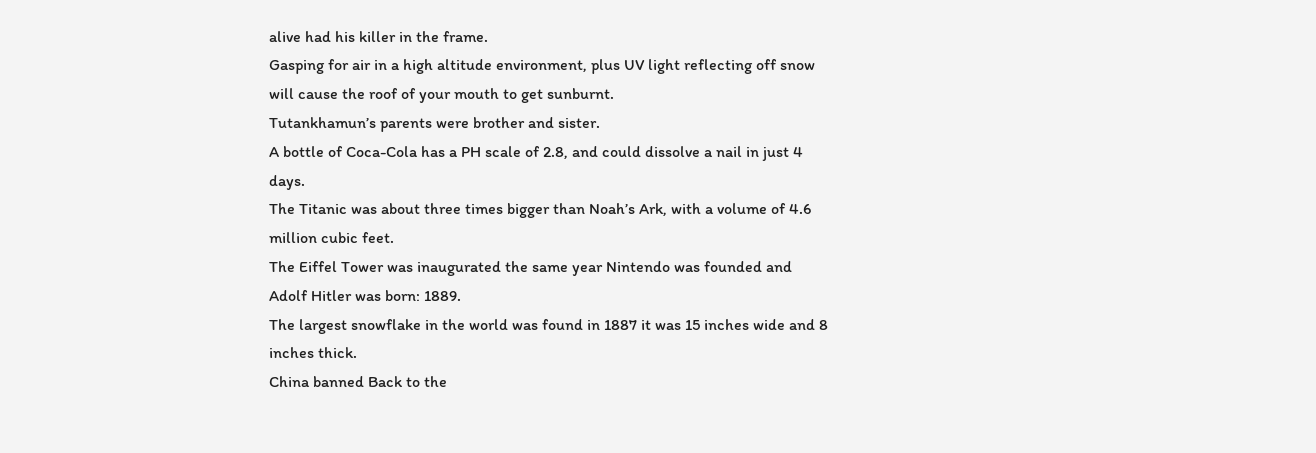alive had his killer in the frame.
Gasping for air in a high altitude environment, plus UV light reflecting off snow will cause the roof of your mouth to get sunburnt.
Tutankhamun’s parents were brother and sister.
A bottle of Coca-Cola has a PH scale of 2.8, and could dissolve a nail in just 4 days.
The Titanic was about three times bigger than Noah’s Ark, with a volume of 4.6 million cubic feet.
The Eiffel Tower was inaugurated the same year Nintendo was founded and Adolf Hitler was born: 1889.
The largest snowflake in the world was found in 1887 it was 15 inches wide and 8 inches thick.
China banned Back to the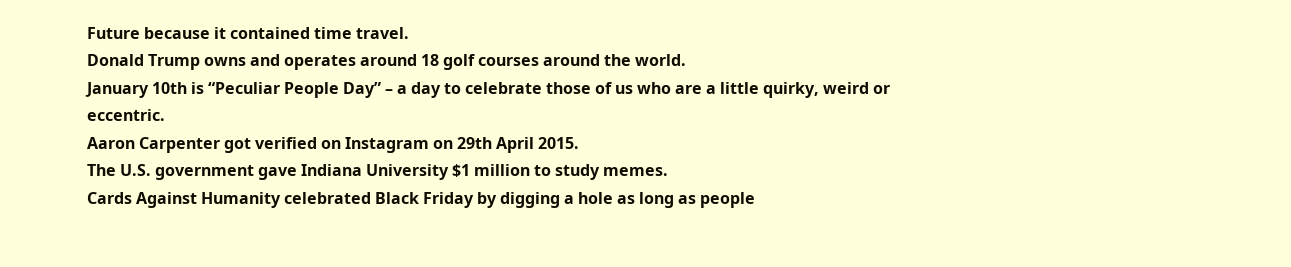Future because it contained time travel.
Donald Trump owns and operates around 18 golf courses around the world.
January 10th is “Peculiar People Day” – a day to celebrate those of us who are a little quirky, weird or eccentric.
Aaron Carpenter got verified on Instagram on 29th April 2015.
The U.S. government gave Indiana University $1 million to study memes.
Cards Against Humanity celebrated Black Friday by digging a hole as long as people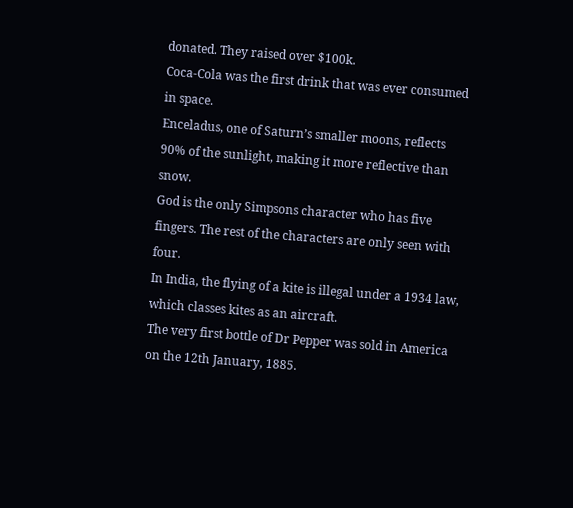donated. They raised over $100k.
Coca-Cola was the first drink that was ever consumed in space.
Enceladus, one of Saturn’s smaller moons, reflects 90% of the sunlight, making it more reflective than snow.
God is the only Simpsons character who has five fingers. The rest of the characters are only seen with four.
In India, the flying of a kite is illegal under a 1934 law, which classes kites as an aircraft.
The very first bottle of Dr Pepper was sold in America on the 12th January, 1885.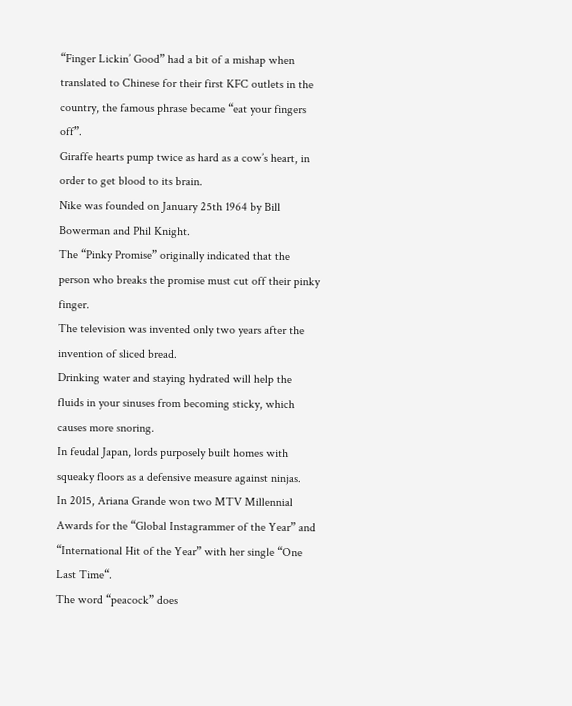“Finger Lickin’ Good” had a bit of a mishap when translated to Chinese for their first KFC outlets in the country, the famous phrase became “eat your fingers off”.
Giraffe hearts pump twice as hard as a cow’s heart, in order to get blood to its brain.
Nike was founded on January 25th 1964 by Bill Bowerman and Phil Knight.
The “Pinky Promise” originally indicated that the person who breaks the promise must cut off their pinky finger.
The television was invented only two years after the invention of sliced bread.
Drinking water and staying hydrated will help the fluids in your sinuses from becoming sticky, which causes more snoring.
In feudal Japan, lords purposely built homes with squeaky floors as a defensive measure against ninjas.
In 2015, Ariana Grande won two MTV Millennial Awards for the “Global Instagrammer of the Year” and “International Hit of the Year” with her single “One Last Time“.
The word “peacock” does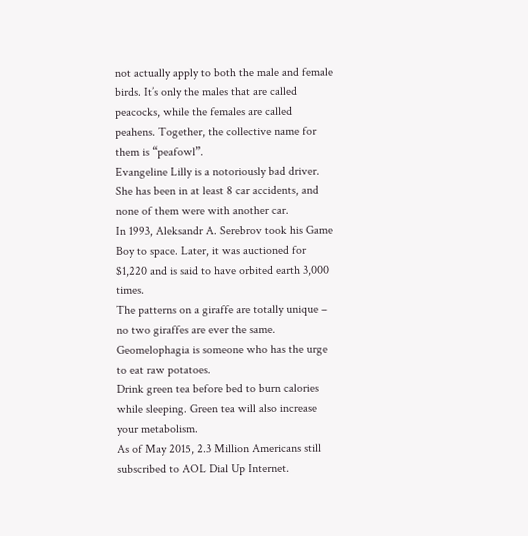not actually apply to both the male and female birds. It’s only the males that are called peacocks, while the females are called peahens. Together, the collective name for them is “peafowl”.
Evangeline Lilly is a notoriously bad driver. She has been in at least 8 car accidents, and none of them were with another car.
In 1993, Aleksandr A. Serebrov took his Game Boy to space. Later, it was auctioned for $1,220 and is said to have orbited earth 3,000 times.
The patterns on a giraffe are totally unique – no two giraffes are ever the same.
Geomelophagia is someone who has the urge to eat raw potatoes.
Drink green tea before bed to burn calories while sleeping. Green tea will also increase your metabolism.
As of May 2015, 2.3 Million Americans still subscribed to AOL Dial Up Internet.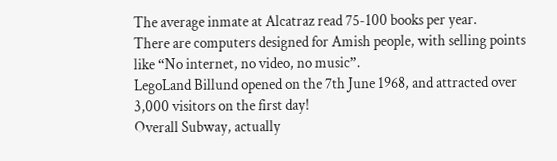The average inmate at Alcatraz read 75-100 books per year.
There are computers designed for Amish people, with selling points like “No internet, no video, no music”.
LegoLand Billund opened on the 7th June 1968, and attracted over 3,000 visitors on the first day!
Overall Subway, actually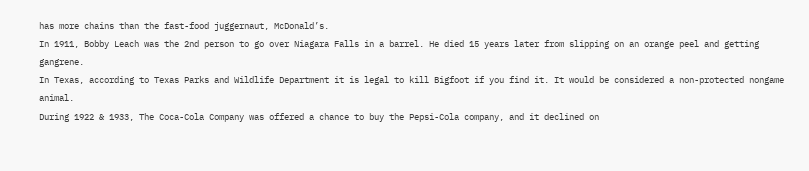has more chains than the fast-food juggernaut, McDonald’s.
In 1911, Bobby Leach was the 2nd person to go over Niagara Falls in a barrel. He died 15 years later from slipping on an orange peel and getting gangrene.
In Texas, according to Texas Parks and Wildlife Department it is legal to kill Bigfoot if you find it. It would be considered a non-protected nongame animal.
During 1922 & 1933, The Coca-Cola Company was offered a chance to buy the Pepsi-Cola company, and it declined on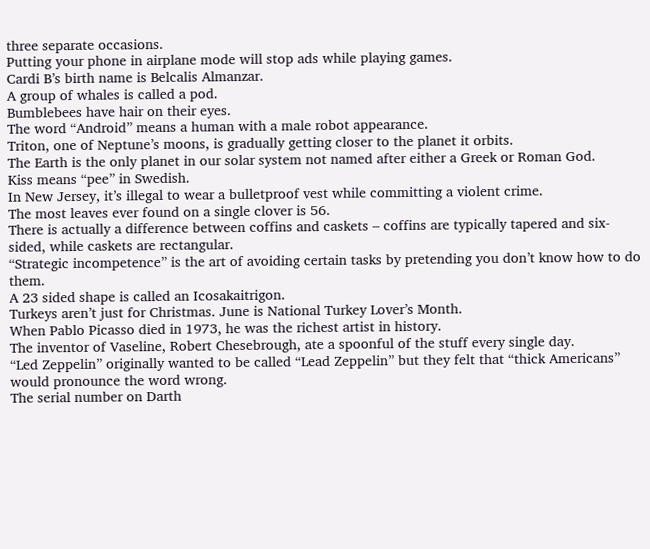three separate occasions.
Putting your phone in airplane mode will stop ads while playing games.
Cardi B’s birth name is Belcalis Almanzar.
A group of whales is called a pod.
Bumblebees have hair on their eyes.
The word “Android” means a human with a male robot appearance.
Triton, one of Neptune’s moons, is gradually getting closer to the planet it orbits.
The Earth is the only planet in our solar system not named after either a Greek or Roman God.
Kiss means “pee” in Swedish.
In New Jersey, it’s illegal to wear a bulletproof vest while committing a violent crime.
The most leaves ever found on a single clover is 56.
There is actually a difference between coffins and caskets – coffins are typically tapered and six-sided, while caskets are rectangular.
“Strategic incompetence” is the art of avoiding certain tasks by pretending you don’t know how to do them.
A 23 sided shape is called an Icosakaitrigon.
Turkeys aren’t just for Christmas. June is National Turkey Lover’s Month.
When Pablo Picasso died in 1973, he was the richest artist in history.
The inventor of Vaseline, Robert Chesebrough, ate a spoonful of the stuff every single day.
“Led Zeppelin” originally wanted to be called “Lead Zeppelin” but they felt that “thick Americans” would pronounce the word wrong.
The serial number on Darth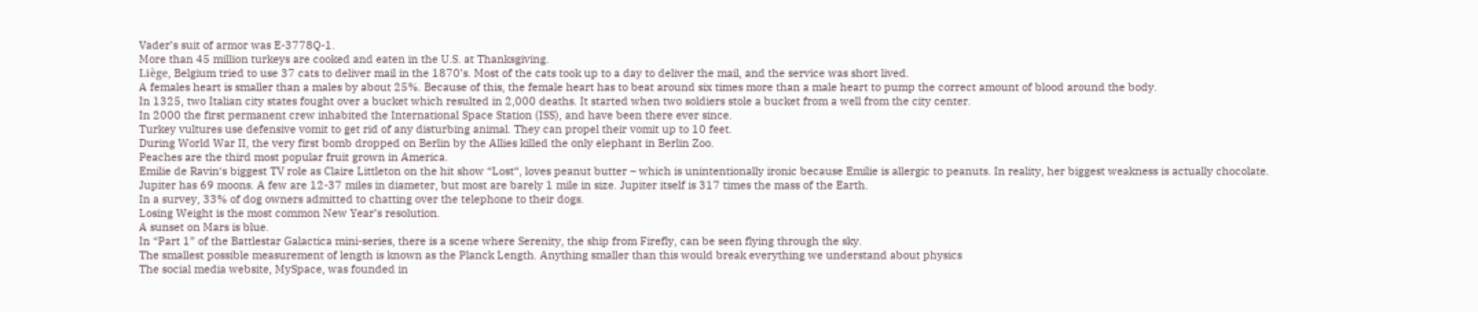Vader’s suit of armor was E-3778Q-1.
More than 45 million turkeys are cooked and eaten in the U.S. at Thanksgiving.
Liège, Belgium tried to use 37 cats to deliver mail in the 1870’s. Most of the cats took up to a day to deliver the mail, and the service was short lived.
A females heart is smaller than a males by about 25%. Because of this, the female heart has to beat around six times more than a male heart to pump the correct amount of blood around the body.
In 1325, two Italian city states fought over a bucket which resulted in 2,000 deaths. It started when two soldiers stole a bucket from a well from the city center.
In 2000 the first permanent crew inhabited the International Space Station (ISS), and have been there ever since.
Turkey vultures use defensive vomit to get rid of any disturbing animal. They can propel their vomit up to 10 feet.
During World War II, the very first bomb dropped on Berlin by the Allies killed the only elephant in Berlin Zoo.
Peaches are the third most popular fruit grown in America.
Emilie de Ravin‘s biggest TV role as Claire Littleton on the hit show “Lost“, loves peanut butter – which is unintentionally ironic because Emilie is allergic to peanuts. In reality, her biggest weakness is actually chocolate.
Jupiter has 69 moons. A few are 12-37 miles in diameter, but most are barely 1 mile in size. Jupiter itself is 317 times the mass of the Earth.
In a survey, 33% of dog owners admitted to chatting over the telephone to their dogs.
Losing Weight is the most common New Year’s resolution.
A sunset on Mars is blue.
In “Part 1” of the Battlestar Galactica mini-series, there is a scene where Serenity, the ship from Firefly, can be seen flying through the sky.
The smallest possible measurement of length is known as the Planck Length. Anything smaller than this would break everything we understand about physics
The social media website, MySpace, was founded in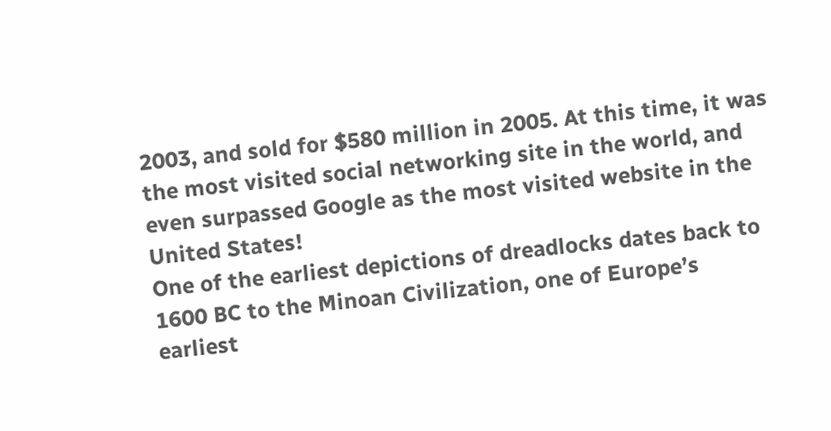2003, and sold for $580 million in 2005. At this time, it was the most visited social networking site in the world, and even surpassed Google as the most visited website in the United States!
One of the earliest depictions of dreadlocks dates back to 1600 BC to the Minoan Civilization, one of Europe’s earliest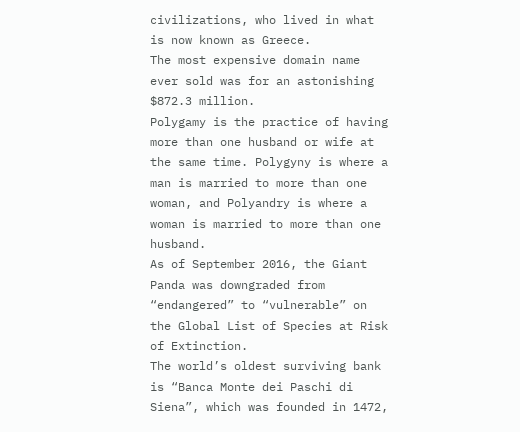civilizations, who lived in what is now known as Greece.
The most expensive domain name ever sold was for an astonishing $872.3 million.
Polygamy is the practice of having more than one husband or wife at the same time. Polygyny is where a man is married to more than one woman, and Polyandry is where a woman is married to more than one husband.
As of September 2016, the Giant Panda was downgraded from “endangered” to “vulnerable” on the Global List of Species at Risk of Extinction.
The world’s oldest surviving bank is “Banca Monte dei Paschi di Siena”, which was founded in 1472,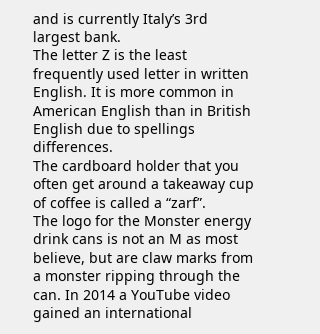and is currently Italy’s 3rd largest bank.
The letter Z is the least frequently used letter in written English. It is more common in American English than in British English due to spellings differences.
The cardboard holder that you often get around a takeaway cup of coffee is called a “zarf”.
The logo for the Monster energy drink cans is not an M as most believe, but are claw marks from a monster ripping through the can. In 2014 a YouTube video gained an international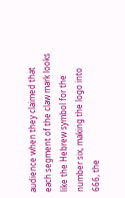audience when they claimed that each segment of the claw mark looks like the Hebrew symbol for the number six, making the logo into 666, the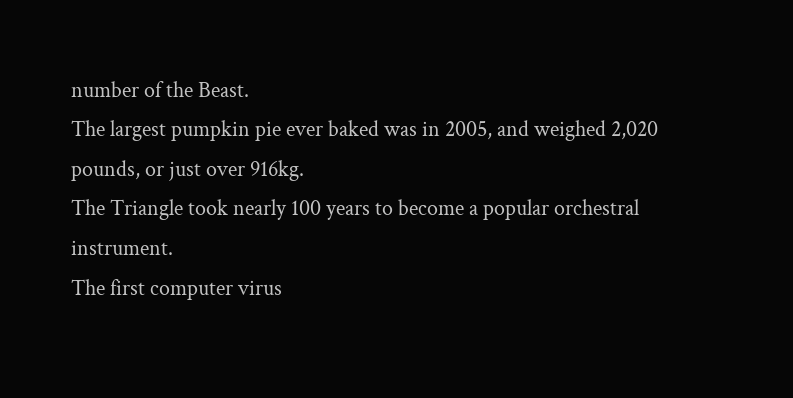number of the Beast.
The largest pumpkin pie ever baked was in 2005, and weighed 2,020 pounds, or just over 916kg.
The Triangle took nearly 100 years to become a popular orchestral instrument.
The first computer virus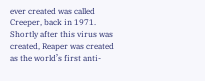ever created was called Creeper, back in 1971. Shortly after this virus was created, Reaper was created as the world’s first anti-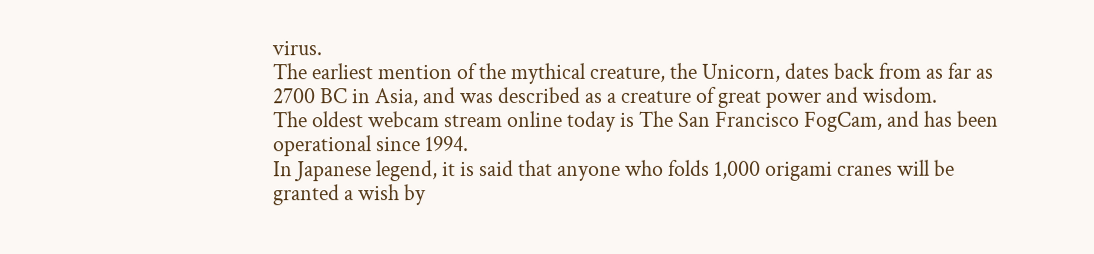virus.
The earliest mention of the mythical creature, the Unicorn, dates back from as far as 2700 BC in Asia, and was described as a creature of great power and wisdom.
The oldest webcam stream online today is The San Francisco FogCam, and has been operational since 1994.
In Japanese legend, it is said that anyone who folds 1,000 origami cranes will be granted a wish by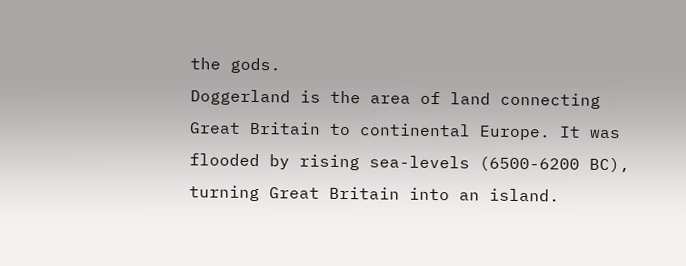the gods.
Doggerland is the area of land connecting Great Britain to continental Europe. It was flooded by rising sea-levels (6500-6200 BC), turning Great Britain into an island.